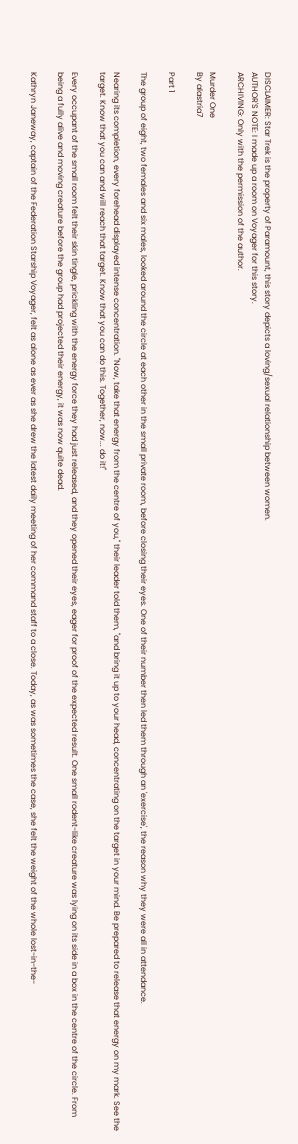DISCLAIMER: Star Trek is the property of Paramount, this story depicts a loving/sexual relationship between women.
AUTHOR'S NOTE: I made up a room on Voyager for this story.
ARCHIVING: Only with the permission of the author.

Murder One
By alastria7

Part 1

The group of eight, two females and six males, looked around the circle at each other in the small private room, before closing their eyes. One of their number then led them through an 'exercise', the reason why they were all in attendance.

Nearing its completion, every forehead displayed intense concentration. "Now, take that energy from the centre of you," their leader told them, "and bring it up to your head, concentrating on the target in your mind. Be prepared to release that energy on my mark. See the target. Know that you can and will reach that target. Know that you can do this. Together, now... do it!"

Every occupant of the small room felt their skin tingle, prickling with the energy force they had just released, and they opened their eyes, eager for proof of the expected result. One small rodent-like creature was lying on its side in a box in the centre of the circle. From being a fully alive and moving creature before the group had projected their energy, it was now quite dead.

Kathryn Janeway, captain of the Federation Starship Voyager, felt as alone as ever as she drew the latest daily meeting of her command staff to a close. Today, as was sometimes the case, she felt the weight of the whole lost-in-the-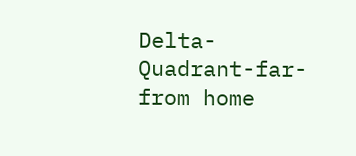Delta-Quadrant-far-from home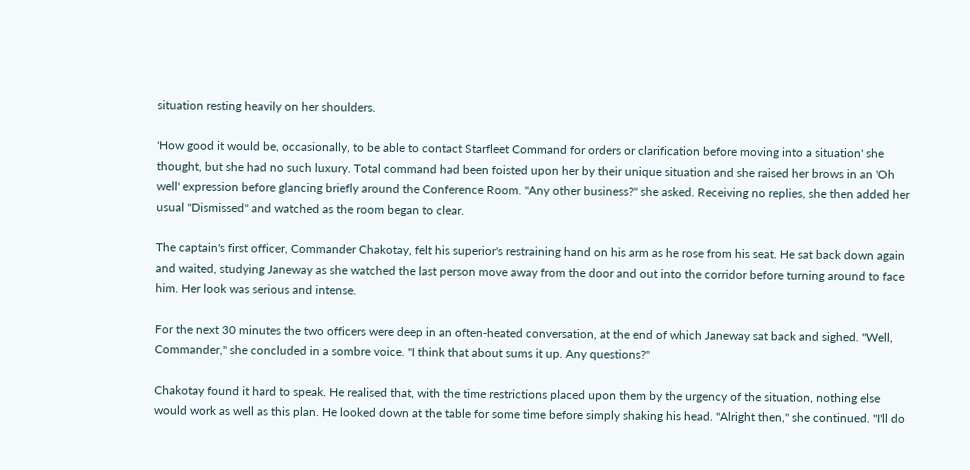situation resting heavily on her shoulders.

'How good it would be, occasionally, to be able to contact Starfleet Command for orders or clarification before moving into a situation' she thought, but she had no such luxury. Total command had been foisted upon her by their unique situation and she raised her brows in an 'Oh well' expression before glancing briefly around the Conference Room. "Any other business?" she asked. Receiving no replies, she then added her usual "Dismissed" and watched as the room began to clear.

The captain's first officer, Commander Chakotay, felt his superior's restraining hand on his arm as he rose from his seat. He sat back down again and waited, studying Janeway as she watched the last person move away from the door and out into the corridor before turning around to face him. Her look was serious and intense.

For the next 30 minutes the two officers were deep in an often-heated conversation, at the end of which Janeway sat back and sighed. "Well, Commander," she concluded in a sombre voice. "I think that about sums it up. Any questions?"

Chakotay found it hard to speak. He realised that, with the time restrictions placed upon them by the urgency of the situation, nothing else would work as well as this plan. He looked down at the table for some time before simply shaking his head. "Alright then," she continued. "I'll do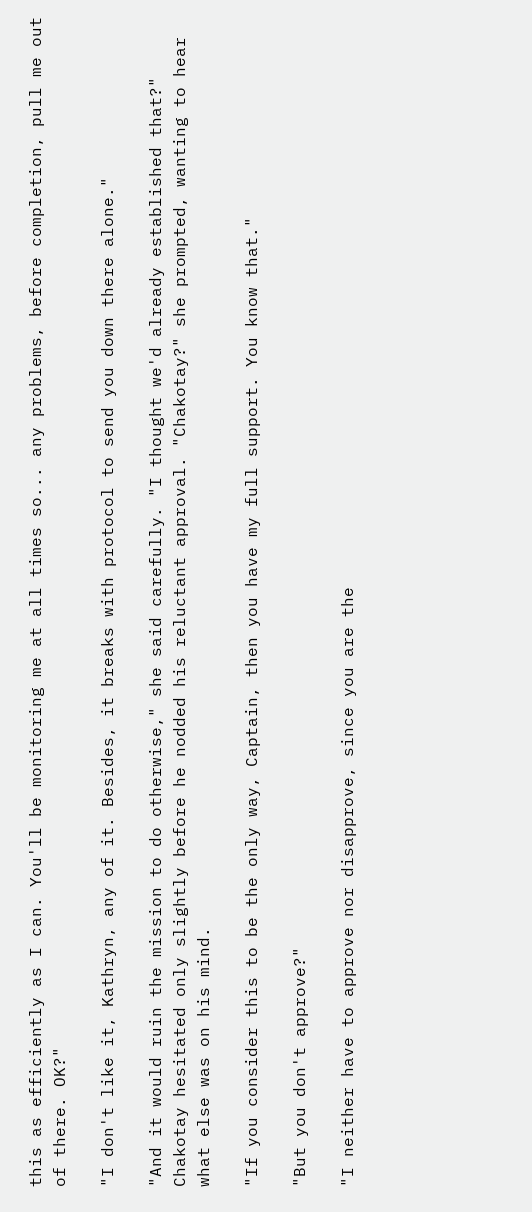this as efficiently as I can. You'll be monitoring me at all times so... any problems, before completion, pull me out of there. OK?"

"I don't like it, Kathryn, any of it. Besides, it breaks with protocol to send you down there alone."

"And it would ruin the mission to do otherwise," she said carefully. "I thought we'd already established that?" Chakotay hesitated only slightly before he nodded his reluctant approval. "Chakotay?" she prompted, wanting to hear what else was on his mind.

"If you consider this to be the only way, Captain, then you have my full support. You know that."

"But you don't approve?"

"I neither have to approve nor disapprove, since you are the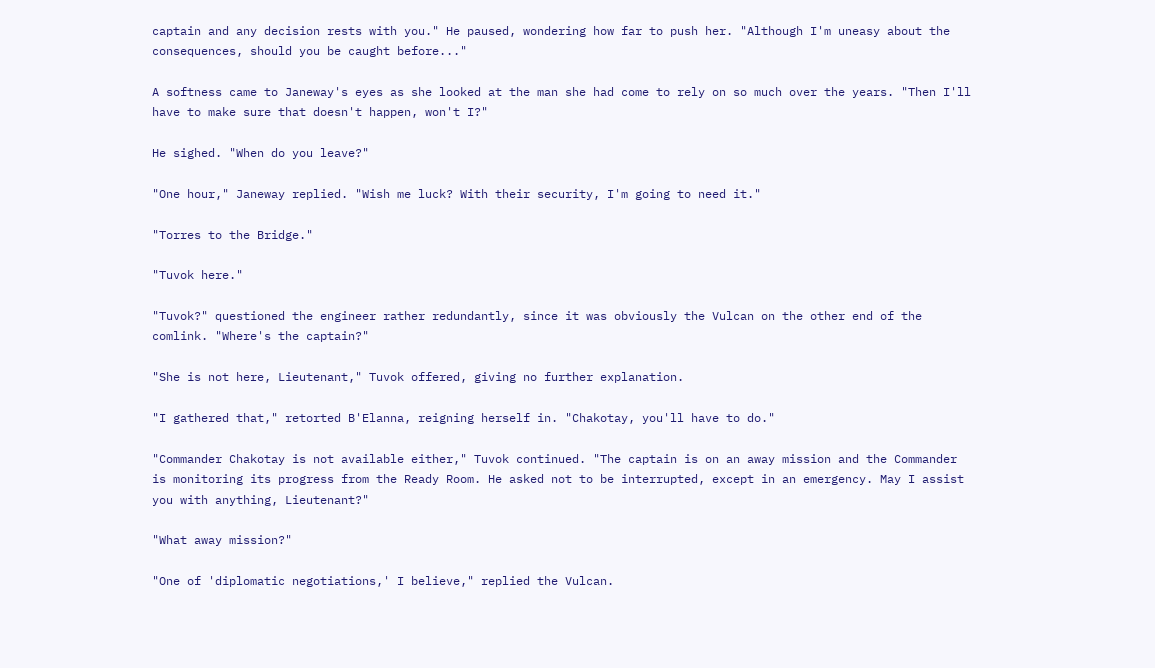captain and any decision rests with you." He paused, wondering how far to push her. "Although I'm uneasy about the consequences, should you be caught before..."

A softness came to Janeway's eyes as she looked at the man she had come to rely on so much over the years. "Then I'll have to make sure that doesn't happen, won't I?"

He sighed. "When do you leave?"

"One hour," Janeway replied. "Wish me luck? With their security, I'm going to need it."

"Torres to the Bridge."

"Tuvok here."

"Tuvok?" questioned the engineer rather redundantly, since it was obviously the Vulcan on the other end of the comlink. "Where's the captain?"

"She is not here, Lieutenant," Tuvok offered, giving no further explanation.

"I gathered that," retorted B'Elanna, reigning herself in. "Chakotay, you'll have to do."

"Commander Chakotay is not available either," Tuvok continued. "The captain is on an away mission and the Commander is monitoring its progress from the Ready Room. He asked not to be interrupted, except in an emergency. May I assist you with anything, Lieutenant?"

"What away mission?"

"One of 'diplomatic negotiations,' I believe," replied the Vulcan.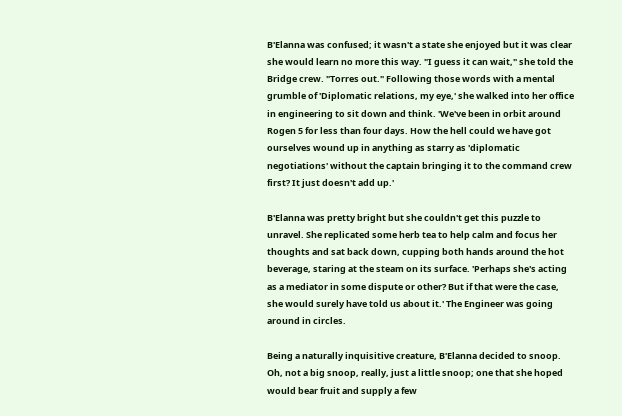B'Elanna was confused; it wasn't a state she enjoyed but it was clear she would learn no more this way. "I guess it can wait," she told the Bridge crew. "Torres out." Following those words with a mental grumble of 'Diplomatic relations, my eye,' she walked into her office in engineering to sit down and think. 'We've been in orbit around Rogen 5 for less than four days. How the hell could we have got ourselves wound up in anything as starry as 'diplomatic negotiations' without the captain bringing it to the command crew first? It just doesn't add up.'

B'Elanna was pretty bright but she couldn't get this puzzle to unravel. She replicated some herb tea to help calm and focus her thoughts and sat back down, cupping both hands around the hot beverage, staring at the steam on its surface. 'Perhaps she's acting as a mediator in some dispute or other? But if that were the case, she would surely have told us about it.' The Engineer was going around in circles.

Being a naturally inquisitive creature, B'Elanna decided to snoop. Oh, not a big snoop, really, just a little snoop; one that she hoped would bear fruit and supply a few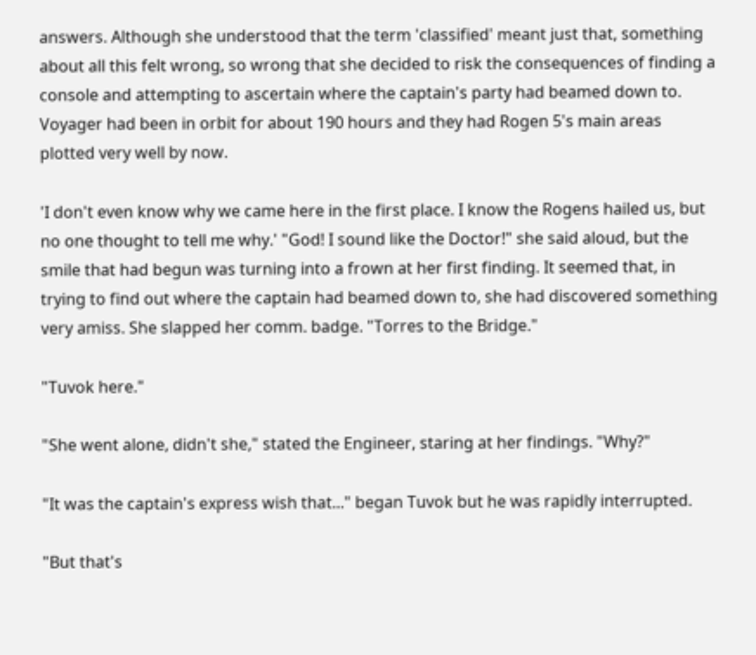answers. Although she understood that the term 'classified' meant just that, something about all this felt wrong, so wrong that she decided to risk the consequences of finding a console and attempting to ascertain where the captain's party had beamed down to. Voyager had been in orbit for about 190 hours and they had Rogen 5's main areas plotted very well by now.

'I don't even know why we came here in the first place. I know the Rogens hailed us, but no one thought to tell me why.' "God! I sound like the Doctor!" she said aloud, but the smile that had begun was turning into a frown at her first finding. It seemed that, in trying to find out where the captain had beamed down to, she had discovered something very amiss. She slapped her comm. badge. "Torres to the Bridge."

"Tuvok here."

"She went alone, didn't she," stated the Engineer, staring at her findings. "Why?"

"It was the captain's express wish that..." began Tuvok but he was rapidly interrupted.

"But that's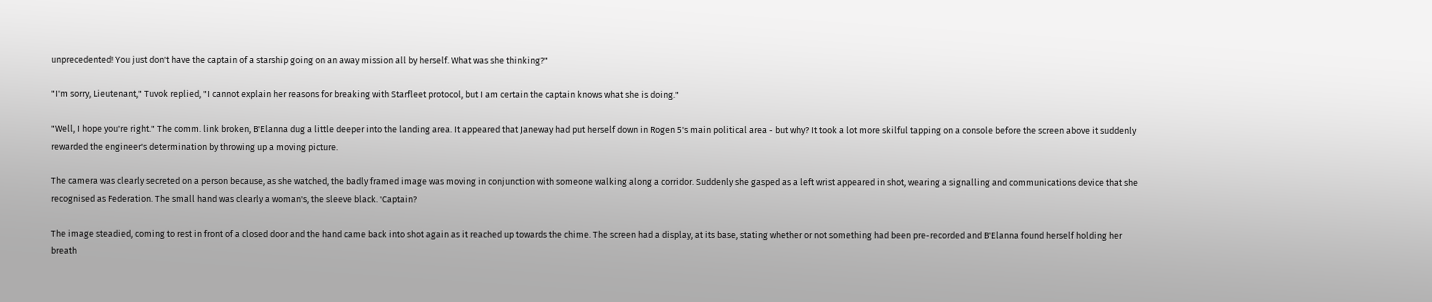unprecedented! You just don't have the captain of a starship going on an away mission all by herself. What was she thinking?"

"I'm sorry, Lieutenant," Tuvok replied, "I cannot explain her reasons for breaking with Starfleet protocol, but I am certain the captain knows what she is doing."

"Well, I hope you're right." The comm. link broken, B'Elanna dug a little deeper into the landing area. It appeared that Janeway had put herself down in Rogen 5's main political area - but why? It took a lot more skilful tapping on a console before the screen above it suddenly rewarded the engineer's determination by throwing up a moving picture.

The camera was clearly secreted on a person because, as she watched, the badly framed image was moving in conjunction with someone walking along a corridor. Suddenly she gasped as a left wrist appeared in shot, wearing a signalling and communications device that she recognised as Federation. The small hand was clearly a woman's, the sleeve black. 'Captain?

The image steadied, coming to rest in front of a closed door and the hand came back into shot again as it reached up towards the chime. The screen had a display, at its base, stating whether or not something had been pre-recorded and B'Elanna found herself holding her breath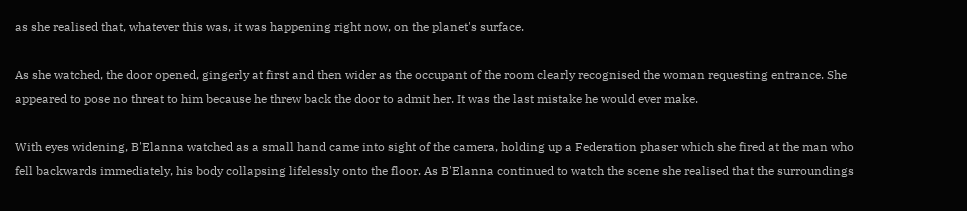as she realised that, whatever this was, it was happening right now, on the planet's surface.

As she watched, the door opened, gingerly at first and then wider as the occupant of the room clearly recognised the woman requesting entrance. She appeared to pose no threat to him because he threw back the door to admit her. It was the last mistake he would ever make.

With eyes widening, B'Elanna watched as a small hand came into sight of the camera, holding up a Federation phaser which she fired at the man who fell backwards immediately, his body collapsing lifelessly onto the floor. As B'Elanna continued to watch the scene she realised that the surroundings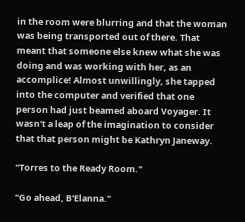in the room were blurring and that the woman was being transported out of there. That meant that someone else knew what she was doing and was working with her, as an accomplice! Almost unwillingly, she tapped into the computer and verified that one person had just beamed aboard Voyager. It wasn't a leap of the imagination to consider that that person might be Kathryn Janeway.

"Torres to the Ready Room."

"Go ahead, B'Elanna."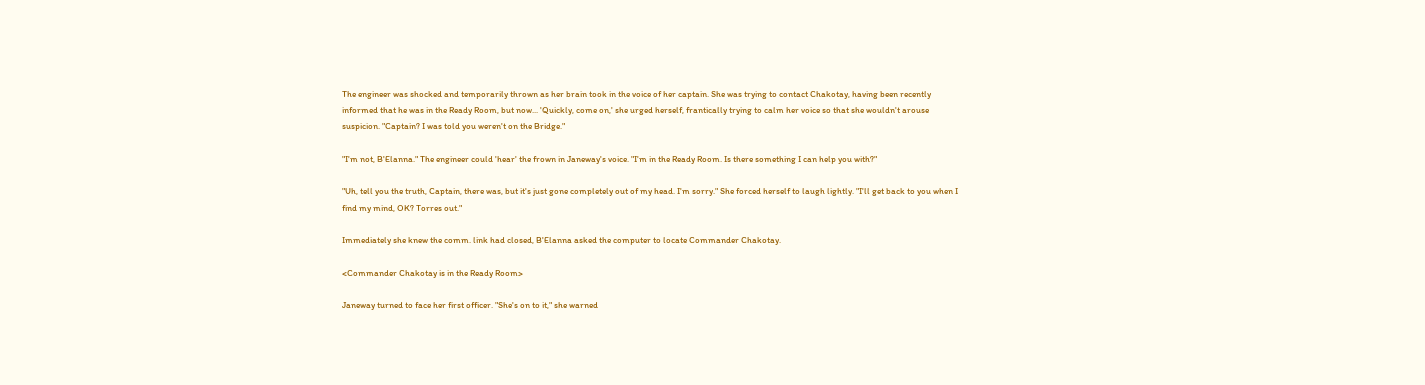The engineer was shocked and temporarily thrown as her brain took in the voice of her captain. She was trying to contact Chakotay, having been recently informed that he was in the Ready Room, but now... 'Quickly, come on,' she urged herself, frantically trying to calm her voice so that she wouldn't arouse suspicion. "Captain? I was told you weren't on the Bridge."

"I'm not, B'Elanna." The engineer could 'hear' the frown in Janeway's voice. "I'm in the Ready Room. Is there something I can help you with?"

"Uh, tell you the truth, Captain, there was, but it's just gone completely out of my head. I'm sorry." She forced herself to laugh lightly. "I'll get back to you when I find my mind, OK? Torres out."

Immediately she knew the comm. link had closed, B'Elanna asked the computer to locate Commander Chakotay.

<Commander Chakotay is in the Ready Room>

Janeway turned to face her first officer. "She's on to it," she warned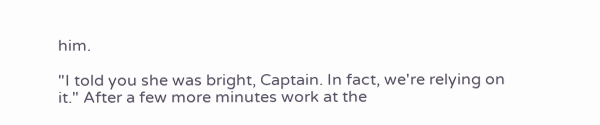him.

"I told you she was bright, Captain. In fact, we're relying on it." After a few more minutes work at the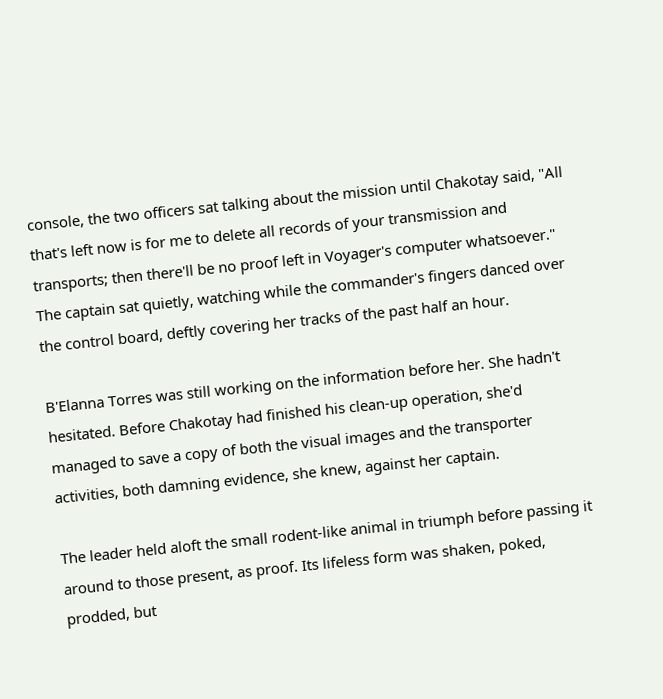console, the two officers sat talking about the mission until Chakotay said, "All that's left now is for me to delete all records of your transmission and transports; then there'll be no proof left in Voyager's computer whatsoever." The captain sat quietly, watching while the commander's fingers danced over the control board, deftly covering her tracks of the past half an hour.

B'Elanna Torres was still working on the information before her. She hadn't hesitated. Before Chakotay had finished his clean-up operation, she'd managed to save a copy of both the visual images and the transporter activities, both damning evidence, she knew, against her captain.

The leader held aloft the small rodent-like animal in triumph before passing it around to those present, as proof. Its lifeless form was shaken, poked, prodded, but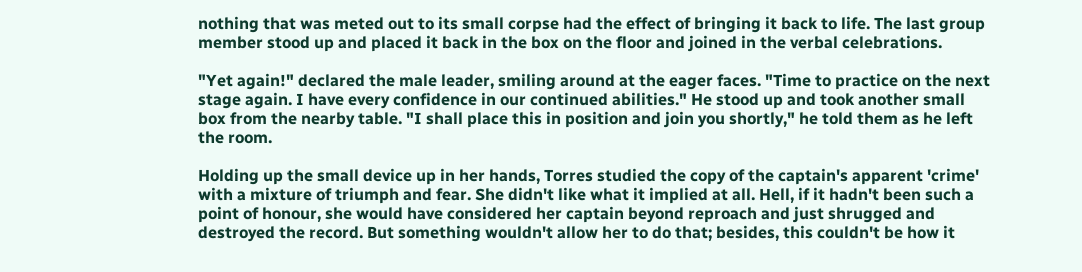nothing that was meted out to its small corpse had the effect of bringing it back to life. The last group member stood up and placed it back in the box on the floor and joined in the verbal celebrations.

"Yet again!" declared the male leader, smiling around at the eager faces. "Time to practice on the next stage again. I have every confidence in our continued abilities." He stood up and took another small box from the nearby table. "I shall place this in position and join you shortly," he told them as he left the room.

Holding up the small device up in her hands, Torres studied the copy of the captain's apparent 'crime' with a mixture of triumph and fear. She didn't like what it implied at all. Hell, if it hadn't been such a point of honour, she would have considered her captain beyond reproach and just shrugged and destroyed the record. But something wouldn't allow her to do that; besides, this couldn't be how it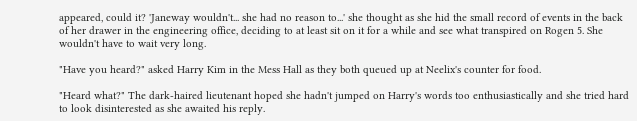appeared, could it? 'Janeway wouldn't... she had no reason to...' she thought as she hid the small record of events in the back of her drawer in the engineering office, deciding to at least sit on it for a while and see what transpired on Rogen 5. She wouldn't have to wait very long.

"Have you heard?" asked Harry Kim in the Mess Hall as they both queued up at Neelix's counter for food.

"Heard what?" The dark-haired lieutenant hoped she hadn't jumped on Harry's words too enthusiastically and she tried hard to look disinterested as she awaited his reply.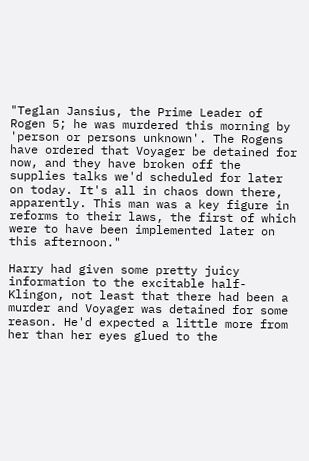"Teglan Jansius, the Prime Leader of Rogen 5; he was murdered this morning by 'person or persons unknown'. The Rogens have ordered that Voyager be detained for now, and they have broken off the supplies talks we'd scheduled for later on today. It's all in chaos down there, apparently. This man was a key figure in reforms to their laws, the first of which were to have been implemented later on this afternoon."

Harry had given some pretty juicy information to the excitable half-Klingon, not least that there had been a murder and Voyager was detained for some reason. He'd expected a little more from her than her eyes glued to the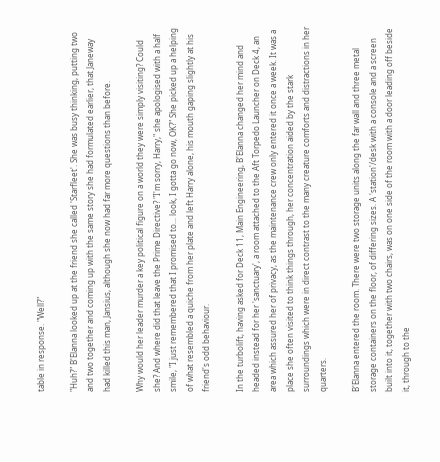table in response. "Well?"

"Huh?" B'Elanna looked up at the friend she called 'Starfleet'. She was busy thinking, putting two and two together and coming up with the same story she had formulated earlier, that Janeway had killed this man, Jansius, although she now had far more questions than before.

Why would her leader murder a key political figure on a world they were simply visiting? Could she? And where did that leave the Prime Directive? "I'm sorry, Harry," she apologised with a half smile, "I just remembered that I promised to... look, I gotta go now, OK?" She picked up a helping of what resembled a quiche from her plate and left Harry alone, his mouth gaping slightly at his friend's odd behaviour.

In the turbolift, having asked for Deck 11, Main Engineering, B'Elanna changed her mind and headed instead for her 'sanctuary', a room attached to the Aft Torpedo Launcher on Deck 4, an area which assured her of privacy, as the maintenance crew only entered it once a week. It was a place she often visited to think things through, her concentration aided by the stark surroundings which were in direct contrast to the many creature comforts and distractions in her quarters.

B'Elanna entered the room. There were two storage units along the far wall and three metal storage containers on the floor, of differing sizes. A 'station'/desk with a console and a screen built into it, together with two chairs, was on one side of the room with a door leading off beside it, through to the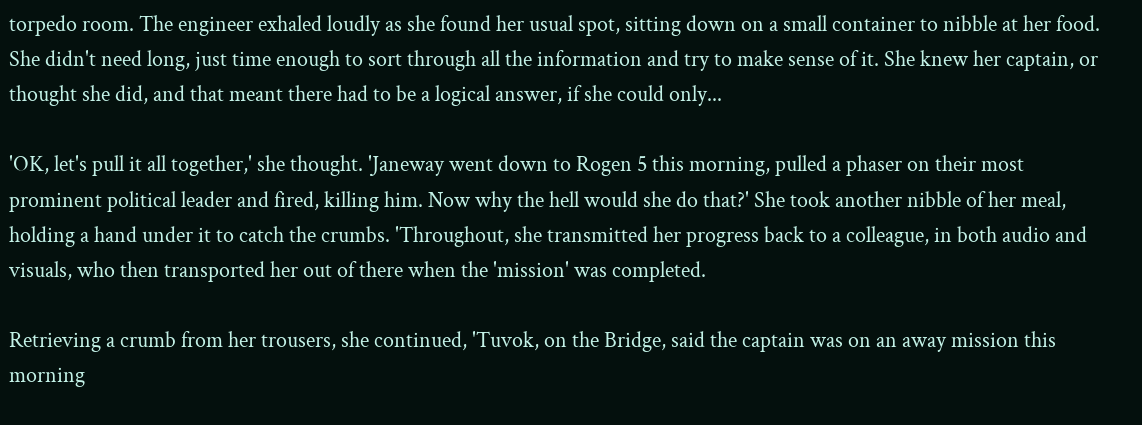torpedo room. The engineer exhaled loudly as she found her usual spot, sitting down on a small container to nibble at her food. She didn't need long, just time enough to sort through all the information and try to make sense of it. She knew her captain, or thought she did, and that meant there had to be a logical answer, if she could only...

'OK, let's pull it all together,' she thought. 'Janeway went down to Rogen 5 this morning, pulled a phaser on their most prominent political leader and fired, killing him. Now why the hell would she do that?' She took another nibble of her meal, holding a hand under it to catch the crumbs. 'Throughout, she transmitted her progress back to a colleague, in both audio and visuals, who then transported her out of there when the 'mission' was completed.

Retrieving a crumb from her trousers, she continued, 'Tuvok, on the Bridge, said the captain was on an away mission this morning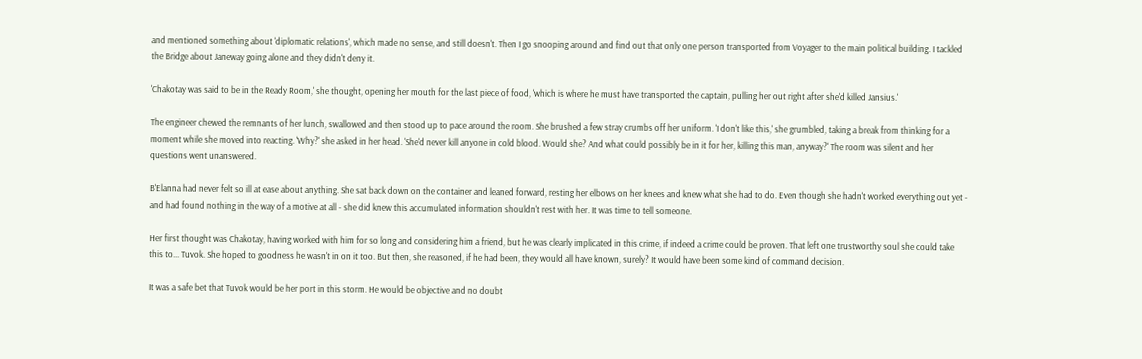and mentioned something about 'diplomatic relations', which made no sense, and still doesn't. Then I go snooping around and find out that only one person transported from Voyager to the main political building. I tackled the Bridge about Janeway going alone and they didn't deny it.

'Chakotay was said to be in the Ready Room,' she thought, opening her mouth for the last piece of food, 'which is where he must have transported the captain, pulling her out right after she'd killed Jansius.'

The engineer chewed the remnants of her lunch, swallowed and then stood up to pace around the room. She brushed a few stray crumbs off her uniform. 'I don't like this,' she grumbled, taking a break from thinking for a moment while she moved into reacting. 'Why?' she asked in her head. 'She'd never kill anyone in cold blood. Would she? And what could possibly be in it for her, killing this man, anyway?' The room was silent and her questions went unanswered.

B'Elanna had never felt so ill at ease about anything. She sat back down on the container and leaned forward, resting her elbows on her knees and knew what she had to do. Even though she hadn't worked everything out yet - and had found nothing in the way of a motive at all - she did knew this accumulated information shouldn't rest with her. It was time to tell someone.

Her first thought was Chakotay, having worked with him for so long and considering him a friend, but he was clearly implicated in this crime, if indeed a crime could be proven. That left one trustworthy soul she could take this to... Tuvok. She hoped to goodness he wasn't in on it too. But then, she reasoned, if he had been, they would all have known, surely? It would have been some kind of command decision.

It was a safe bet that Tuvok would be her port in this storm. He would be objective and no doubt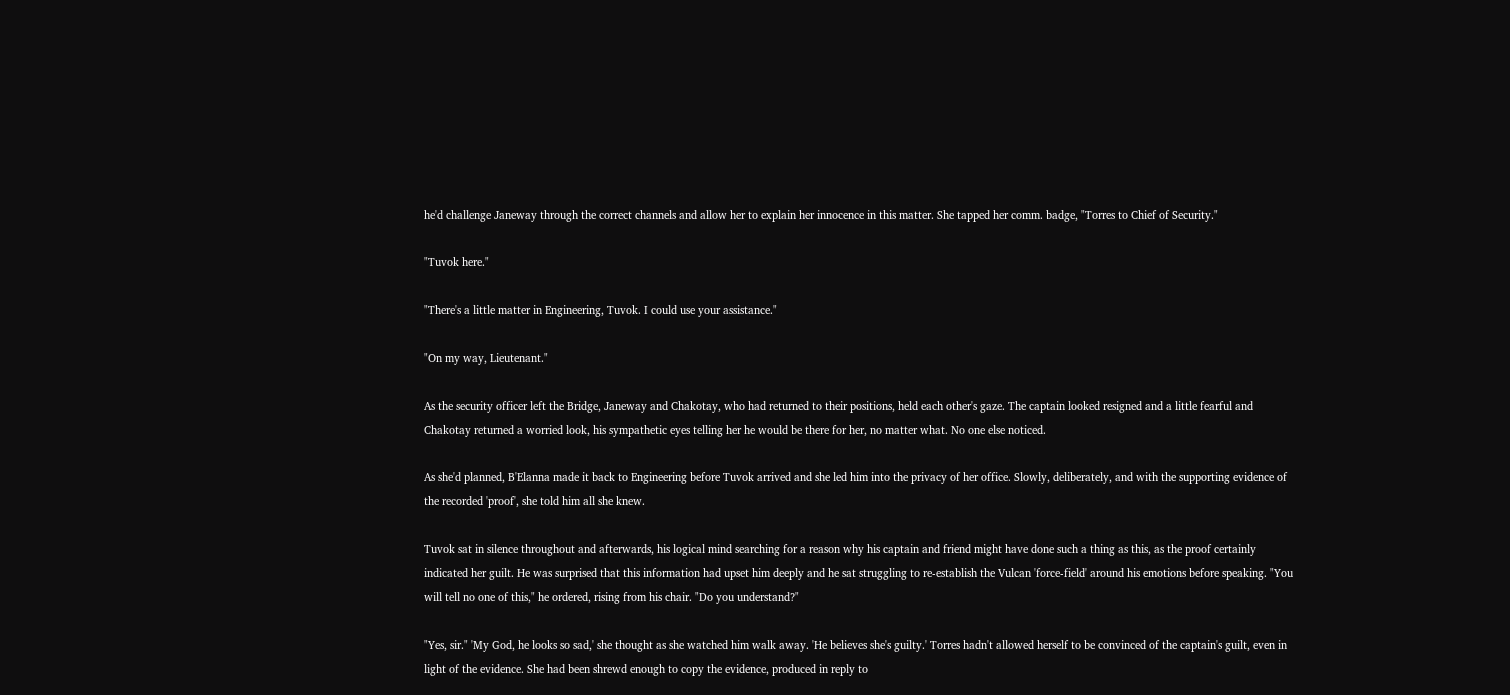he'd challenge Janeway through the correct channels and allow her to explain her innocence in this matter. She tapped her comm. badge, "Torres to Chief of Security."

"Tuvok here."

"There's a little matter in Engineering, Tuvok. I could use your assistance."

"On my way, Lieutenant."

As the security officer left the Bridge, Janeway and Chakotay, who had returned to their positions, held each other's gaze. The captain looked resigned and a little fearful and Chakotay returned a worried look, his sympathetic eyes telling her he would be there for her, no matter what. No one else noticed.

As she'd planned, B'Elanna made it back to Engineering before Tuvok arrived and she led him into the privacy of her office. Slowly, deliberately, and with the supporting evidence of the recorded 'proof', she told him all she knew.

Tuvok sat in silence throughout and afterwards, his logical mind searching for a reason why his captain and friend might have done such a thing as this, as the proof certainly indicated her guilt. He was surprised that this information had upset him deeply and he sat struggling to re-establish the Vulcan 'force-field' around his emotions before speaking. "You will tell no one of this," he ordered, rising from his chair. "Do you understand?"

"Yes, sir." 'My God, he looks so sad,' she thought as she watched him walk away. 'He believes she's guilty.' Torres hadn't allowed herself to be convinced of the captain's guilt, even in light of the evidence. She had been shrewd enough to copy the evidence, produced in reply to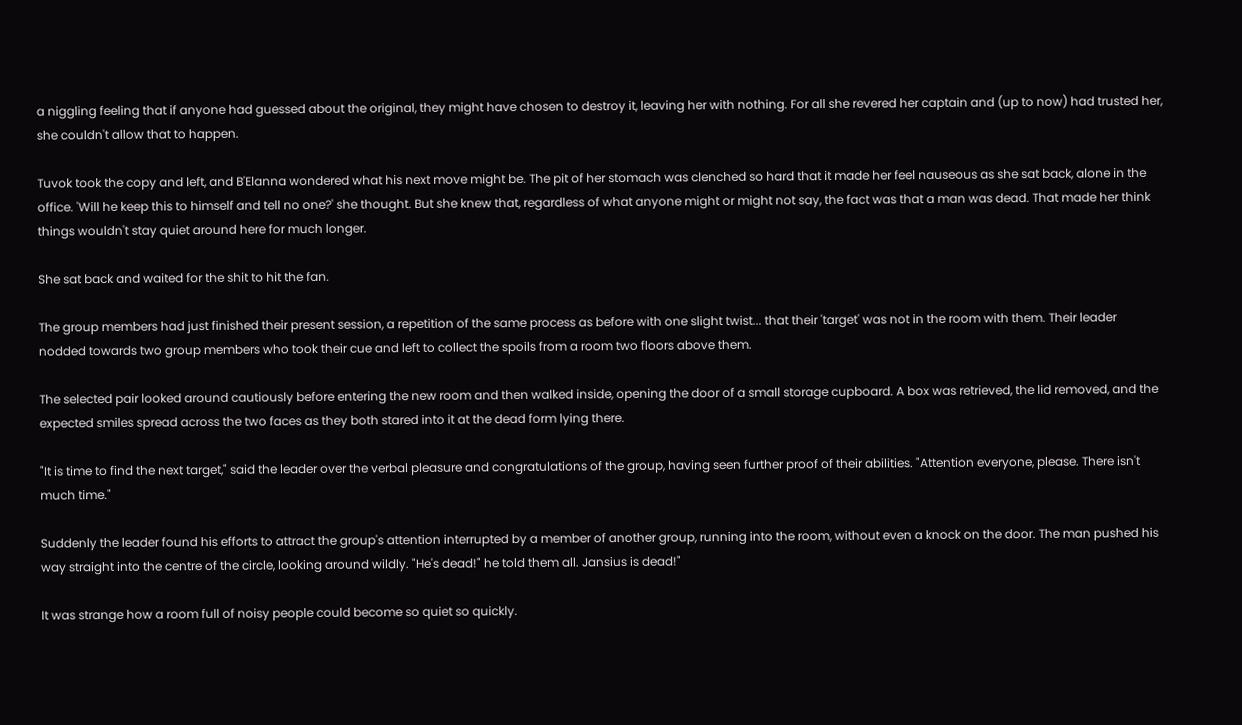a niggling feeling that if anyone had guessed about the original, they might have chosen to destroy it, leaving her with nothing. For all she revered her captain and (up to now) had trusted her, she couldn't allow that to happen.

Tuvok took the copy and left, and B'Elanna wondered what his next move might be. The pit of her stomach was clenched so hard that it made her feel nauseous as she sat back, alone in the office. 'Will he keep this to himself and tell no one?' she thought. But she knew that, regardless of what anyone might or might not say, the fact was that a man was dead. That made her think things wouldn't stay quiet around here for much longer.

She sat back and waited for the shit to hit the fan.

The group members had just finished their present session, a repetition of the same process as before with one slight twist... that their 'target' was not in the room with them. Their leader nodded towards two group members who took their cue and left to collect the spoils from a room two floors above them.

The selected pair looked around cautiously before entering the new room and then walked inside, opening the door of a small storage cupboard. A box was retrieved, the lid removed, and the expected smiles spread across the two faces as they both stared into it at the dead form lying there.

"It is time to find the next target," said the leader over the verbal pleasure and congratulations of the group, having seen further proof of their abilities. "Attention everyone, please. There isn't much time."

Suddenly the leader found his efforts to attract the group's attention interrupted by a member of another group, running into the room, without even a knock on the door. The man pushed his way straight into the centre of the circle, looking around wildly. "He's dead!" he told them all. Jansius is dead!"

It was strange how a room full of noisy people could become so quiet so quickly.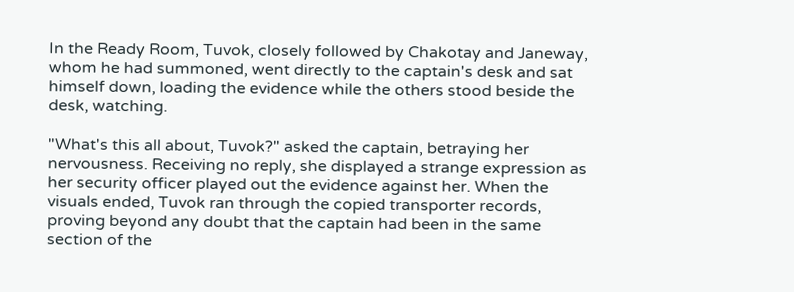In the Ready Room, Tuvok, closely followed by Chakotay and Janeway, whom he had summoned, went directly to the captain's desk and sat himself down, loading the evidence while the others stood beside the desk, watching.

"What's this all about, Tuvok?" asked the captain, betraying her nervousness. Receiving no reply, she displayed a strange expression as her security officer played out the evidence against her. When the visuals ended, Tuvok ran through the copied transporter records, proving beyond any doubt that the captain had been in the same section of the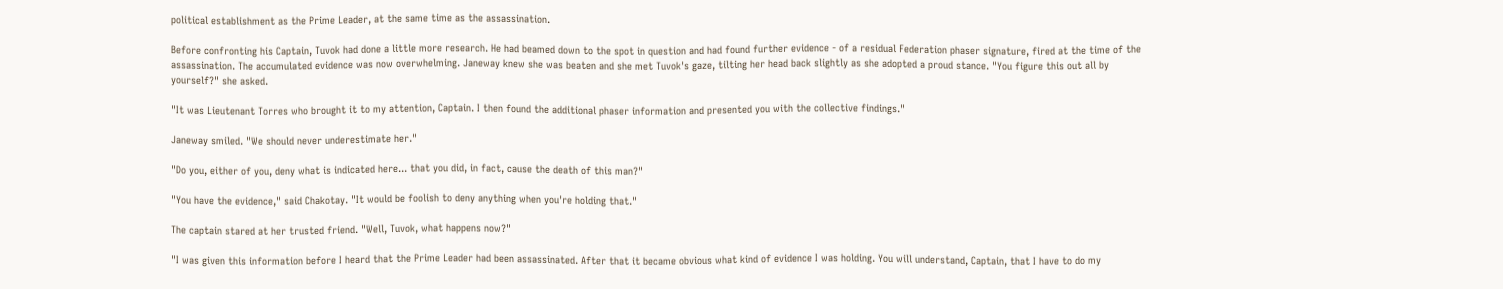political establishment as the Prime Leader, at the same time as the assassination.

Before confronting his Captain, Tuvok had done a little more research. He had beamed down to the spot in question and had found further evidence - of a residual Federation phaser signature, fired at the time of the assassination. The accumulated evidence was now overwhelming. Janeway knew she was beaten and she met Tuvok's gaze, tilting her head back slightly as she adopted a proud stance. "You figure this out all by yourself?" she asked.

"It was Lieutenant Torres who brought it to my attention, Captain. I then found the additional phaser information and presented you with the collective findings."

Janeway smiled. "We should never underestimate her."

"Do you, either of you, deny what is indicated here... that you did, in fact, cause the death of this man?"

"You have the evidence," said Chakotay. "It would be foolish to deny anything when you're holding that."

The captain stared at her trusted friend. "Well, Tuvok, what happens now?"

"I was given this information before I heard that the Prime Leader had been assassinated. After that it became obvious what kind of evidence I was holding. You will understand, Captain, that I have to do my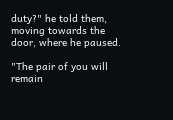duty?" he told them, moving towards the door, where he paused.

"The pair of you will remain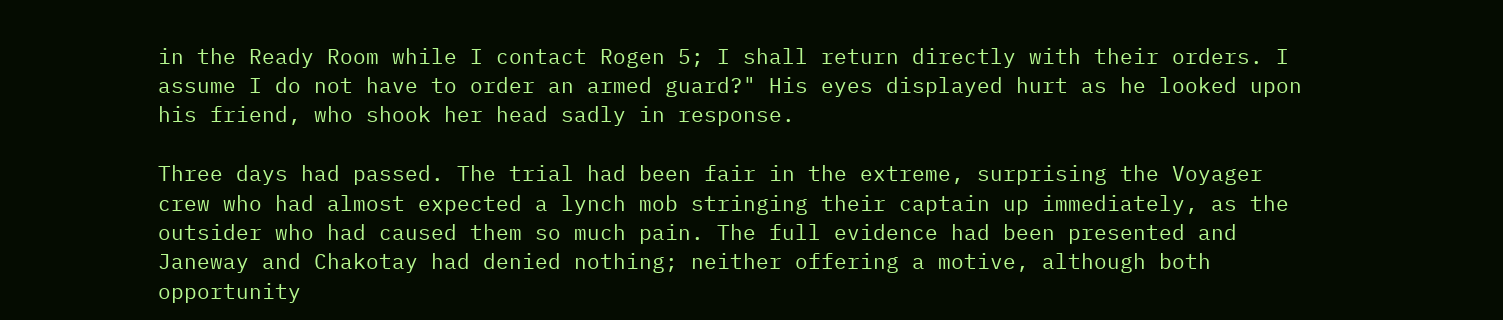in the Ready Room while I contact Rogen 5; I shall return directly with their orders. I assume I do not have to order an armed guard?" His eyes displayed hurt as he looked upon his friend, who shook her head sadly in response.

Three days had passed. The trial had been fair in the extreme, surprising the Voyager crew who had almost expected a lynch mob stringing their captain up immediately, as the outsider who had caused them so much pain. The full evidence had been presented and Janeway and Chakotay had denied nothing; neither offering a motive, although both opportunity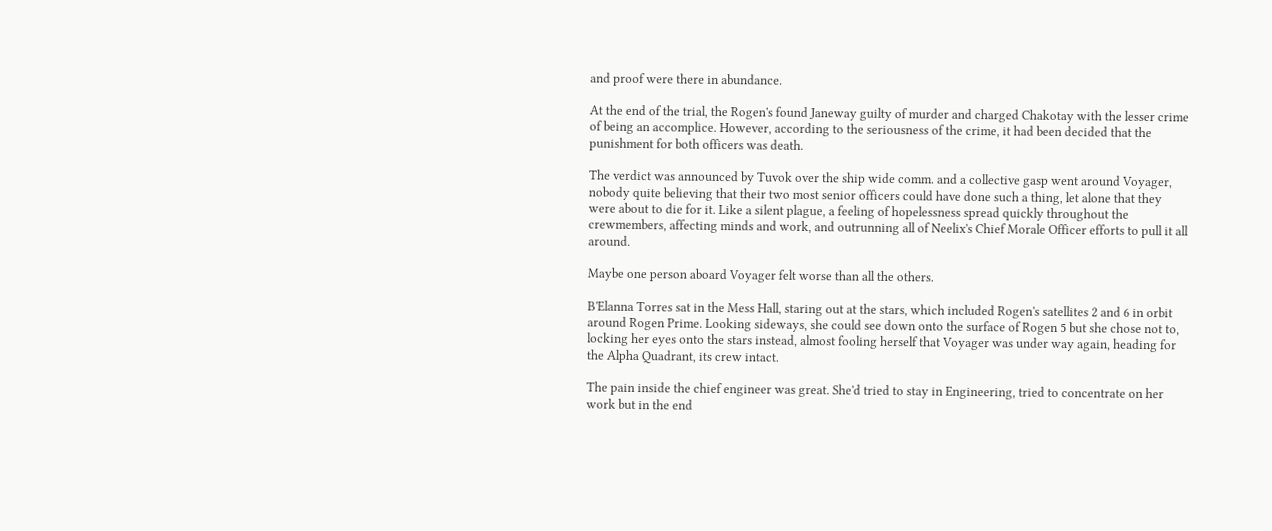and proof were there in abundance.

At the end of the trial, the Rogen's found Janeway guilty of murder and charged Chakotay with the lesser crime of being an accomplice. However, according to the seriousness of the crime, it had been decided that the punishment for both officers was death.

The verdict was announced by Tuvok over the ship wide comm. and a collective gasp went around Voyager, nobody quite believing that their two most senior officers could have done such a thing, let alone that they were about to die for it. Like a silent plague, a feeling of hopelessness spread quickly throughout the crewmembers, affecting minds and work, and outrunning all of Neelix's Chief Morale Officer efforts to pull it all around.

Maybe one person aboard Voyager felt worse than all the others.

B'Elanna Torres sat in the Mess Hall, staring out at the stars, which included Rogen's satellites 2 and 6 in orbit around Rogen Prime. Looking sideways, she could see down onto the surface of Rogen 5 but she chose not to, locking her eyes onto the stars instead, almost fooling herself that Voyager was under way again, heading for the Alpha Quadrant, its crew intact.

The pain inside the chief engineer was great. She'd tried to stay in Engineering, tried to concentrate on her work but in the end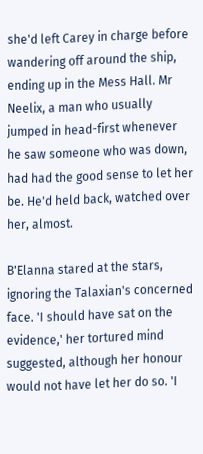she'd left Carey in charge before wandering off around the ship, ending up in the Mess Hall. Mr Neelix, a man who usually jumped in head-first whenever he saw someone who was down, had had the good sense to let her be. He'd held back, watched over her, almost.

B'Elanna stared at the stars, ignoring the Talaxian's concerned face. 'I should have sat on the evidence,' her tortured mind suggested, although her honour would not have let her do so. 'I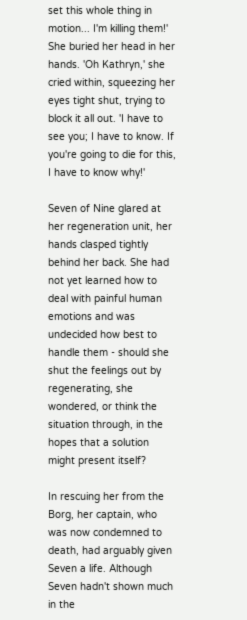set this whole thing in motion... I'm killing them!' She buried her head in her hands. 'Oh Kathryn,' she cried within, squeezing her eyes tight shut, trying to block it all out. 'I have to see you; I have to know. If you're going to die for this, I have to know why!'

Seven of Nine glared at her regeneration unit, her hands clasped tightly behind her back. She had not yet learned how to deal with painful human emotions and was undecided how best to handle them - should she shut the feelings out by regenerating, she wondered, or think the situation through, in the hopes that a solution might present itself?

In rescuing her from the Borg, her captain, who was now condemned to death, had arguably given Seven a life. Although Seven hadn't shown much in the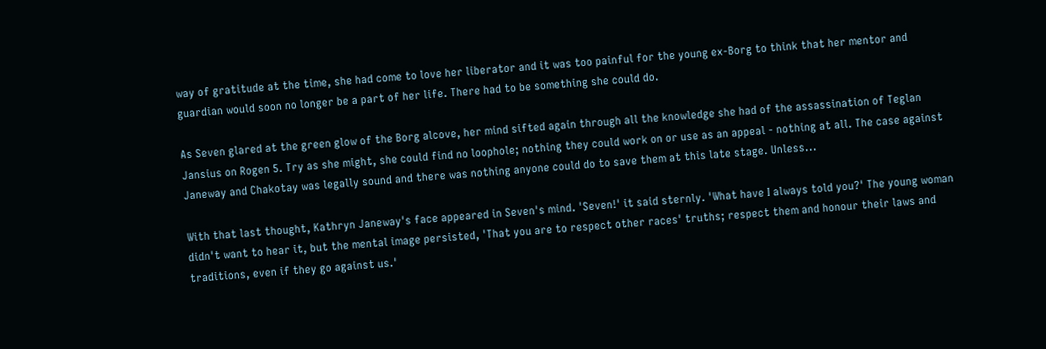way of gratitude at the time, she had come to love her liberator and it was too painful for the young ex-Borg to think that her mentor and guardian would soon no longer be a part of her life. There had to be something she could do.

As Seven glared at the green glow of the Borg alcove, her mind sifted again through all the knowledge she had of the assassination of Teglan Jansius on Rogen 5. Try as she might, she could find no loophole; nothing they could work on or use as an appeal - nothing at all. The case against Janeway and Chakotay was legally sound and there was nothing anyone could do to save them at this late stage. Unless...

With that last thought, Kathryn Janeway's face appeared in Seven's mind. 'Seven!' it said sternly. 'What have I always told you?' The young woman didn't want to hear it, but the mental image persisted, 'That you are to respect other races' truths; respect them and honour their laws and traditions, even if they go against us.'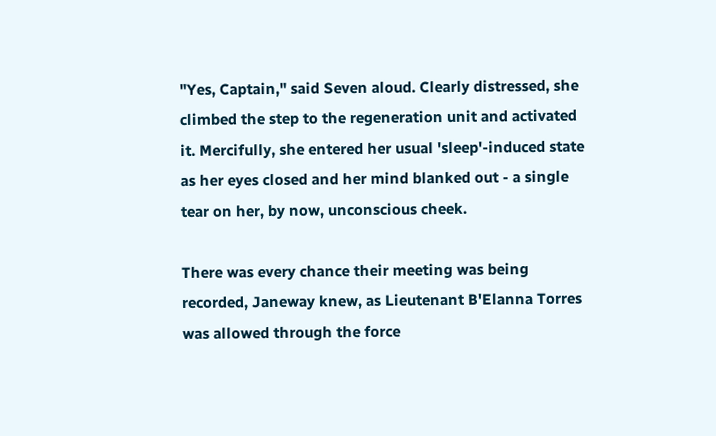"Yes, Captain," said Seven aloud. Clearly distressed, she climbed the step to the regeneration unit and activated it. Mercifully, she entered her usual 'sleep'-induced state as her eyes closed and her mind blanked out - a single tear on her, by now, unconscious cheek.

There was every chance their meeting was being recorded, Janeway knew, as Lieutenant B'Elanna Torres was allowed through the force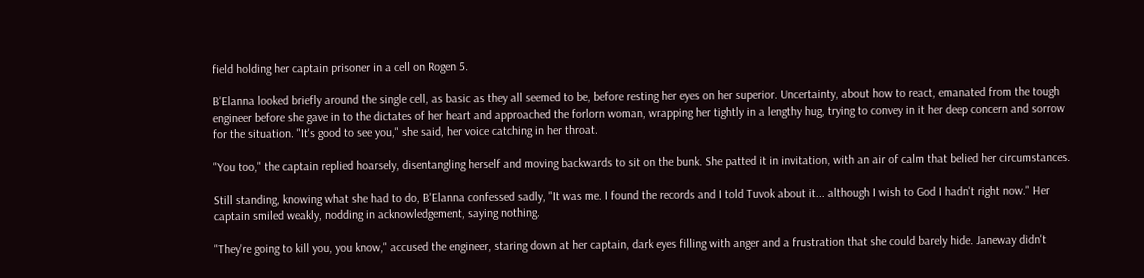field holding her captain prisoner in a cell on Rogen 5.

B'Elanna looked briefly around the single cell, as basic as they all seemed to be, before resting her eyes on her superior. Uncertainty, about how to react, emanated from the tough engineer before she gave in to the dictates of her heart and approached the forlorn woman, wrapping her tightly in a lengthy hug, trying to convey in it her deep concern and sorrow for the situation. "It's good to see you," she said, her voice catching in her throat.

"You too," the captain replied hoarsely, disentangling herself and moving backwards to sit on the bunk. She patted it in invitation, with an air of calm that belied her circumstances.

Still standing, knowing what she had to do, B'Elanna confessed sadly, "It was me. I found the records and I told Tuvok about it... although I wish to God I hadn't right now." Her captain smiled weakly, nodding in acknowledgement, saying nothing.

"They're going to kill you, you know," accused the engineer, staring down at her captain, dark eyes filling with anger and a frustration that she could barely hide. Janeway didn't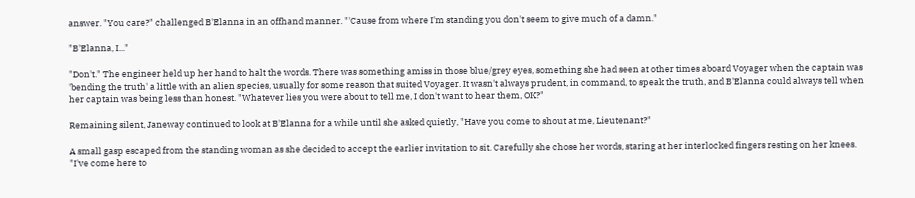answer. "You care?" challenged B'Elanna in an offhand manner. "'Cause from where I'm standing you don't seem to give much of a damn."

"B'Elanna, I..."

"Don't." The engineer held up her hand to halt the words. There was something amiss in those blue/grey eyes, something she had seen at other times aboard Voyager when the captain was 'bending the truth' a little with an alien species, usually for some reason that suited Voyager. It wasn't always prudent, in command, to speak the truth, and B'Elanna could always tell when her captain was being less than honest. "Whatever lies you were about to tell me, I don't want to hear them, OK?"

Remaining silent, Janeway continued to look at B'Elanna for a while until she asked quietly, "Have you come to shout at me, Lieutenant?"

A small gasp escaped from the standing woman as she decided to accept the earlier invitation to sit. Carefully she chose her words, staring at her interlocked fingers resting on her knees. "I've come here to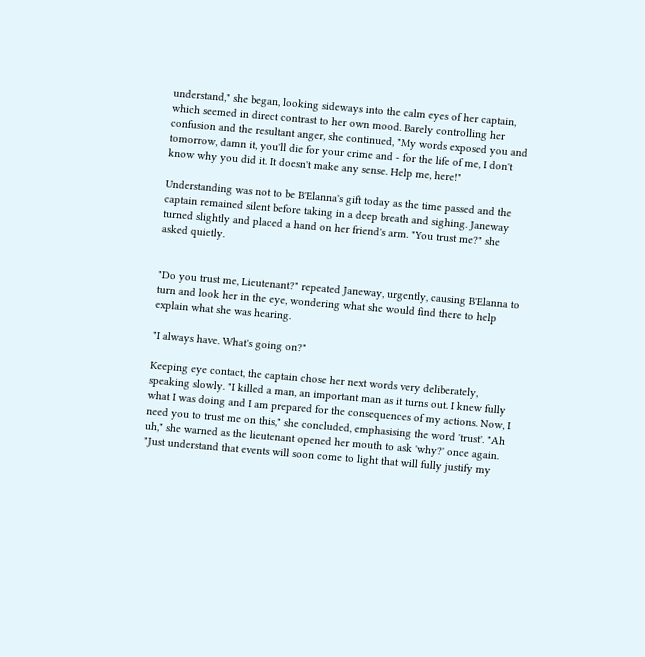understand," she began, looking sideways into the calm eyes of her captain, which seemed in direct contrast to her own mood. Barely controlling her confusion and the resultant anger, she continued, "My words exposed you and tomorrow, damn it, you'll die for your crime and - for the life of me, I don't know why you did it. It doesn't make any sense. Help me, here!"

Understanding was not to be B'Elanna's gift today as the time passed and the captain remained silent before taking in a deep breath and sighing. Janeway turned slightly and placed a hand on her friend's arm. "You trust me?" she asked quietly.


"Do you trust me, Lieutenant?" repeated Janeway, urgently, causing B'Elanna to turn and look her in the eye, wondering what she would find there to help explain what she was hearing.

"I always have. What's going on?"

Keeping eye contact, the captain chose her next words very deliberately, speaking slowly. "I killed a man, an important man as it turns out. I knew fully what I was doing and I am prepared for the consequences of my actions. Now, I need you to trust me on this," she concluded, emphasising the word 'trust'. "Ah uh," she warned as the lieutenant opened her mouth to ask 'why?' once again. "Just understand that events will soon come to light that will fully justify my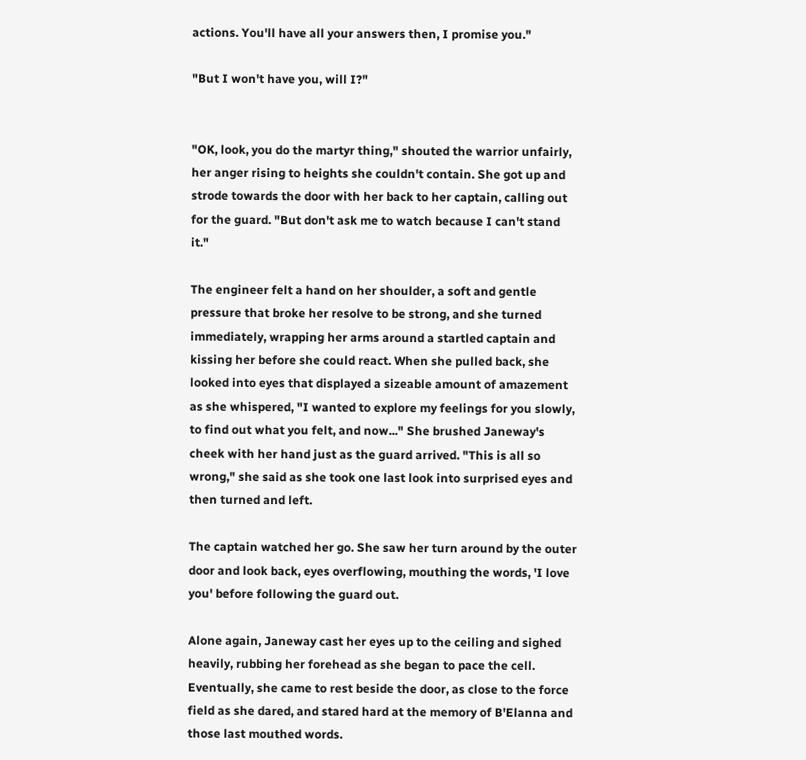actions. You'll have all your answers then, I promise you."

"But I won't have you, will I?"


"OK, look, you do the martyr thing," shouted the warrior unfairly, her anger rising to heights she couldn't contain. She got up and strode towards the door with her back to her captain, calling out for the guard. "But don't ask me to watch because I can't stand it."

The engineer felt a hand on her shoulder, a soft and gentle pressure that broke her resolve to be strong, and she turned immediately, wrapping her arms around a startled captain and kissing her before she could react. When she pulled back, she looked into eyes that displayed a sizeable amount of amazement as she whispered, "I wanted to explore my feelings for you slowly, to find out what you felt, and now..." She brushed Janeway's cheek with her hand just as the guard arrived. "This is all so wrong," she said as she took one last look into surprised eyes and then turned and left.

The captain watched her go. She saw her turn around by the outer door and look back, eyes overflowing, mouthing the words, 'I love you' before following the guard out.

Alone again, Janeway cast her eyes up to the ceiling and sighed heavily, rubbing her forehead as she began to pace the cell. Eventually, she came to rest beside the door, as close to the force field as she dared, and stared hard at the memory of B'Elanna and those last mouthed words.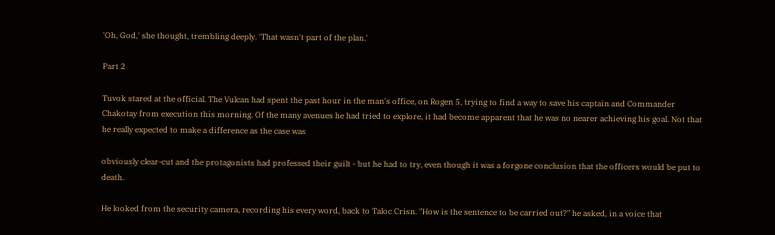'Oh, God,' she thought, trembling deeply. 'That wasn't part of the plan.'

Part 2

Tuvok stared at the official. The Vulcan had spent the past hour in the man's office, on Rogen 5, trying to find a way to save his captain and Commander Chakotay from execution this morning. Of the many avenues he had tried to explore, it had become apparent that he was no nearer achieving his goal. Not that he really expected to make a difference as the case was

obviously clear-cut and the protagonists had professed their guilt - but he had to try, even though it was a forgone conclusion that the officers would be put to death.

He looked from the security camera, recording his every word, back to Taloc Crisn. "How is the sentence to be carried out?" he asked, in a voice that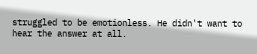struggled to be emotionless. He didn't want to hear the answer at all.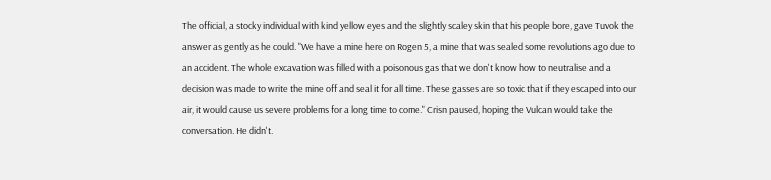The official, a stocky individual with kind yellow eyes and the slightly scaley skin that his people bore, gave Tuvok the answer as gently as he could. "We have a mine here on Rogen 5, a mine that was sealed some revolutions ago due to an accident. The whole excavation was filled with a poisonous gas that we don't know how to neutralise and a decision was made to write the mine off and seal it for all time. These gasses are so toxic that if they escaped into our air, it would cause us severe problems for a long time to come." Crisn paused, hoping the Vulcan would take the conversation. He didn't.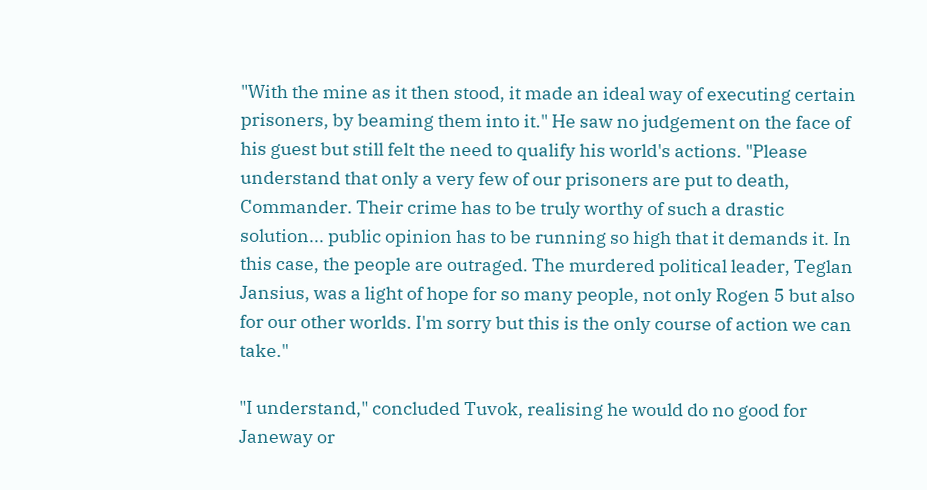"With the mine as it then stood, it made an ideal way of executing certain prisoners, by beaming them into it." He saw no judgement on the face of his guest but still felt the need to qualify his world's actions. "Please understand that only a very few of our prisoners are put to death, Commander. Their crime has to be truly worthy of such a drastic solution... public opinion has to be running so high that it demands it. In this case, the people are outraged. The murdered political leader, Teglan Jansius, was a light of hope for so many people, not only Rogen 5 but also for our other worlds. I'm sorry but this is the only course of action we can take."

"I understand," concluded Tuvok, realising he would do no good for Janeway or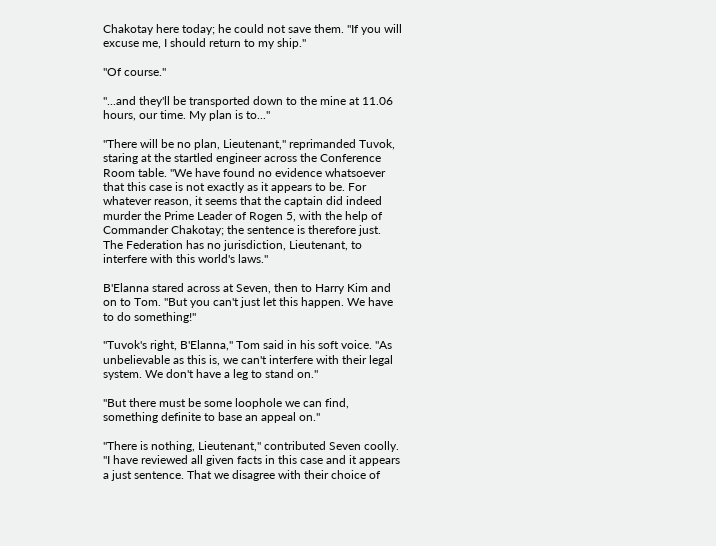Chakotay here today; he could not save them. "If you will excuse me, I should return to my ship."

"Of course."

"...and they'll be transported down to the mine at 11.06 hours, our time. My plan is to..."

"There will be no plan, Lieutenant," reprimanded Tuvok, staring at the startled engineer across the Conference Room table. "We have found no evidence whatsoever that this case is not exactly as it appears to be. For whatever reason, it seems that the captain did indeed murder the Prime Leader of Rogen 5, with the help of Commander Chakotay; the sentence is therefore just. The Federation has no jurisdiction, Lieutenant, to interfere with this world's laws."

B'Elanna stared across at Seven, then to Harry Kim and on to Tom. "But you can't just let this happen. We have to do something!"

"Tuvok's right, B'Elanna," Tom said in his soft voice. "As unbelievable as this is, we can't interfere with their legal system. We don't have a leg to stand on."

"But there must be some loophole we can find, something definite to base an appeal on."

"There is nothing, Lieutenant," contributed Seven coolly. "I have reviewed all given facts in this case and it appears a just sentence. That we disagree with their choice of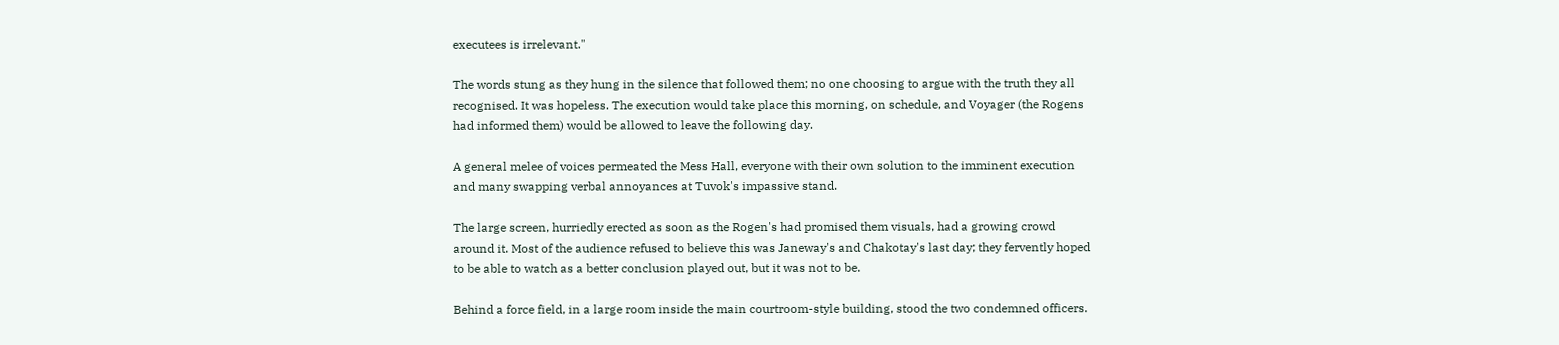executees is irrelevant."

The words stung as they hung in the silence that followed them; no one choosing to argue with the truth they all recognised. It was hopeless. The execution would take place this morning, on schedule, and Voyager (the Rogens had informed them) would be allowed to leave the following day.

A general melee of voices permeated the Mess Hall, everyone with their own solution to the imminent execution and many swapping verbal annoyances at Tuvok's impassive stand.

The large screen, hurriedly erected as soon as the Rogen's had promised them visuals, had a growing crowd around it. Most of the audience refused to believe this was Janeway's and Chakotay's last day; they fervently hoped to be able to watch as a better conclusion played out, but it was not to be.

Behind a force field, in a large room inside the main courtroom-style building, stood the two condemned officers.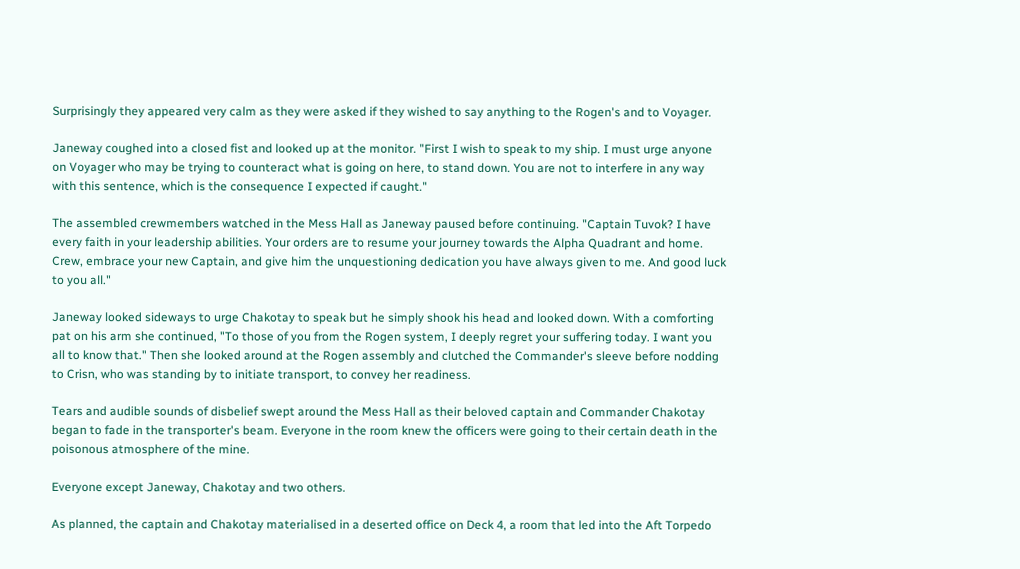Surprisingly they appeared very calm as they were asked if they wished to say anything to the Rogen's and to Voyager.

Janeway coughed into a closed fist and looked up at the monitor. "First I wish to speak to my ship. I must urge anyone on Voyager who may be trying to counteract what is going on here, to stand down. You are not to interfere in any way with this sentence, which is the consequence I expected if caught."

The assembled crewmembers watched in the Mess Hall as Janeway paused before continuing. "Captain Tuvok? I have every faith in your leadership abilities. Your orders are to resume your journey towards the Alpha Quadrant and home. Crew, embrace your new Captain, and give him the unquestioning dedication you have always given to me. And good luck to you all."

Janeway looked sideways to urge Chakotay to speak but he simply shook his head and looked down. With a comforting pat on his arm she continued, "To those of you from the Rogen system, I deeply regret your suffering today. I want you all to know that." Then she looked around at the Rogen assembly and clutched the Commander's sleeve before nodding to Crisn, who was standing by to initiate transport, to convey her readiness.

Tears and audible sounds of disbelief swept around the Mess Hall as their beloved captain and Commander Chakotay began to fade in the transporter's beam. Everyone in the room knew the officers were going to their certain death in the poisonous atmosphere of the mine.

Everyone except Janeway, Chakotay and two others.

As planned, the captain and Chakotay materialised in a deserted office on Deck 4, a room that led into the Aft Torpedo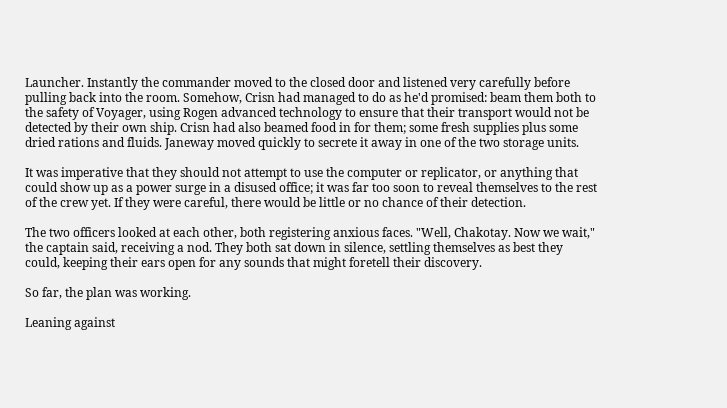Launcher. Instantly the commander moved to the closed door and listened very carefully before pulling back into the room. Somehow, Crisn had managed to do as he'd promised: beam them both to the safety of Voyager, using Rogen advanced technology to ensure that their transport would not be detected by their own ship. Crisn had also beamed food in for them; some fresh supplies plus some dried rations and fluids. Janeway moved quickly to secrete it away in one of the two storage units.

It was imperative that they should not attempt to use the computer or replicator, or anything that could show up as a power surge in a disused office; it was far too soon to reveal themselves to the rest of the crew yet. If they were careful, there would be little or no chance of their detection.

The two officers looked at each other, both registering anxious faces. "Well, Chakotay. Now we wait," the captain said, receiving a nod. They both sat down in silence, settling themselves as best they could, keeping their ears open for any sounds that might foretell their discovery.

So far, the plan was working.

Leaning against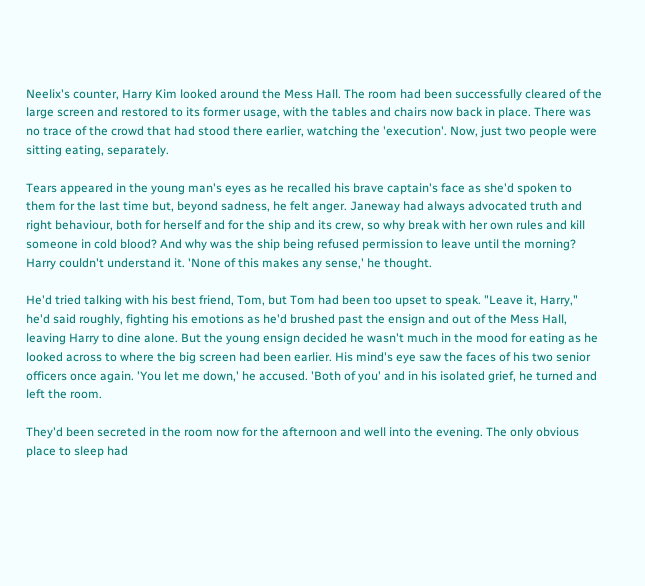Neelix's counter, Harry Kim looked around the Mess Hall. The room had been successfully cleared of the large screen and restored to its former usage, with the tables and chairs now back in place. There was no trace of the crowd that had stood there earlier, watching the 'execution'. Now, just two people were sitting eating, separately.

Tears appeared in the young man's eyes as he recalled his brave captain's face as she'd spoken to them for the last time but, beyond sadness, he felt anger. Janeway had always advocated truth and right behaviour, both for herself and for the ship and its crew, so why break with her own rules and kill someone in cold blood? And why was the ship being refused permission to leave until the morning? Harry couldn't understand it. 'None of this makes any sense,' he thought.

He'd tried talking with his best friend, Tom, but Tom had been too upset to speak. "Leave it, Harry," he'd said roughly, fighting his emotions as he'd brushed past the ensign and out of the Mess Hall, leaving Harry to dine alone. But the young ensign decided he wasn't much in the mood for eating as he looked across to where the big screen had been earlier. His mind's eye saw the faces of his two senior officers once again. 'You let me down,' he accused. 'Both of you' and in his isolated grief, he turned and left the room.

They'd been secreted in the room now for the afternoon and well into the evening. The only obvious place to sleep had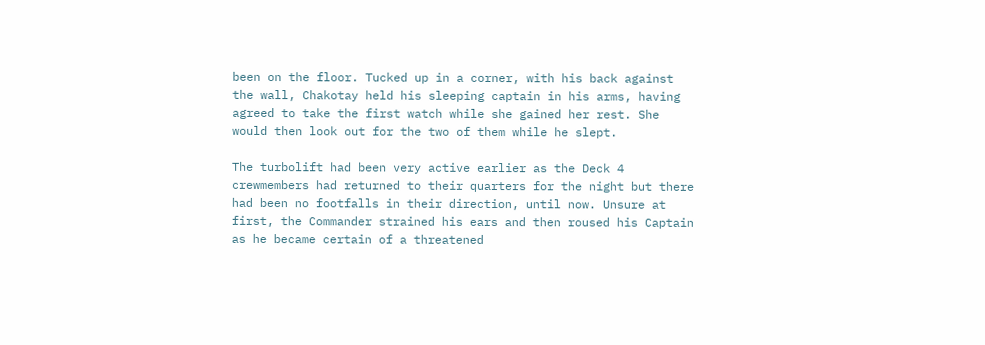been on the floor. Tucked up in a corner, with his back against the wall, Chakotay held his sleeping captain in his arms, having agreed to take the first watch while she gained her rest. She would then look out for the two of them while he slept.

The turbolift had been very active earlier as the Deck 4 crewmembers had returned to their quarters for the night but there had been no footfalls in their direction, until now. Unsure at first, the Commander strained his ears and then roused his Captain as he became certain of a threatened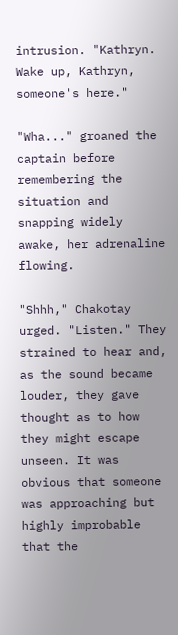intrusion. "Kathryn. Wake up, Kathryn, someone's here."

"Wha..." groaned the captain before remembering the situation and snapping widely awake, her adrenaline flowing.

"Shhh," Chakotay urged. "Listen." They strained to hear and, as the sound became louder, they gave thought as to how they might escape unseen. It was obvious that someone was approaching but highly improbable that the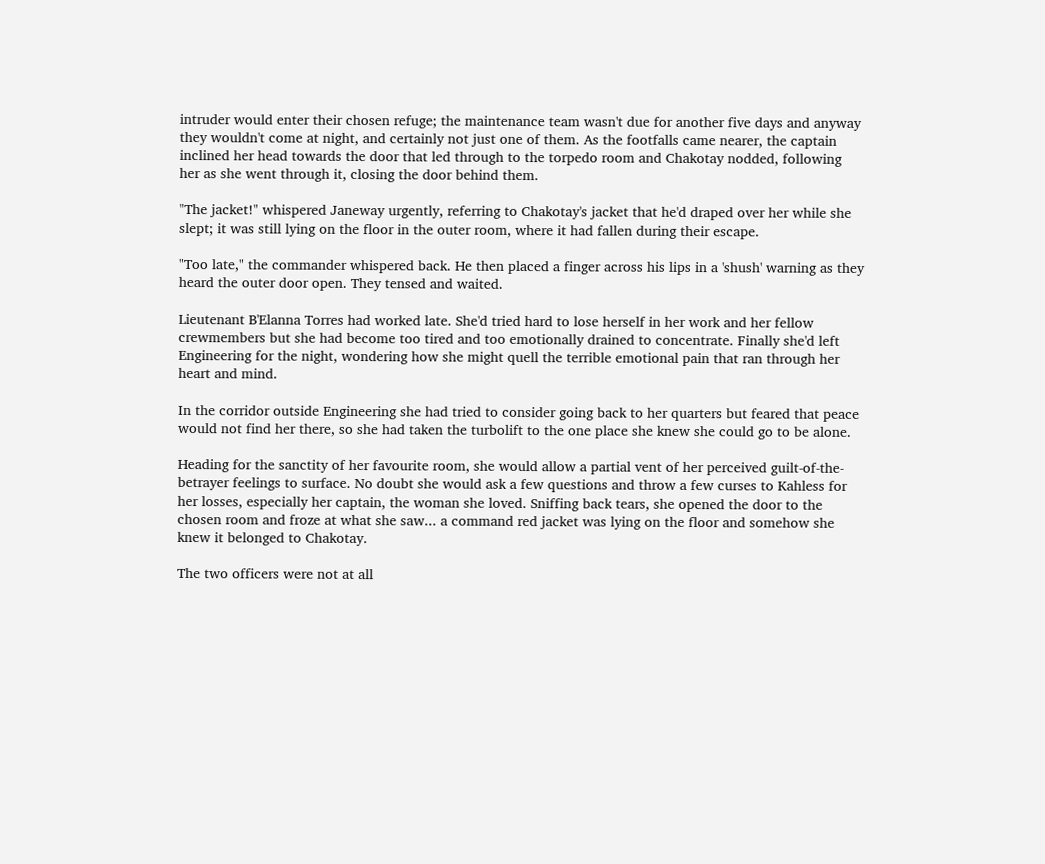intruder would enter their chosen refuge; the maintenance team wasn't due for another five days and anyway they wouldn't come at night, and certainly not just one of them. As the footfalls came nearer, the captain inclined her head towards the door that led through to the torpedo room and Chakotay nodded, following her as she went through it, closing the door behind them.

"The jacket!" whispered Janeway urgently, referring to Chakotay's jacket that he'd draped over her while she slept; it was still lying on the floor in the outer room, where it had fallen during their escape.

"Too late," the commander whispered back. He then placed a finger across his lips in a 'shush' warning as they heard the outer door open. They tensed and waited.

Lieutenant B'Elanna Torres had worked late. She'd tried hard to lose herself in her work and her fellow crewmembers but she had become too tired and too emotionally drained to concentrate. Finally she'd left Engineering for the night, wondering how she might quell the terrible emotional pain that ran through her heart and mind.

In the corridor outside Engineering she had tried to consider going back to her quarters but feared that peace would not find her there, so she had taken the turbolift to the one place she knew she could go to be alone.

Heading for the sanctity of her favourite room, she would allow a partial vent of her perceived guilt-of-the-betrayer feelings to surface. No doubt she would ask a few questions and throw a few curses to Kahless for her losses, especially her captain, the woman she loved. Sniffing back tears, she opened the door to the chosen room and froze at what she saw... a command red jacket was lying on the floor and somehow she knew it belonged to Chakotay.

The two officers were not at all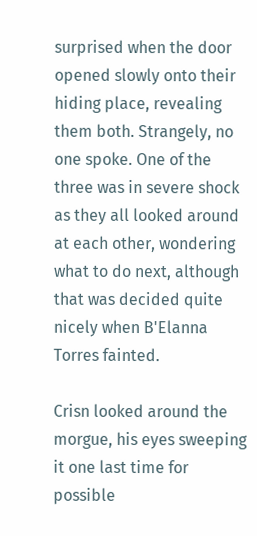surprised when the door opened slowly onto their hiding place, revealing them both. Strangely, no one spoke. One of the three was in severe shock as they all looked around at each other, wondering what to do next, although that was decided quite nicely when B'Elanna Torres fainted.

Crisn looked around the morgue, his eyes sweeping it one last time for possible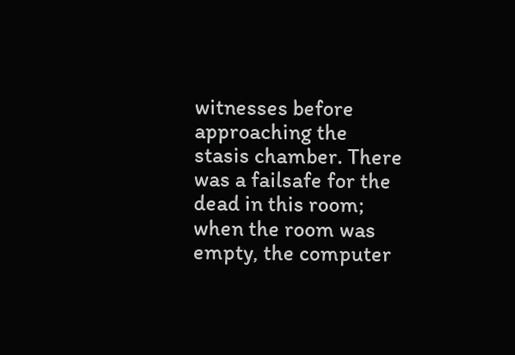witnesses before approaching the stasis chamber. There was a failsafe for the dead in this room; when the room was empty, the computer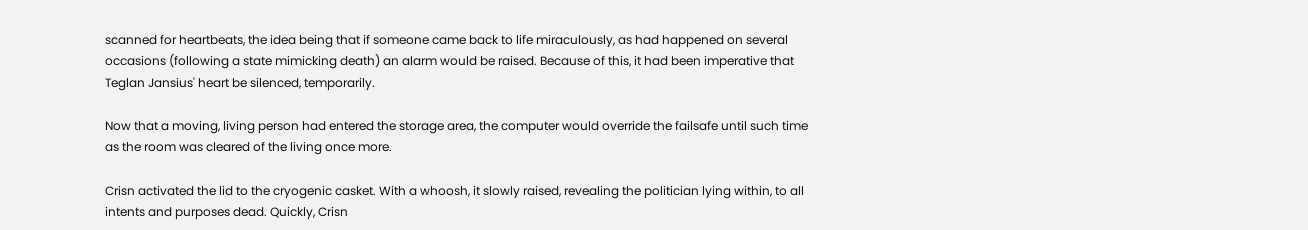scanned for heartbeats, the idea being that if someone came back to life miraculously, as had happened on several occasions (following a state mimicking death) an alarm would be raised. Because of this, it had been imperative that Teglan Jansius' heart be silenced, temporarily.

Now that a moving, living person had entered the storage area, the computer would override the failsafe until such time as the room was cleared of the living once more.

Crisn activated the lid to the cryogenic casket. With a whoosh, it slowly raised, revealing the politician lying within, to all intents and purposes dead. Quickly, Crisn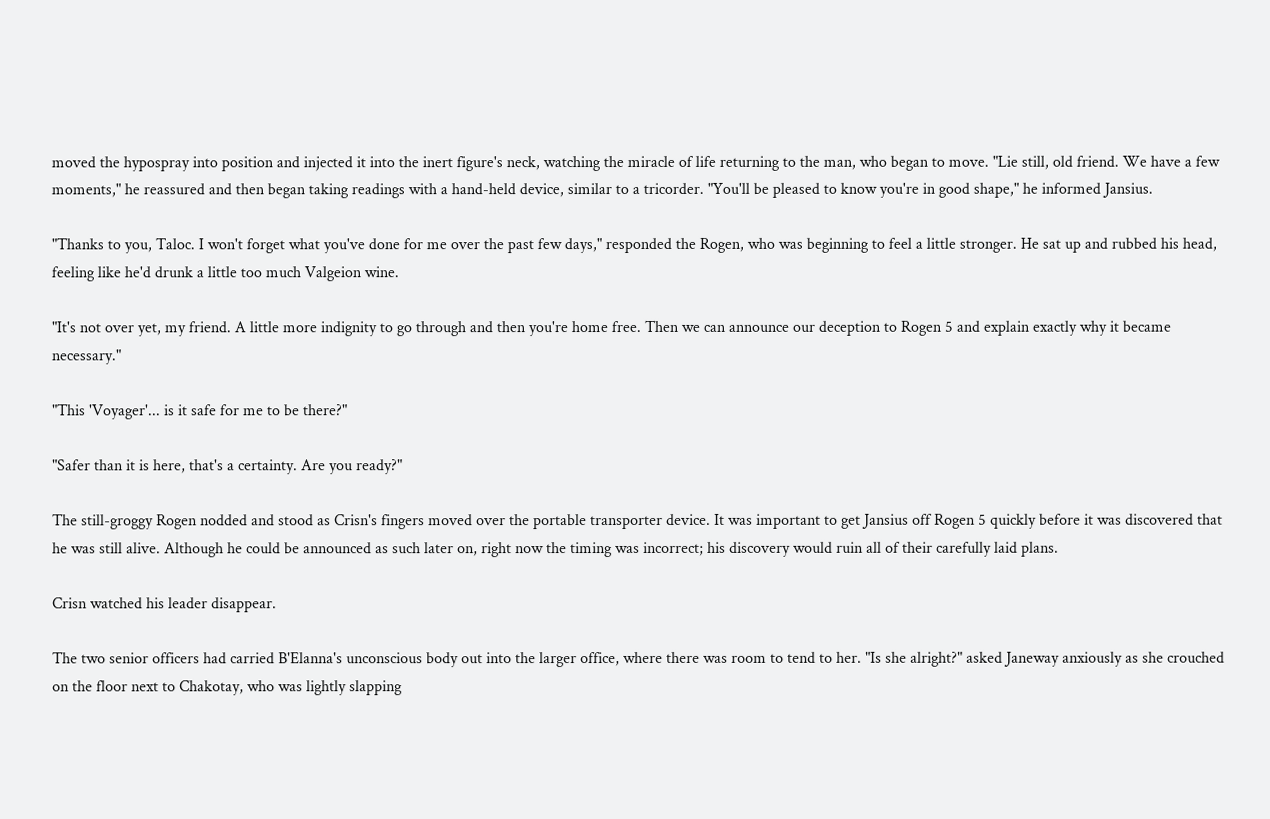moved the hypospray into position and injected it into the inert figure's neck, watching the miracle of life returning to the man, who began to move. "Lie still, old friend. We have a few moments," he reassured and then began taking readings with a hand-held device, similar to a tricorder. "You'll be pleased to know you're in good shape," he informed Jansius.

"Thanks to you, Taloc. I won't forget what you've done for me over the past few days," responded the Rogen, who was beginning to feel a little stronger. He sat up and rubbed his head, feeling like he'd drunk a little too much Valgeion wine.

"It's not over yet, my friend. A little more indignity to go through and then you're home free. Then we can announce our deception to Rogen 5 and explain exactly why it became necessary."

"This 'Voyager'... is it safe for me to be there?"

"Safer than it is here, that's a certainty. Are you ready?"

The still-groggy Rogen nodded and stood as Crisn's fingers moved over the portable transporter device. It was important to get Jansius off Rogen 5 quickly before it was discovered that he was still alive. Although he could be announced as such later on, right now the timing was incorrect; his discovery would ruin all of their carefully laid plans.

Crisn watched his leader disappear.

The two senior officers had carried B'Elanna's unconscious body out into the larger office, where there was room to tend to her. "Is she alright?" asked Janeway anxiously as she crouched on the floor next to Chakotay, who was lightly slapping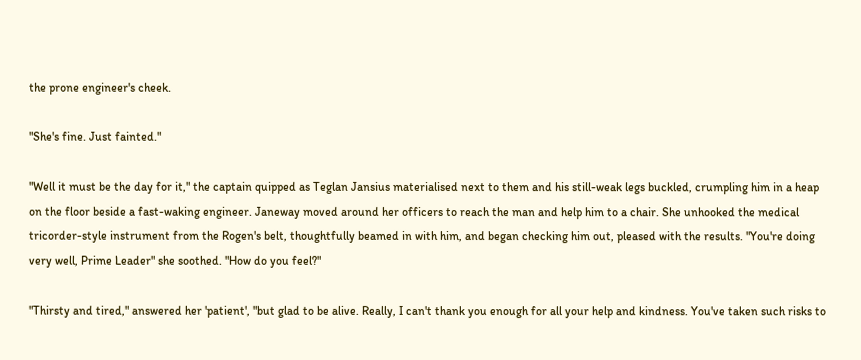the prone engineer's cheek.

"She's fine. Just fainted."

"Well it must be the day for it," the captain quipped as Teglan Jansius materialised next to them and his still-weak legs buckled, crumpling him in a heap on the floor beside a fast-waking engineer. Janeway moved around her officers to reach the man and help him to a chair. She unhooked the medical tricorder-style instrument from the Rogen's belt, thoughtfully beamed in with him, and began checking him out, pleased with the results. "You're doing very well, Prime Leader" she soothed. "How do you feel?"

"Thirsty and tired," answered her 'patient', "but glad to be alive. Really, I can't thank you enough for all your help and kindness. You've taken such risks to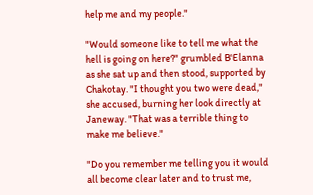help me and my people."

"Would someone like to tell me what the hell is going on here?" grumbled B'Elanna as she sat up and then stood, supported by Chakotay. "I thought you two were dead," she accused, burning her look directly at Janeway. "That was a terrible thing to make me believe."

"Do you remember me telling you it would all become clear later and to trust me,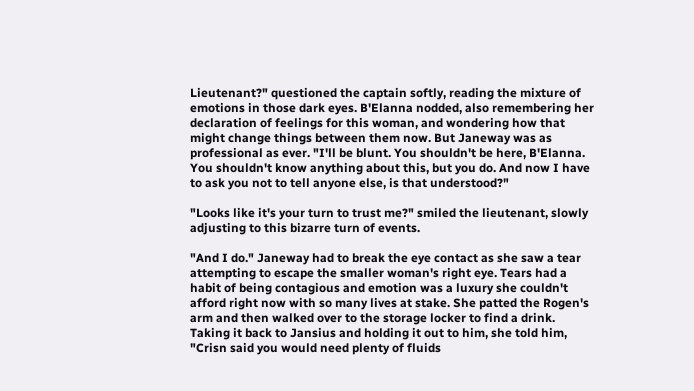Lieutenant?" questioned the captain softly, reading the mixture of emotions in those dark eyes. B'Elanna nodded, also remembering her declaration of feelings for this woman, and wondering how that might change things between them now. But Janeway was as professional as ever. "I'll be blunt. You shouldn't be here, B'Elanna. You shouldn't know anything about this, but you do. And now I have to ask you not to tell anyone else, is that understood?"

"Looks like it's your turn to trust me?" smiled the lieutenant, slowly adjusting to this bizarre turn of events.

"And I do." Janeway had to break the eye contact as she saw a tear attempting to escape the smaller woman's right eye. Tears had a habit of being contagious and emotion was a luxury she couldn't afford right now with so many lives at stake. She patted the Rogen's arm and then walked over to the storage locker to find a drink. Taking it back to Jansius and holding it out to him, she told him, "Crisn said you would need plenty of fluids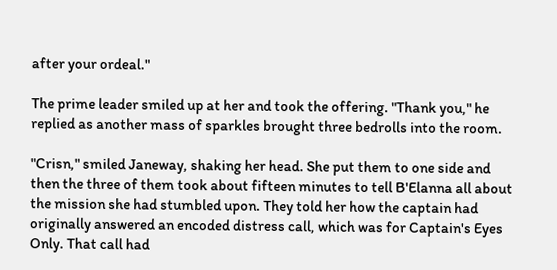after your ordeal."

The prime leader smiled up at her and took the offering. "Thank you," he replied as another mass of sparkles brought three bedrolls into the room.

"Crisn," smiled Janeway, shaking her head. She put them to one side and then the three of them took about fifteen minutes to tell B'Elanna all about the mission she had stumbled upon. They told her how the captain had originally answered an encoded distress call, which was for Captain's Eyes Only. That call had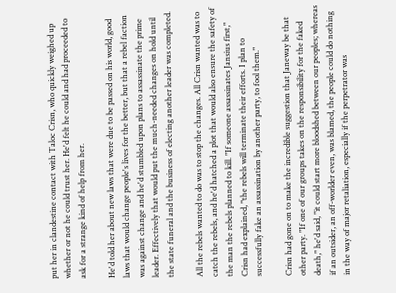put her in clandestine contact with Taloc Crisn, who quickly weighed up whether or not he could trust her. He'd felt he could and had proceeded to ask for a strange kind of help from her.

He'd told her about new laws that were due to be passed on his world, good laws that would change people's lives for the better, but that a rebel faction was against change and he'd stumbled upon plans to assassinate the prime leader. Effectively that would put the much-needed changes on hold until the state funeral and the business of electing another leader was completed.

All the rebels wanted to do was to stop the changes. All Crisn wanted was to catch the rebels, and he'd hatched a plot that would also ensure the safety of the man the rebels planned to kill. "If someone assassinates Jansius first," Crisn had explained, "the rebels will terminate their efforts. I plan to successfully fake an assassination by another party, to fool them."

Crisn had gone on to make the incredible suggestion that Janeway be that other party. "If one of our groups takes on the responsibility for the faked death," he'd said, "it could start more bloodshed between our peoples; whereas if an outsider, an off-worlder even, was blamed, the people could do nothing in the way of major retaliation, especially if the perpetrator was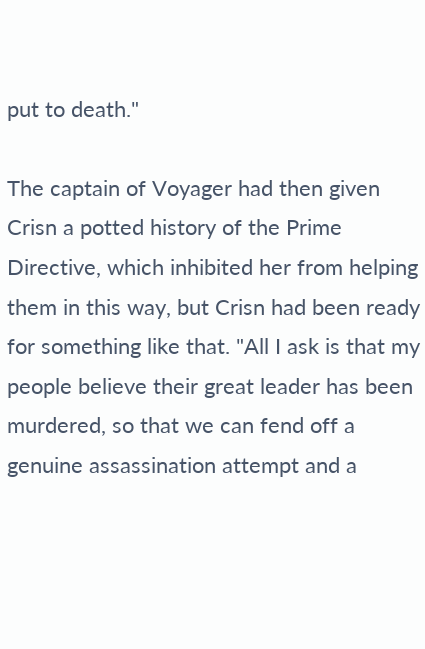put to death."

The captain of Voyager had then given Crisn a potted history of the Prime Directive, which inhibited her from helping them in this way, but Crisn had been ready for something like that. "All I ask is that my people believe their great leader has been murdered, so that we can fend off a genuine assassination attempt and a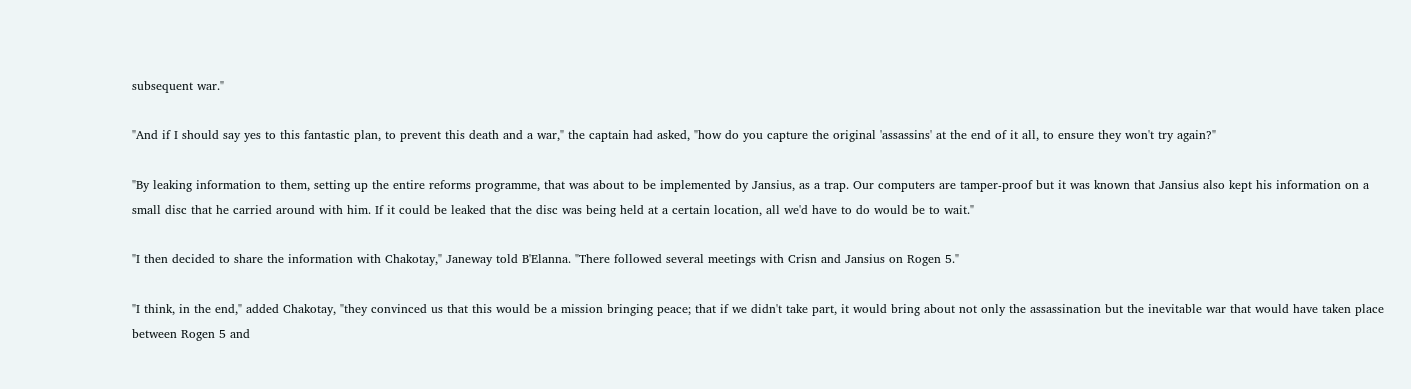subsequent war."

"And if I should say yes to this fantastic plan, to prevent this death and a war," the captain had asked, "how do you capture the original 'assassins' at the end of it all, to ensure they won't try again?"

"By leaking information to them, setting up the entire reforms programme, that was about to be implemented by Jansius, as a trap. Our computers are tamper-proof but it was known that Jansius also kept his information on a small disc that he carried around with him. If it could be leaked that the disc was being held at a certain location, all we'd have to do would be to wait."

"I then decided to share the information with Chakotay," Janeway told B'Elanna. "There followed several meetings with Crisn and Jansius on Rogen 5."

"I think, in the end," added Chakotay, "they convinced us that this would be a mission bringing peace; that if we didn't take part, it would bring about not only the assassination but the inevitable war that would have taken place between Rogen 5 and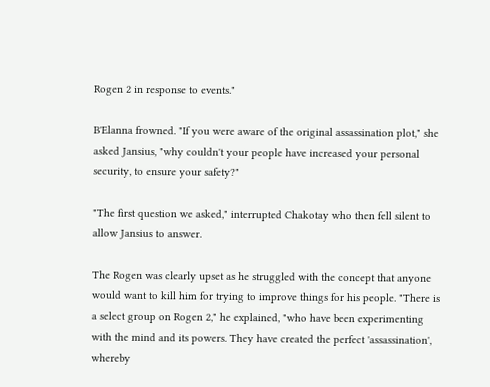Rogen 2 in response to events."

B'Elanna frowned. "If you were aware of the original assassination plot," she asked Jansius, "why couldn't your people have increased your personal security, to ensure your safety?"

"The first question we asked," interrupted Chakotay who then fell silent to allow Jansius to answer.

The Rogen was clearly upset as he struggled with the concept that anyone would want to kill him for trying to improve things for his people. "There is a select group on Rogen 2," he explained, "who have been experimenting with the mind and its powers. They have created the perfect 'assassination', whereby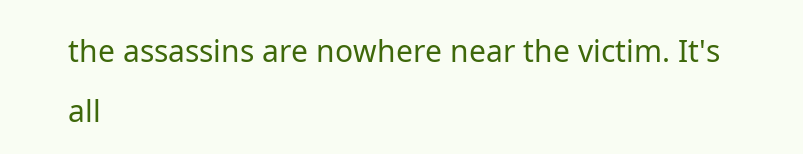the assassins are nowhere near the victim. It's all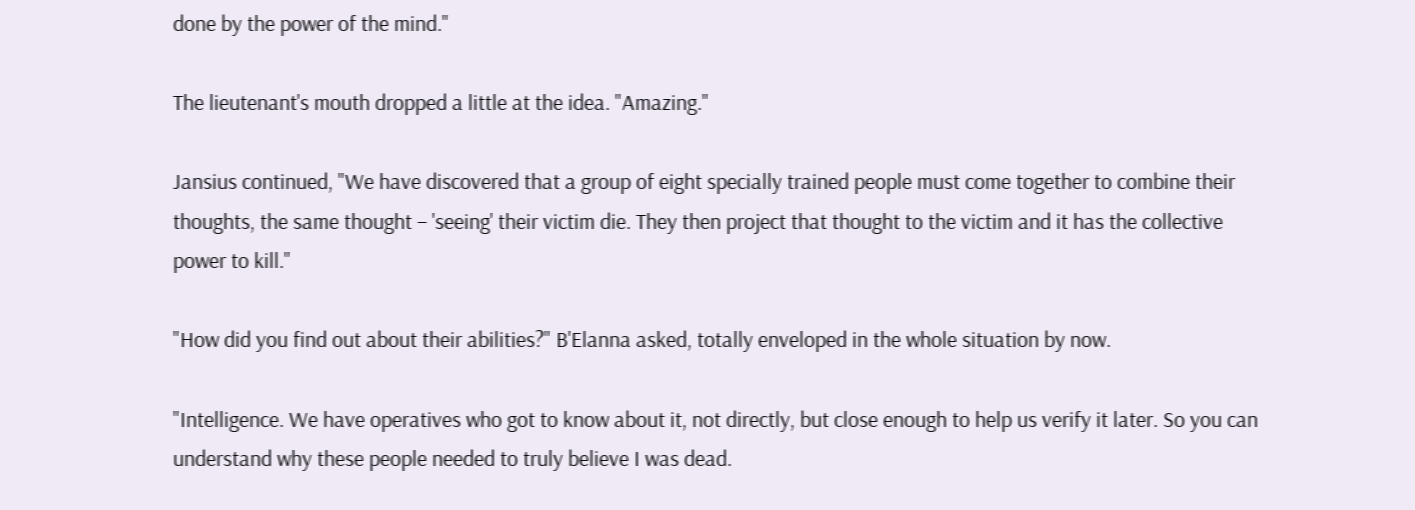done by the power of the mind."

The lieutenant's mouth dropped a little at the idea. "Amazing."

Jansius continued, "We have discovered that a group of eight specially trained people must come together to combine their thoughts, the same thought – 'seeing' their victim die. They then project that thought to the victim and it has the collective power to kill."

"How did you find out about their abilities?" B'Elanna asked, totally enveloped in the whole situation by now.

"Intelligence. We have operatives who got to know about it, not directly, but close enough to help us verify it later. So you can understand why these people needed to truly believe I was dead.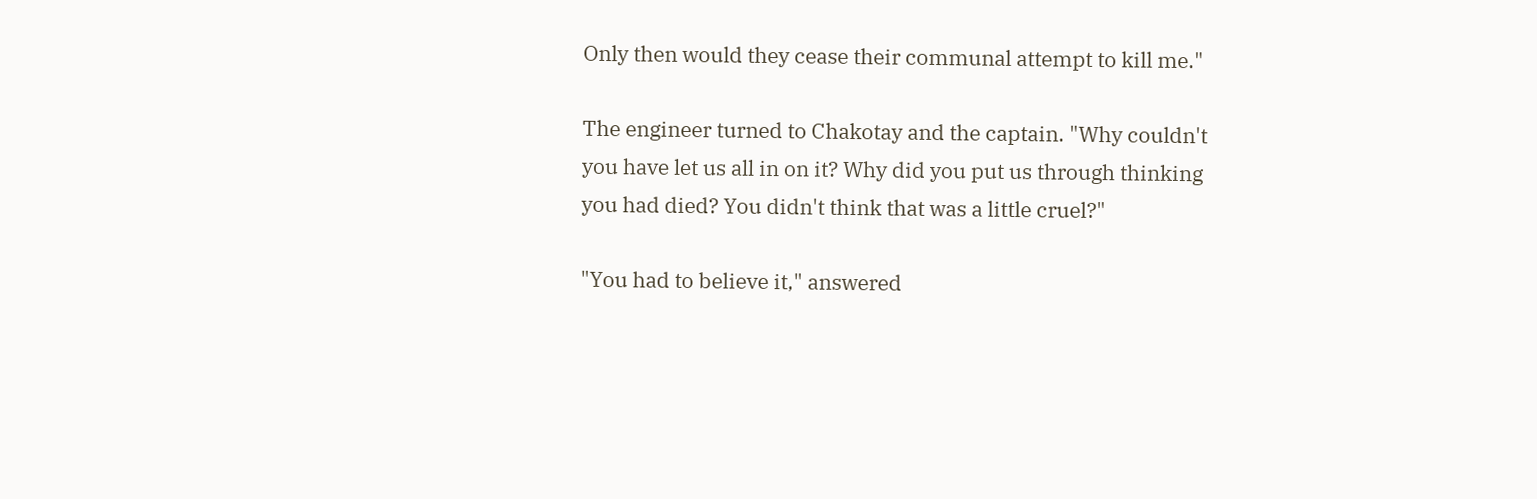Only then would they cease their communal attempt to kill me."

The engineer turned to Chakotay and the captain. "Why couldn't you have let us all in on it? Why did you put us through thinking you had died? You didn't think that was a little cruel?"

"You had to believe it," answered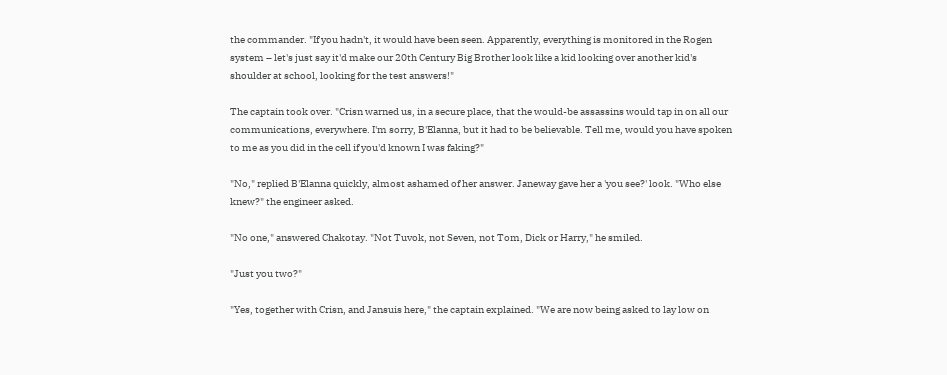the commander. "If you hadn't, it would have been seen. Apparently, everything is monitored in the Rogen system – let's just say it'd make our 20th Century Big Brother look like a kid looking over another kid's shoulder at school, looking for the test answers!"

The captain took over. "Crisn warned us, in a secure place, that the would-be assassins would tap in on all our communications, everywhere. I'm sorry, B'Elanna, but it had to be believable. Tell me, would you have spoken to me as you did in the cell if you'd known I was faking?"

"No," replied B'Elanna quickly, almost ashamed of her answer. Janeway gave her a 'you see?' look. "Who else knew?" the engineer asked.

"No one," answered Chakotay. "Not Tuvok, not Seven, not Tom, Dick or Harry," he smiled.

"Just you two?"

"Yes, together with Crisn, and Jansuis here," the captain explained. "We are now being asked to lay low on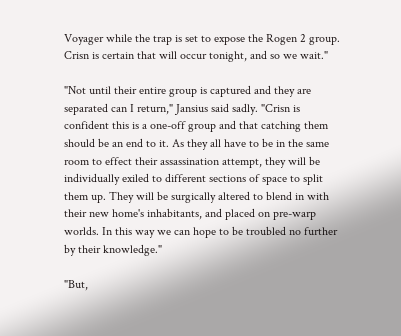Voyager while the trap is set to expose the Rogen 2 group. Crisn is certain that will occur tonight, and so we wait."

"Not until their entire group is captured and they are separated can I return," Jansius said sadly. "Crisn is confident this is a one-off group and that catching them should be an end to it. As they all have to be in the same room to effect their assassination attempt, they will be individually exiled to different sections of space to split them up. They will be surgically altered to blend in with their new home's inhabitants, and placed on pre-warp worlds. In this way we can hope to be troubled no further by their knowledge."

"But,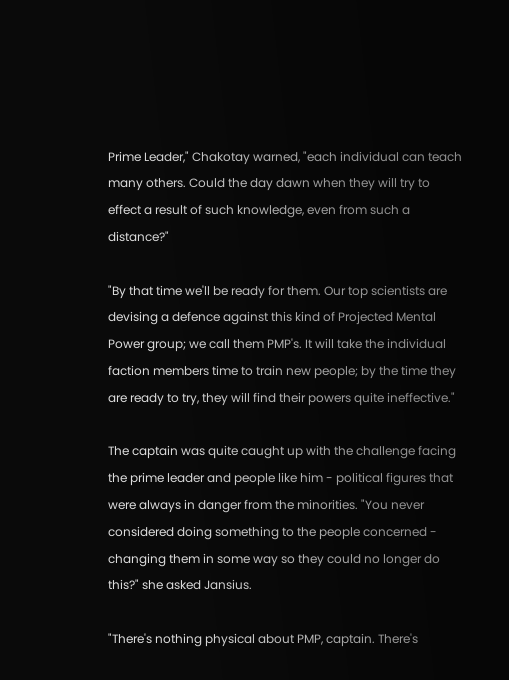Prime Leader," Chakotay warned, "each individual can teach many others. Could the day dawn when they will try to effect a result of such knowledge, even from such a distance?"

"By that time we'll be ready for them. Our top scientists are devising a defence against this kind of Projected Mental Power group; we call them PMP's. It will take the individual faction members time to train new people; by the time they are ready to try, they will find their powers quite ineffective."

The captain was quite caught up with the challenge facing the prime leader and people like him - political figures that were always in danger from the minorities. "You never considered doing something to the people concerned - changing them in some way so they could no longer do this?" she asked Jansius.

"There's nothing physical about PMP, captain. There's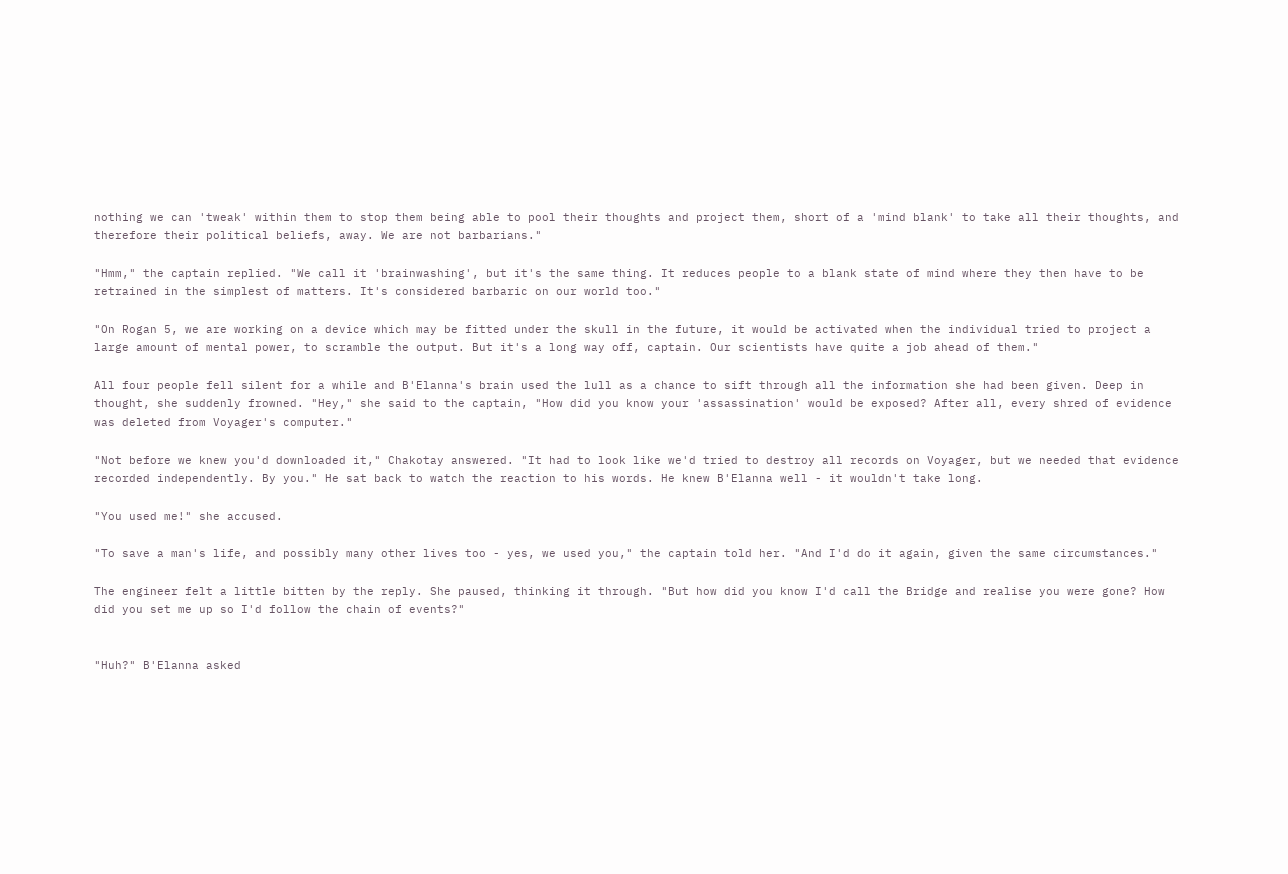nothing we can 'tweak' within them to stop them being able to pool their thoughts and project them, short of a 'mind blank' to take all their thoughts, and therefore their political beliefs, away. We are not barbarians."

"Hmm," the captain replied. "We call it 'brainwashing', but it's the same thing. It reduces people to a blank state of mind where they then have to be retrained in the simplest of matters. It's considered barbaric on our world too."

"On Rogan 5, we are working on a device which may be fitted under the skull in the future, it would be activated when the individual tried to project a large amount of mental power, to scramble the output. But it's a long way off, captain. Our scientists have quite a job ahead of them."

All four people fell silent for a while and B'Elanna's brain used the lull as a chance to sift through all the information she had been given. Deep in thought, she suddenly frowned. "Hey," she said to the captain, "How did you know your 'assassination' would be exposed? After all, every shred of evidence was deleted from Voyager's computer."

"Not before we knew you'd downloaded it," Chakotay answered. "It had to look like we'd tried to destroy all records on Voyager, but we needed that evidence recorded independently. By you." He sat back to watch the reaction to his words. He knew B'Elanna well - it wouldn't take long.

"You used me!" she accused.

"To save a man's life, and possibly many other lives too - yes, we used you," the captain told her. "And I'd do it again, given the same circumstances."

The engineer felt a little bitten by the reply. She paused, thinking it through. "But how did you know I'd call the Bridge and realise you were gone? How did you set me up so I'd follow the chain of events?"


"Huh?" B'Elanna asked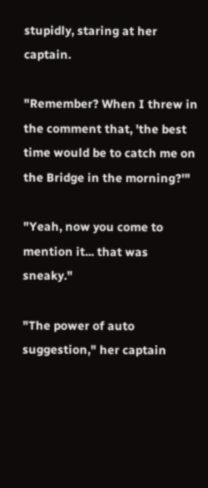stupidly, staring at her captain.

"Remember? When I threw in the comment that, 'the best time would be to catch me on the Bridge in the morning?'"

"Yeah, now you come to mention it... that was sneaky."

"The power of auto suggestion," her captain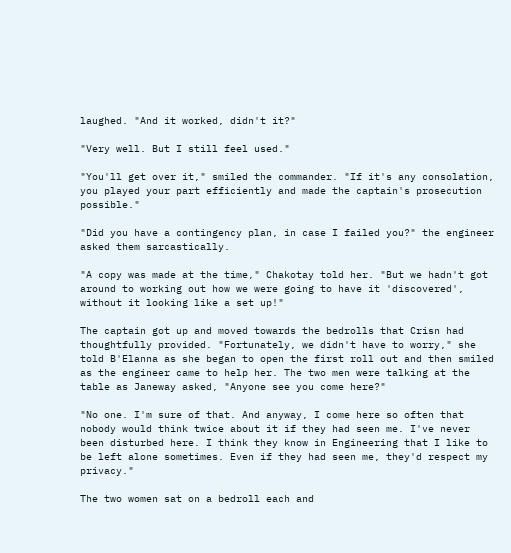laughed. "And it worked, didn't it?"

"Very well. But I still feel used."

"You'll get over it," smiled the commander. "If it's any consolation, you played your part efficiently and made the captain's prosecution possible."

"Did you have a contingency plan, in case I failed you?" the engineer asked them sarcastically.

"A copy was made at the time," Chakotay told her. "But we hadn't got around to working out how we were going to have it 'discovered', without it looking like a set up!"

The captain got up and moved towards the bedrolls that Crisn had thoughtfully provided. "Fortunately, we didn't have to worry," she told B'Elanna as she began to open the first roll out and then smiled as the engineer came to help her. The two men were talking at the table as Janeway asked, "Anyone see you come here?"

"No one. I'm sure of that. And anyway, I come here so often that nobody would think twice about it if they had seen me. I've never been disturbed here. I think they know in Engineering that I like to be left alone sometimes. Even if they had seen me, they'd respect my privacy."

The two women sat on a bedroll each and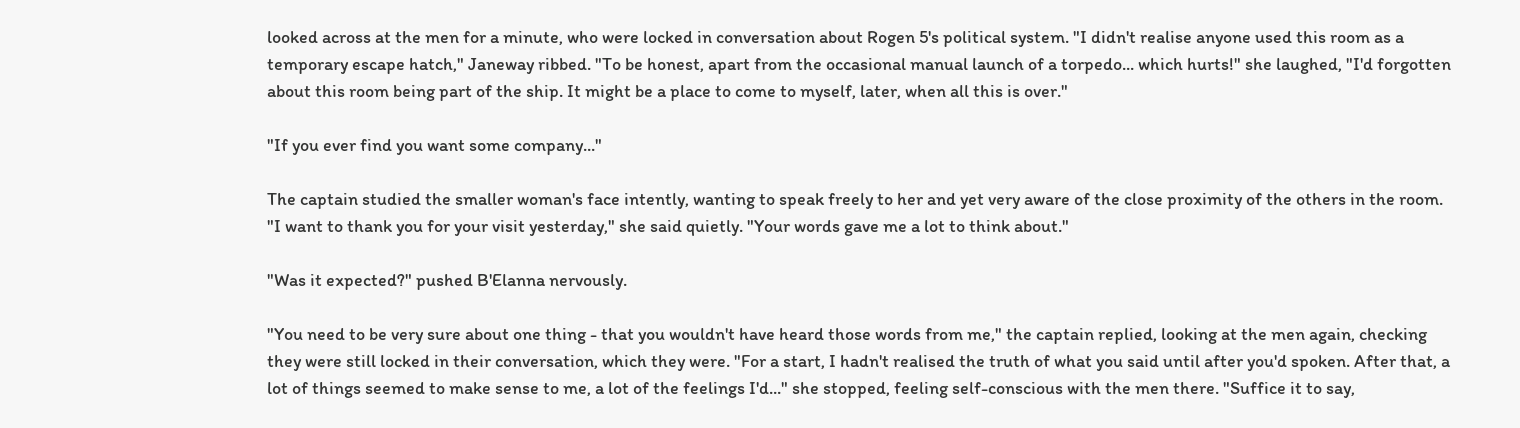looked across at the men for a minute, who were locked in conversation about Rogen 5's political system. "I didn't realise anyone used this room as a temporary escape hatch," Janeway ribbed. "To be honest, apart from the occasional manual launch of a torpedo... which hurts!" she laughed, "I'd forgotten about this room being part of the ship. It might be a place to come to myself, later, when all this is over."

"If you ever find you want some company..."

The captain studied the smaller woman's face intently, wanting to speak freely to her and yet very aware of the close proximity of the others in the room. "I want to thank you for your visit yesterday," she said quietly. "Your words gave me a lot to think about."

"Was it expected?" pushed B'Elanna nervously.

"You need to be very sure about one thing - that you wouldn't have heard those words from me," the captain replied, looking at the men again, checking they were still locked in their conversation, which they were. "For a start, I hadn't realised the truth of what you said until after you'd spoken. After that, a lot of things seemed to make sense to me, a lot of the feelings I'd..." she stopped, feeling self-conscious with the men there. "Suffice it to say,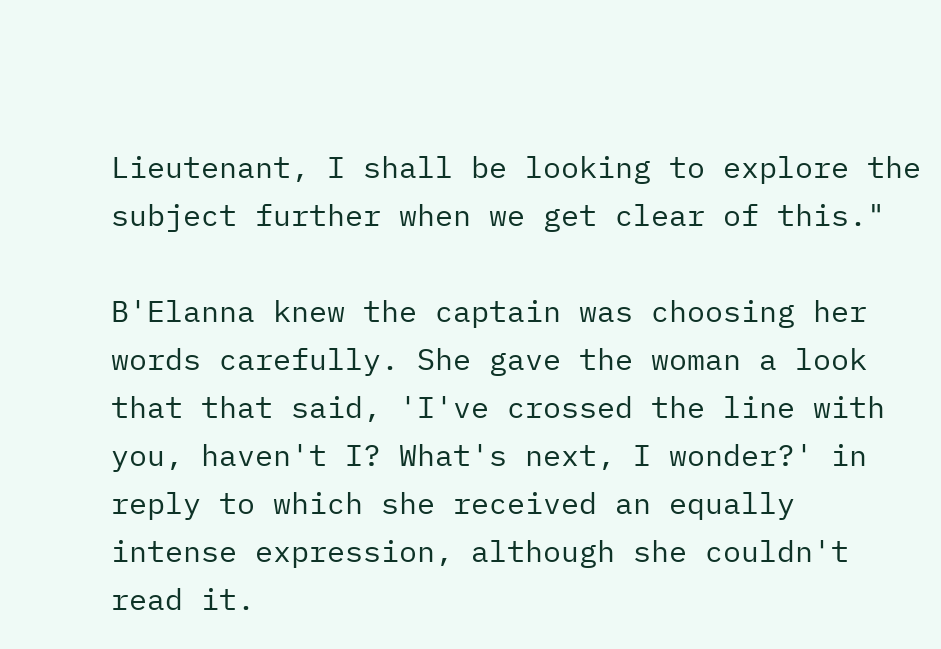Lieutenant, I shall be looking to explore the subject further when we get clear of this."

B'Elanna knew the captain was choosing her words carefully. She gave the woman a look that that said, 'I've crossed the line with you, haven't I? What's next, I wonder?' in reply to which she received an equally intense expression, although she couldn't read it.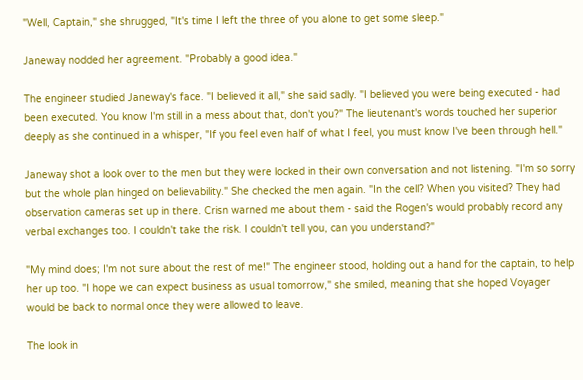"Well, Captain," she shrugged, "It's time I left the three of you alone to get some sleep."

Janeway nodded her agreement. "Probably a good idea."

The engineer studied Janeway's face. "I believed it all," she said sadly. "I believed you were being executed - had been executed. You know I'm still in a mess about that, don't you?" The lieutenant's words touched her superior deeply as she continued in a whisper, "If you feel even half of what I feel, you must know I've been through hell."

Janeway shot a look over to the men but they were locked in their own conversation and not listening. "I'm so sorry but the whole plan hinged on believability." She checked the men again. "In the cell? When you visited? They had observation cameras set up in there. Crisn warned me about them - said the Rogen's would probably record any verbal exchanges too. I couldn't take the risk. I couldn't tell you, can you understand?"

"My mind does; I'm not sure about the rest of me!" The engineer stood, holding out a hand for the captain, to help her up too. "I hope we can expect business as usual tomorrow," she smiled, meaning that she hoped Voyager would be back to normal once they were allowed to leave.

The look in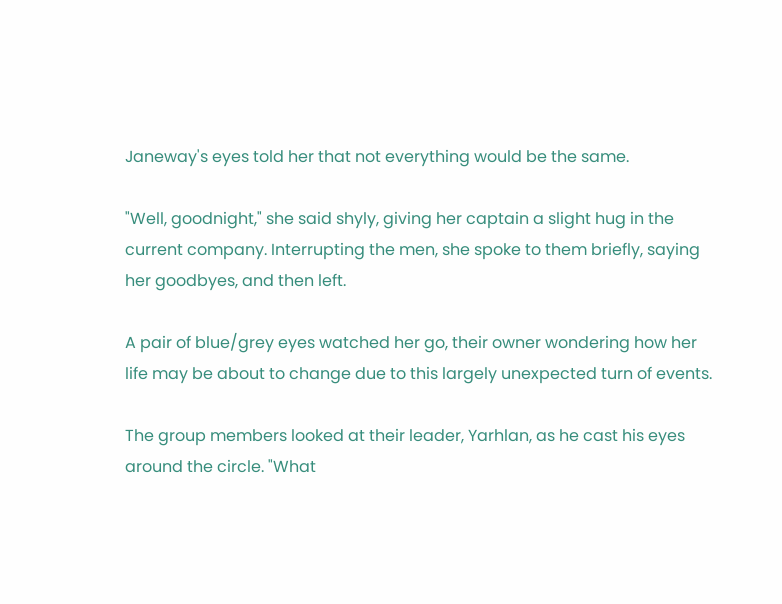Janeway's eyes told her that not everything would be the same.

"Well, goodnight," she said shyly, giving her captain a slight hug in the current company. Interrupting the men, she spoke to them briefly, saying her goodbyes, and then left.

A pair of blue/grey eyes watched her go, their owner wondering how her life may be about to change due to this largely unexpected turn of events.

The group members looked at their leader, Yarhlan, as he cast his eyes around the circle. "What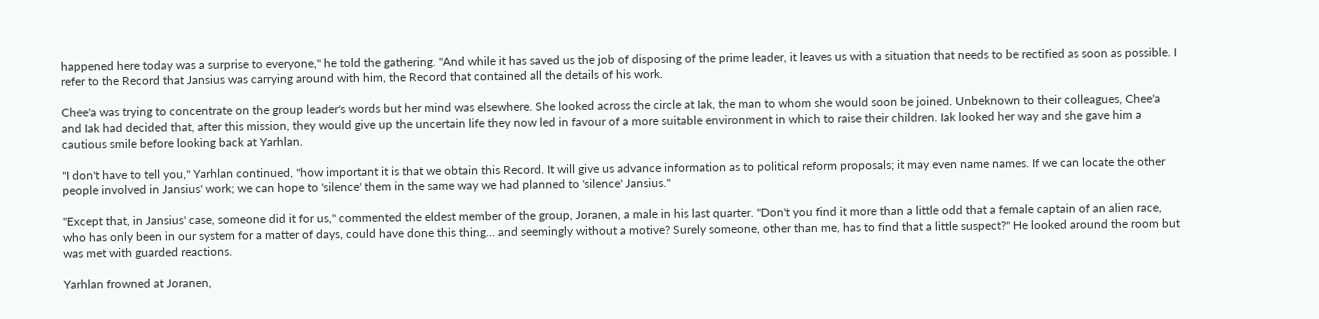happened here today was a surprise to everyone," he told the gathering. "And while it has saved us the job of disposing of the prime leader, it leaves us with a situation that needs to be rectified as soon as possible. I refer to the Record that Jansius was carrying around with him, the Record that contained all the details of his work.

Chee'a was trying to concentrate on the group leader's words but her mind was elsewhere. She looked across the circle at Iak, the man to whom she would soon be joined. Unbeknown to their colleagues, Chee'a and Iak had decided that, after this mission, they would give up the uncertain life they now led in favour of a more suitable environment in which to raise their children. Iak looked her way and she gave him a cautious smile before looking back at Yarhlan.

"I don't have to tell you," Yarhlan continued, "how important it is that we obtain this Record. It will give us advance information as to political reform proposals; it may even name names. If we can locate the other people involved in Jansius' work; we can hope to 'silence' them in the same way we had planned to 'silence' Jansius."

"Except that, in Jansius' case, someone did it for us," commented the eldest member of the group, Joranen, a male in his last quarter. "Don't you find it more than a little odd that a female captain of an alien race, who has only been in our system for a matter of days, could have done this thing... and seemingly without a motive? Surely someone, other than me, has to find that a little suspect?" He looked around the room but was met with guarded reactions.

Yarhlan frowned at Joranen,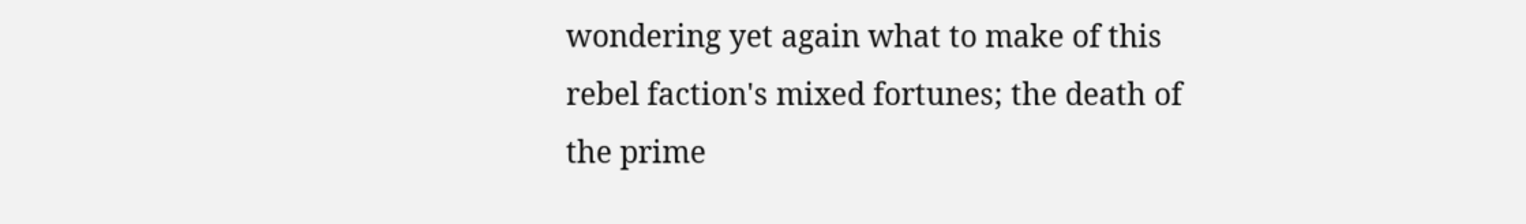wondering yet again what to make of this rebel faction's mixed fortunes; the death of the prime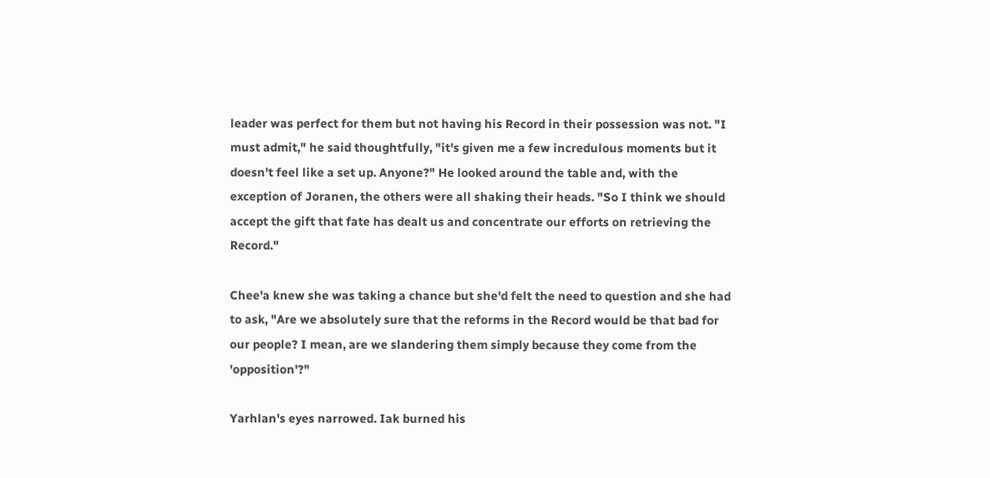leader was perfect for them but not having his Record in their possession was not. "I must admit," he said thoughtfully, "it's given me a few incredulous moments but it doesn't feel like a set up. Anyone?" He looked around the table and, with the exception of Joranen, the others were all shaking their heads. "So I think we should accept the gift that fate has dealt us and concentrate our efforts on retrieving the Record."

Chee'a knew she was taking a chance but she'd felt the need to question and she had to ask, "Are we absolutely sure that the reforms in the Record would be that bad for our people? I mean, are we slandering them simply because they come from the 'opposition'?"

Yarhlan's eyes narrowed. Iak burned his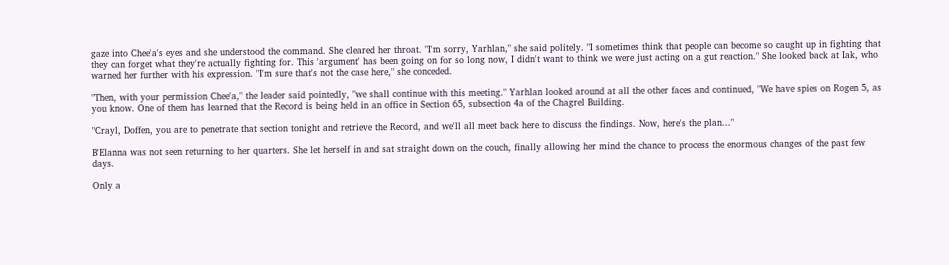gaze into Chee'a's eyes and she understood the command. She cleared her throat. "I'm sorry, Yarhlan," she said politely. "I sometimes think that people can become so caught up in fighting that they can forget what they're actually fighting for. This 'argument' has been going on for so long now, I didn't want to think we were just acting on a gut reaction." She looked back at Iak, who warned her further with his expression. "I'm sure that's not the case here," she conceded.

"Then, with your permission Chee'a," the leader said pointedly, "we shall continue with this meeting." Yarhlan looked around at all the other faces and continued, "We have spies on Rogen 5, as you know. One of them has learned that the Record is being held in an office in Section 65, subsection 4a of the Chagrel Building.

"Crayl, Doffen, you are to penetrate that section tonight and retrieve the Record, and we'll all meet back here to discuss the findings. Now, here's the plan..."

B'Elanna was not seen returning to her quarters. She let herself in and sat straight down on the couch, finally allowing her mind the chance to process the enormous changes of the past few days.

Only a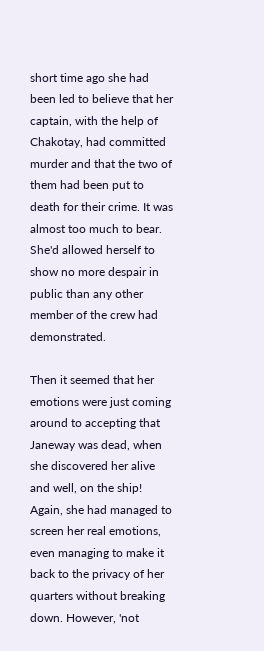short time ago she had been led to believe that her captain, with the help of Chakotay, had committed murder and that the two of them had been put to death for their crime. It was almost too much to bear. She'd allowed herself to show no more despair in public than any other member of the crew had demonstrated.

Then it seemed that her emotions were just coming around to accepting that Janeway was dead, when she discovered her alive and well, on the ship! Again, she had managed to screen her real emotions, even managing to make it back to the privacy of her quarters without breaking down. However, 'not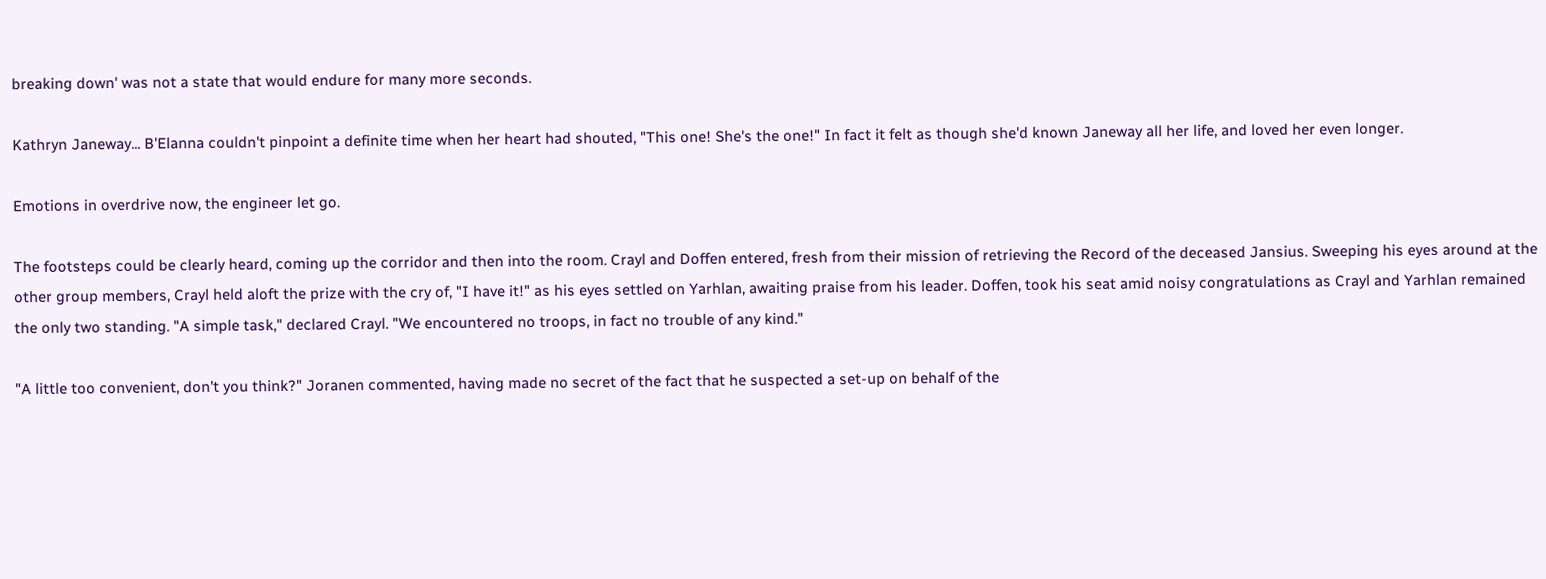breaking down' was not a state that would endure for many more seconds.

Kathryn Janeway... B'Elanna couldn't pinpoint a definite time when her heart had shouted, "This one! She's the one!" In fact it felt as though she'd known Janeway all her life, and loved her even longer.

Emotions in overdrive now, the engineer let go.

The footsteps could be clearly heard, coming up the corridor and then into the room. Crayl and Doffen entered, fresh from their mission of retrieving the Record of the deceased Jansius. Sweeping his eyes around at the other group members, Crayl held aloft the prize with the cry of, "I have it!" as his eyes settled on Yarhlan, awaiting praise from his leader. Doffen, took his seat amid noisy congratulations as Crayl and Yarhlan remained the only two standing. "A simple task," declared Crayl. "We encountered no troops, in fact no trouble of any kind."

"A little too convenient, don't you think?" Joranen commented, having made no secret of the fact that he suspected a set-up on behalf of the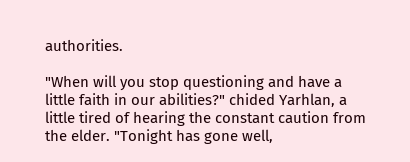authorities.

"When will you stop questioning and have a little faith in our abilities?" chided Yarhlan, a little tired of hearing the constant caution from the elder. "Tonight has gone well,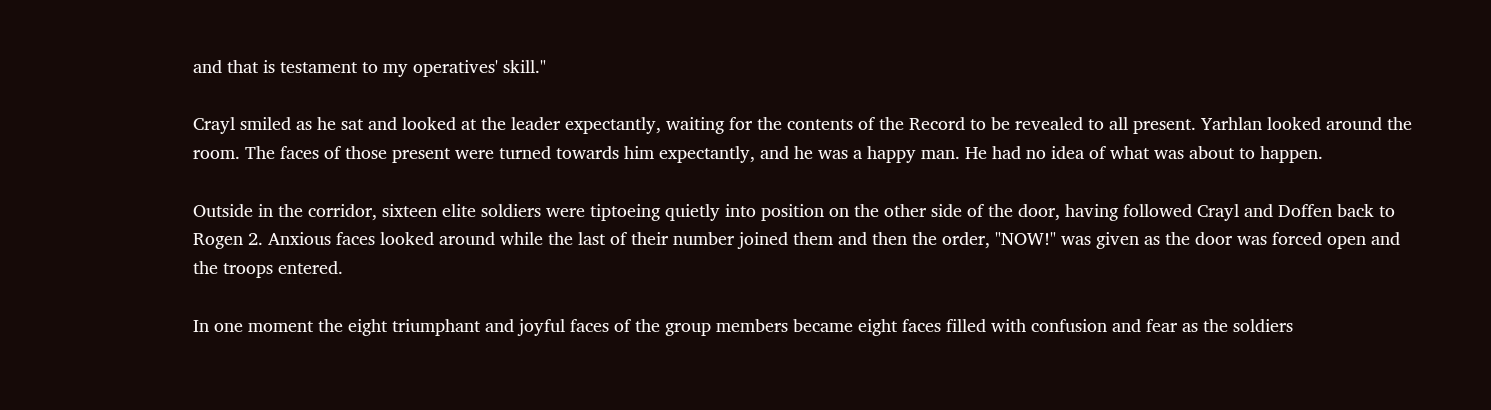and that is testament to my operatives' skill."

Crayl smiled as he sat and looked at the leader expectantly, waiting for the contents of the Record to be revealed to all present. Yarhlan looked around the room. The faces of those present were turned towards him expectantly, and he was a happy man. He had no idea of what was about to happen.

Outside in the corridor, sixteen elite soldiers were tiptoeing quietly into position on the other side of the door, having followed Crayl and Doffen back to Rogen 2. Anxious faces looked around while the last of their number joined them and then the order, "NOW!" was given as the door was forced open and the troops entered.

In one moment the eight triumphant and joyful faces of the group members became eight faces filled with confusion and fear as the soldiers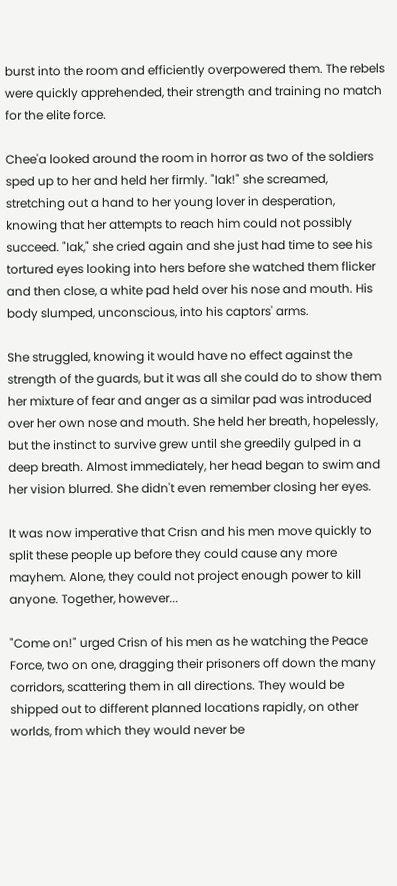burst into the room and efficiently overpowered them. The rebels were quickly apprehended, their strength and training no match for the elite force.

Chee'a looked around the room in horror as two of the soldiers sped up to her and held her firmly. "Iak!" she screamed, stretching out a hand to her young lover in desperation, knowing that her attempts to reach him could not possibly succeed. "Iak," she cried again and she just had time to see his tortured eyes looking into hers before she watched them flicker and then close, a white pad held over his nose and mouth. His body slumped, unconscious, into his captors' arms.

She struggled, knowing it would have no effect against the strength of the guards, but it was all she could do to show them her mixture of fear and anger as a similar pad was introduced over her own nose and mouth. She held her breath, hopelessly, but the instinct to survive grew until she greedily gulped in a deep breath. Almost immediately, her head began to swim and her vision blurred. She didn't even remember closing her eyes.

It was now imperative that Crisn and his men move quickly to split these people up before they could cause any more mayhem. Alone, they could not project enough power to kill anyone. Together, however...

"Come on!" urged Crisn of his men as he watching the Peace Force, two on one, dragging their prisoners off down the many corridors, scattering them in all directions. They would be shipped out to different planned locations rapidly, on other worlds, from which they would never be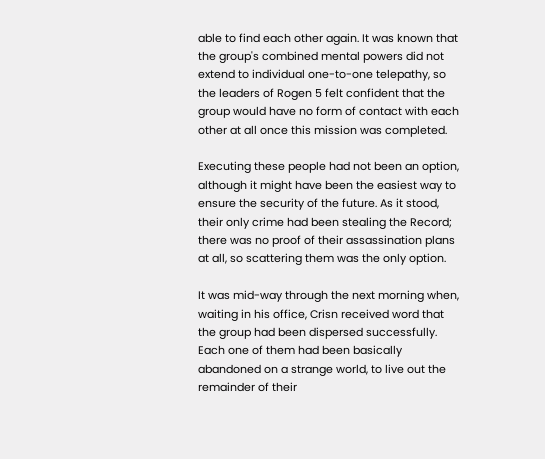able to find each other again. It was known that the group's combined mental powers did not extend to individual one-to-one telepathy, so the leaders of Rogen 5 felt confident that the group would have no form of contact with each other at all once this mission was completed.

Executing these people had not been an option, although it might have been the easiest way to ensure the security of the future. As it stood, their only crime had been stealing the Record; there was no proof of their assassination plans at all, so scattering them was the only option.

It was mid-way through the next morning when, waiting in his office, Crisn received word that the group had been dispersed successfully. Each one of them had been basically abandoned on a strange world, to live out the remainder of their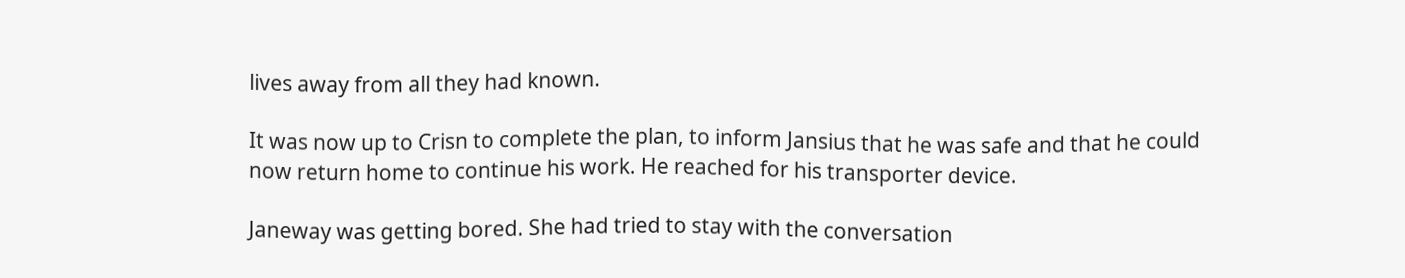lives away from all they had known.

It was now up to Crisn to complete the plan, to inform Jansius that he was safe and that he could now return home to continue his work. He reached for his transporter device.

Janeway was getting bored. She had tried to stay with the conversation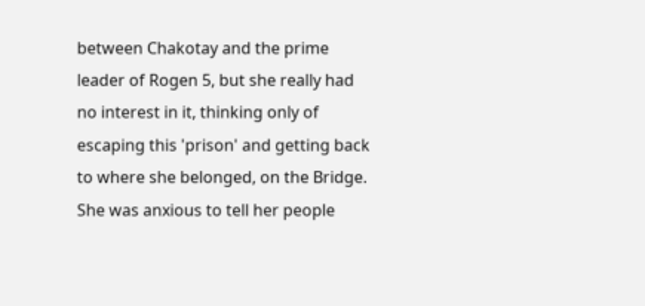between Chakotay and the prime leader of Rogen 5, but she really had no interest in it, thinking only of escaping this 'prison' and getting back to where she belonged, on the Bridge. She was anxious to tell her people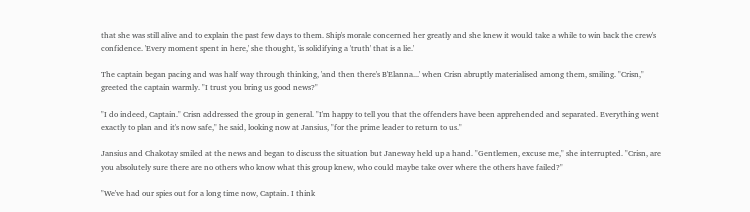that she was still alive and to explain the past few days to them. Ship's morale concerned her greatly and she knew it would take a while to win back the crew's confidence. 'Every moment spent in here,' she thought, 'is solidifying a 'truth' that is a lie.'

The captain began pacing and was half way through thinking, 'and then there's B'Elanna...' when Crisn abruptly materialised among them, smiling. "Crisn," greeted the captain warmly. "I trust you bring us good news?"

"I do indeed, Captain." Crisn addressed the group in general. "I'm happy to tell you that the offenders have been apprehended and separated. Everything went exactly to plan and it's now safe," he said, looking now at Jansius, "for the prime leader to return to us."

Jansius and Chakotay smiled at the news and began to discuss the situation but Janeway held up a hand. "Gentlemen, excuse me," she interrupted. "Crisn, are you absolutely sure there are no others who know what this group knew, who could maybe take over where the others have failed?"

"We've had our spies out for a long time now, Captain. I think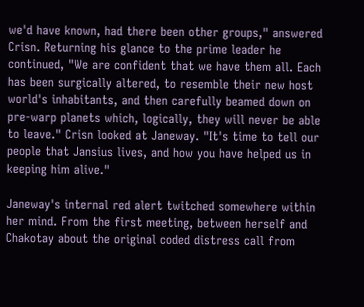we'd have known, had there been other groups," answered Crisn. Returning his glance to the prime leader he continued, "We are confident that we have them all. Each has been surgically altered, to resemble their new host world's inhabitants, and then carefully beamed down on pre-warp planets which, logically, they will never be able to leave." Crisn looked at Janeway. "It's time to tell our people that Jansius lives, and how you have helped us in keeping him alive."

Janeway's internal red alert twitched somewhere within her mind. From the first meeting, between herself and Chakotay about the original coded distress call from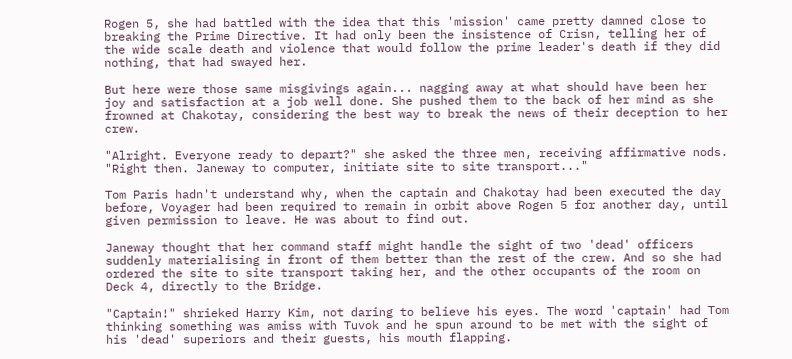Rogen 5, she had battled with the idea that this 'mission' came pretty damned close to breaking the Prime Directive. It had only been the insistence of Crisn, telling her of the wide scale death and violence that would follow the prime leader's death if they did nothing, that had swayed her.

But here were those same misgivings again... nagging away at what should have been her joy and satisfaction at a job well done. She pushed them to the back of her mind as she frowned at Chakotay, considering the best way to break the news of their deception to her crew.

"Alright. Everyone ready to depart?" she asked the three men, receiving affirmative nods. "Right then. Janeway to computer, initiate site to site transport..."

Tom Paris hadn't understand why, when the captain and Chakotay had been executed the day before, Voyager had been required to remain in orbit above Rogen 5 for another day, until given permission to leave. He was about to find out.

Janeway thought that her command staff might handle the sight of two 'dead' officers suddenly materialising in front of them better than the rest of the crew. And so she had ordered the site to site transport taking her, and the other occupants of the room on Deck 4, directly to the Bridge.

"Captain!" shrieked Harry Kim, not daring to believe his eyes. The word 'captain' had Tom thinking something was amiss with Tuvok and he spun around to be met with the sight of his 'dead' superiors and their guests, his mouth flapping.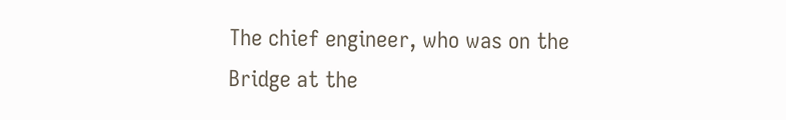The chief engineer, who was on the Bridge at the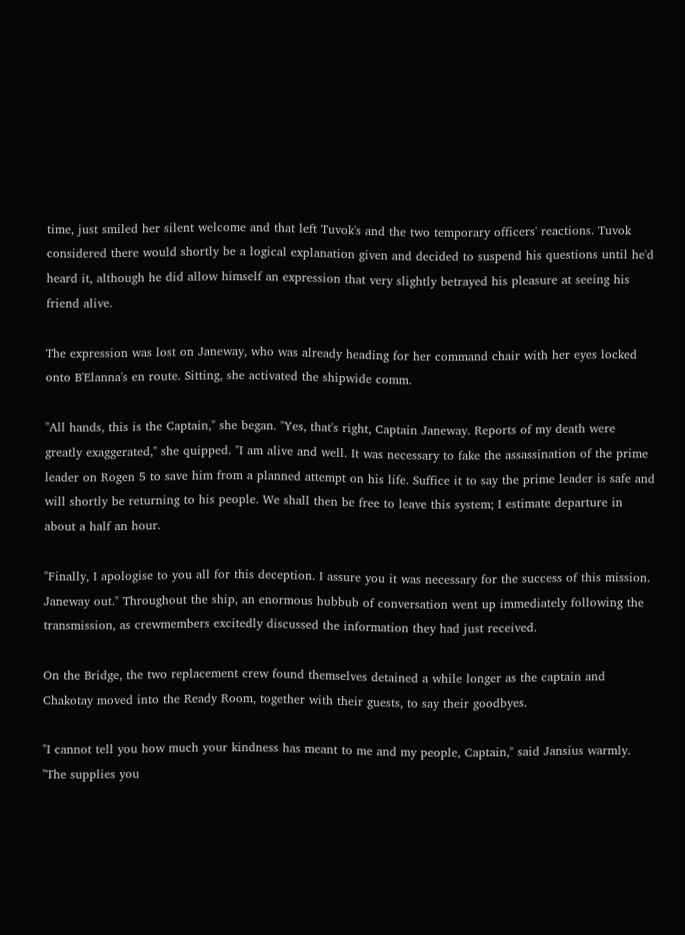time, just smiled her silent welcome and that left Tuvok's and the two temporary officers' reactions. Tuvok considered there would shortly be a logical explanation given and decided to suspend his questions until he'd heard it, although he did allow himself an expression that very slightly betrayed his pleasure at seeing his friend alive.

The expression was lost on Janeway, who was already heading for her command chair with her eyes locked onto B'Elanna's en route. Sitting, she activated the shipwide comm.

"All hands, this is the Captain," she began. "Yes, that's right, Captain Janeway. Reports of my death were greatly exaggerated," she quipped. "I am alive and well. It was necessary to fake the assassination of the prime leader on Rogen 5 to save him from a planned attempt on his life. Suffice it to say the prime leader is safe and will shortly be returning to his people. We shall then be free to leave this system; I estimate departure in about a half an hour.

"Finally, I apologise to you all for this deception. I assure you it was necessary for the success of this mission. Janeway out." Throughout the ship, an enormous hubbub of conversation went up immediately following the transmission, as crewmembers excitedly discussed the information they had just received.

On the Bridge, the two replacement crew found themselves detained a while longer as the captain and Chakotay moved into the Ready Room, together with their guests, to say their goodbyes.

"I cannot tell you how much your kindness has meant to me and my people, Captain," said Jansius warmly. "The supplies you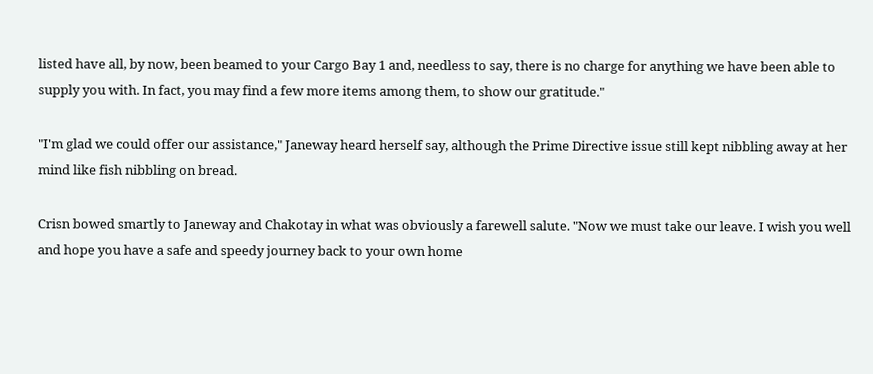listed have all, by now, been beamed to your Cargo Bay 1 and, needless to say, there is no charge for anything we have been able to supply you with. In fact, you may find a few more items among them, to show our gratitude."

"I'm glad we could offer our assistance," Janeway heard herself say, although the Prime Directive issue still kept nibbling away at her mind like fish nibbling on bread.

Crisn bowed smartly to Janeway and Chakotay in what was obviously a farewell salute. "Now we must take our leave. I wish you well and hope you have a safe and speedy journey back to your own home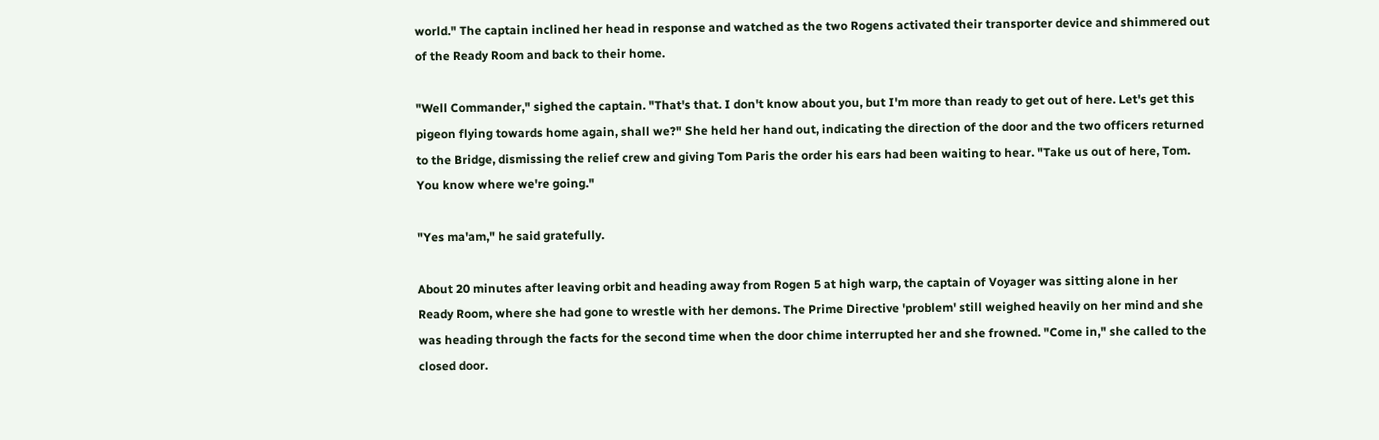world." The captain inclined her head in response and watched as the two Rogens activated their transporter device and shimmered out of the Ready Room and back to their home.

"Well Commander," sighed the captain. "That's that. I don't know about you, but I'm more than ready to get out of here. Let's get this pigeon flying towards home again, shall we?" She held her hand out, indicating the direction of the door and the two officers returned to the Bridge, dismissing the relief crew and giving Tom Paris the order his ears had been waiting to hear. "Take us out of here, Tom. You know where we're going."

"Yes ma'am," he said gratefully.

About 20 minutes after leaving orbit and heading away from Rogen 5 at high warp, the captain of Voyager was sitting alone in her Ready Room, where she had gone to wrestle with her demons. The Prime Directive 'problem' still weighed heavily on her mind and she was heading through the facts for the second time when the door chime interrupted her and she frowned. "Come in," she called to the closed door.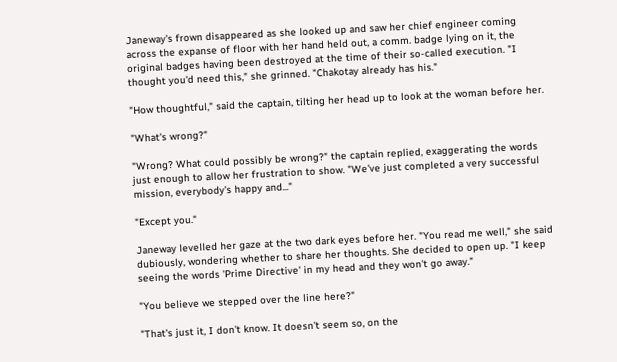Janeway's frown disappeared as she looked up and saw her chief engineer coming across the expanse of floor with her hand held out, a comm. badge lying on it, the original badges having been destroyed at the time of their so-called execution. "I thought you'd need this," she grinned. "Chakotay already has his."

"How thoughtful," said the captain, tilting her head up to look at the woman before her.

"What's wrong?"

"Wrong? What could possibly be wrong?" the captain replied, exaggerating the words just enough to allow her frustration to show. "We've just completed a very successful mission, everybody's happy and..."

"Except you."

Janeway levelled her gaze at the two dark eyes before her. "You read me well," she said dubiously, wondering whether to share her thoughts. She decided to open up. "I keep seeing the words 'Prime Directive' in my head and they won't go away."

"You believe we stepped over the line here?"

"That's just it, I don't know. It doesn't seem so, on the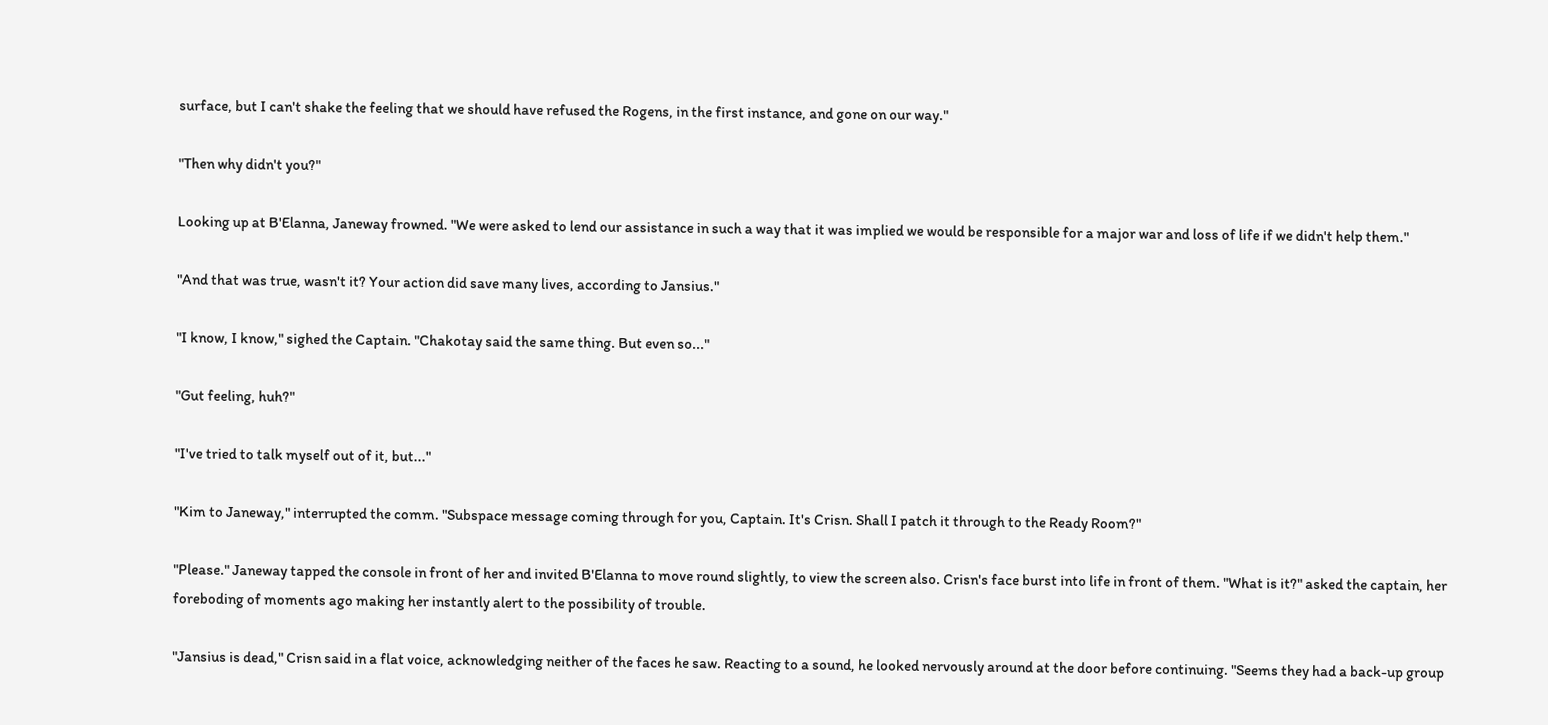surface, but I can't shake the feeling that we should have refused the Rogens, in the first instance, and gone on our way."

"Then why didn't you?"

Looking up at B'Elanna, Janeway frowned. "We were asked to lend our assistance in such a way that it was implied we would be responsible for a major war and loss of life if we didn't help them."

"And that was true, wasn't it? Your action did save many lives, according to Jansius."

"I know, I know," sighed the Captain. "Chakotay said the same thing. But even so..."

"Gut feeling, huh?"

"I've tried to talk myself out of it, but..."

"Kim to Janeway," interrupted the comm. "Subspace message coming through for you, Captain. It's Crisn. Shall I patch it through to the Ready Room?"

"Please." Janeway tapped the console in front of her and invited B'Elanna to move round slightly, to view the screen also. Crisn's face burst into life in front of them. "What is it?" asked the captain, her foreboding of moments ago making her instantly alert to the possibility of trouble.

"Jansius is dead," Crisn said in a flat voice, acknowledging neither of the faces he saw. Reacting to a sound, he looked nervously around at the door before continuing. "Seems they had a back-up group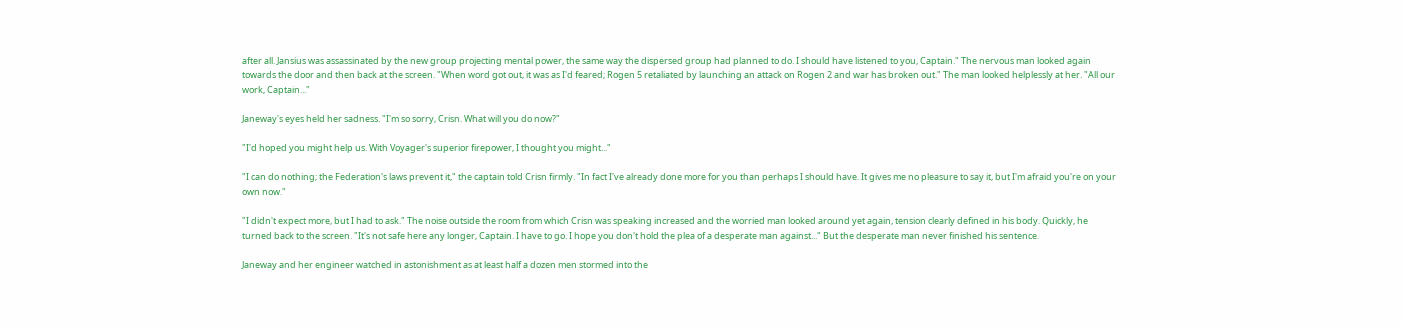after all. Jansius was assassinated by the new group projecting mental power, the same way the dispersed group had planned to do. I should have listened to you, Captain." The nervous man looked again towards the door and then back at the screen. "When word got out, it was as I'd feared; Rogen 5 retaliated by launching an attack on Rogen 2 and war has broken out." The man looked helplessly at her. "All our work, Captain..."

Janeway's eyes held her sadness. "I'm so sorry, Crisn. What will you do now?"

"I'd hoped you might help us. With Voyager's superior firepower, I thought you might..."

"I can do nothing; the Federation's laws prevent it," the captain told Crisn firmly. "In fact I've already done more for you than perhaps I should have. It gives me no pleasure to say it, but I'm afraid you're on your own now."

"I didn't expect more, but I had to ask." The noise outside the room from which Crisn was speaking increased and the worried man looked around yet again, tension clearly defined in his body. Quickly, he turned back to the screen. "It's not safe here any longer, Captain. I have to go. I hope you don't hold the plea of a desperate man against..." But the desperate man never finished his sentence.

Janeway and her engineer watched in astonishment as at least half a dozen men stormed into the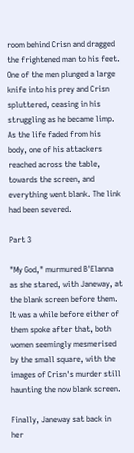room behind Crisn and dragged the frightened man to his feet. One of the men plunged a large knife into his prey and Crisn spluttered, ceasing in his struggling as he became limp. As the life faded from his body, one of his attackers reached across the table, towards the screen, and everything went blank. The link had been severed.

Part 3

"My God," murmured B'Elanna as she stared, with Janeway, at the blank screen before them. It was a while before either of them spoke after that, both women seemingly mesmerised by the small square, with the images of Crisn's murder still haunting the now blank screen.

Finally, Janeway sat back in her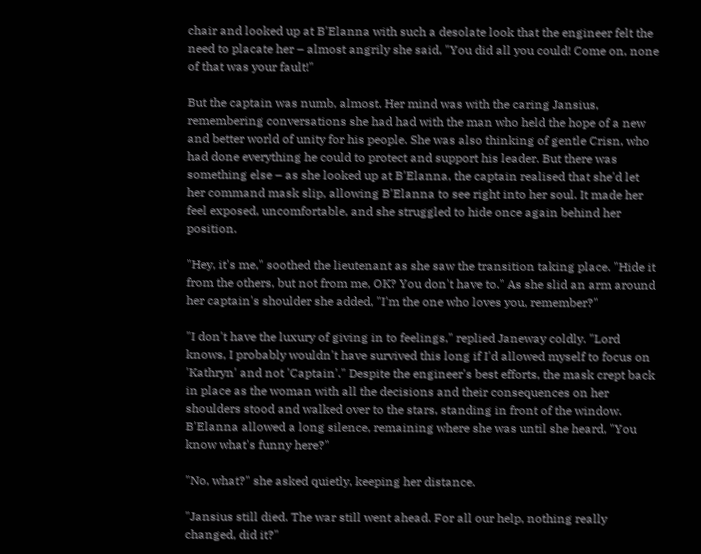chair and looked up at B'Elanna with such a desolate look that the engineer felt the need to placate her – almost angrily she said, "You did all you could! Come on, none of that was your fault!"

But the captain was numb, almost. Her mind was with the caring Jansius, remembering conversations she had had with the man who held the hope of a new and better world of unity for his people. She was also thinking of gentle Crisn, who had done everything he could to protect and support his leader. But there was something else – as she looked up at B'Elanna, the captain realised that she'd let her command mask slip, allowing B'Elanna to see right into her soul. It made her feel exposed, uncomfortable, and she struggled to hide once again behind her position.

"Hey, it's me," soothed the lieutenant as she saw the transition taking place. "Hide it from the others, but not from me, OK? You don't have to." As she slid an arm around her captain's shoulder she added, "I'm the one who loves you, remember?"

"I don't have the luxury of giving in to feelings," replied Janeway coldly. "Lord knows, I probably wouldn't have survived this long if I'd allowed myself to focus on 'Kathryn' and not 'Captain'." Despite the engineer's best efforts, the mask crept back in place as the woman with all the decisions and their consequences on her shoulders stood and walked over to the stars, standing in front of the window. B'Elanna allowed a long silence, remaining where she was until she heard, "You know what's funny here?"

"No, what?" she asked quietly, keeping her distance.

"Jansius still died. The war still went ahead. For all our help, nothing really changed, did it?"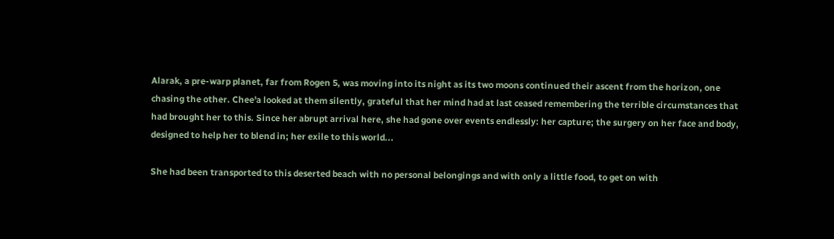Alarak, a pre-warp planet, far from Rogen 5, was moving into its night as its two moons continued their ascent from the horizon, one chasing the other. Chee'a looked at them silently, grateful that her mind had at last ceased remembering the terrible circumstances that had brought her to this. Since her abrupt arrival here, she had gone over events endlessly: her capture; the surgery on her face and body, designed to help her to blend in; her exile to this world...

She had been transported to this deserted beach with no personal belongings and with only a little food, to get on with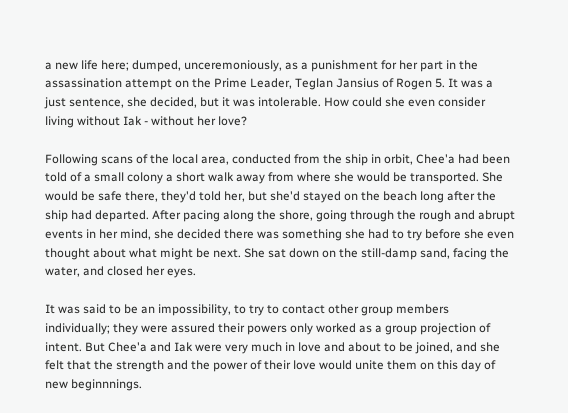a new life here; dumped, unceremoniously, as a punishment for her part in the assassination attempt on the Prime Leader, Teglan Jansius of Rogen 5. It was a just sentence, she decided, but it was intolerable. How could she even consider living without Iak - without her love?

Following scans of the local area, conducted from the ship in orbit, Chee'a had been told of a small colony a short walk away from where she would be transported. She would be safe there, they'd told her, but she'd stayed on the beach long after the ship had departed. After pacing along the shore, going through the rough and abrupt events in her mind, she decided there was something she had to try before she even thought about what might be next. She sat down on the still-damp sand, facing the water, and closed her eyes.

It was said to be an impossibility, to try to contact other group members individually; they were assured their powers only worked as a group projection of intent. But Chee'a and Iak were very much in love and about to be joined, and she felt that the strength and the power of their love would unite them on this day of new beginnnings.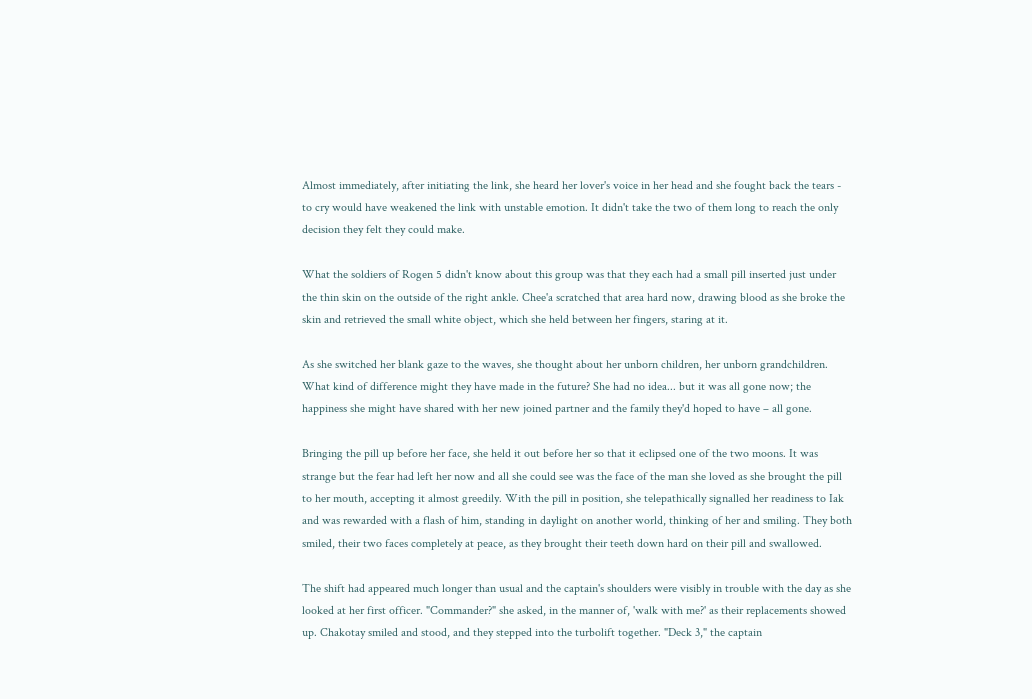Almost immediately, after initiating the link, she heard her lover's voice in her head and she fought back the tears - to cry would have weakened the link with unstable emotion. It didn't take the two of them long to reach the only decision they felt they could make.

What the soldiers of Rogen 5 didn't know about this group was that they each had a small pill inserted just under the thin skin on the outside of the right ankle. Chee'a scratched that area hard now, drawing blood as she broke the skin and retrieved the small white object, which she held between her fingers, staring at it.

As she switched her blank gaze to the waves, she thought about her unborn children, her unborn grandchildren. What kind of difference might they have made in the future? She had no idea... but it was all gone now; the happiness she might have shared with her new joined partner and the family they'd hoped to have – all gone.

Bringing the pill up before her face, she held it out before her so that it eclipsed one of the two moons. It was strange but the fear had left her now and all she could see was the face of the man she loved as she brought the pill to her mouth, accepting it almost greedily. With the pill in position, she telepathically signalled her readiness to Iak and was rewarded with a flash of him, standing in daylight on another world, thinking of her and smiling. They both smiled, their two faces completely at peace, as they brought their teeth down hard on their pill and swallowed.

The shift had appeared much longer than usual and the captain's shoulders were visibly in trouble with the day as she looked at her first officer. "Commander?" she asked, in the manner of, 'walk with me?' as their replacements showed up. Chakotay smiled and stood, and they stepped into the turbolift together. "Deck 3," the captain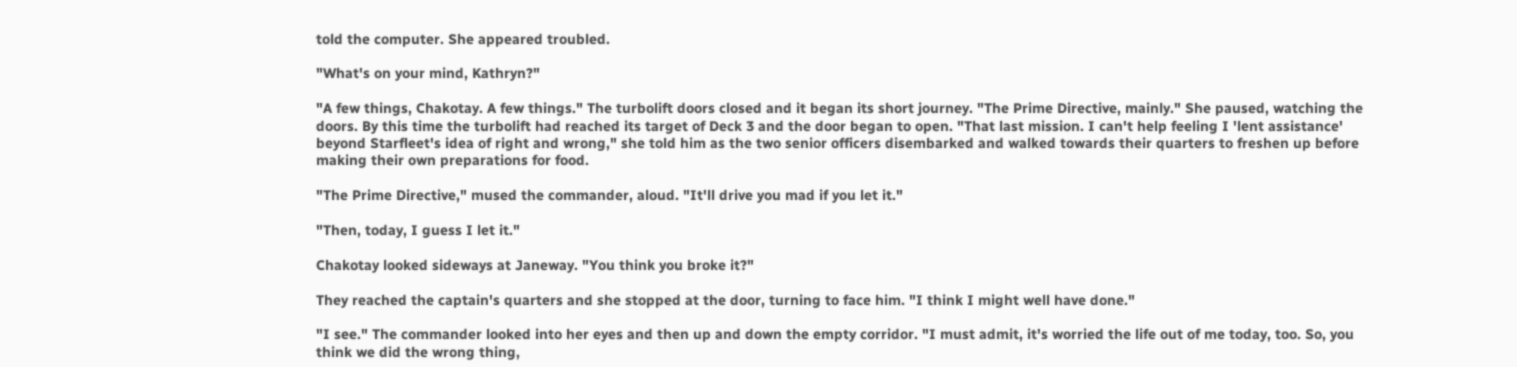told the computer. She appeared troubled.

"What's on your mind, Kathryn?"

"A few things, Chakotay. A few things." The turbolift doors closed and it began its short journey. "The Prime Directive, mainly." She paused, watching the doors. By this time the turbolift had reached its target of Deck 3 and the door began to open. "That last mission. I can't help feeling I 'lent assistance' beyond Starfleet's idea of right and wrong," she told him as the two senior officers disembarked and walked towards their quarters to freshen up before making their own preparations for food.

"The Prime Directive," mused the commander, aloud. "It'll drive you mad if you let it."

"Then, today, I guess I let it."

Chakotay looked sideways at Janeway. "You think you broke it?"

They reached the captain's quarters and she stopped at the door, turning to face him. "I think I might well have done."

"I see." The commander looked into her eyes and then up and down the empty corridor. "I must admit, it's worried the life out of me today, too. So, you think we did the wrong thing,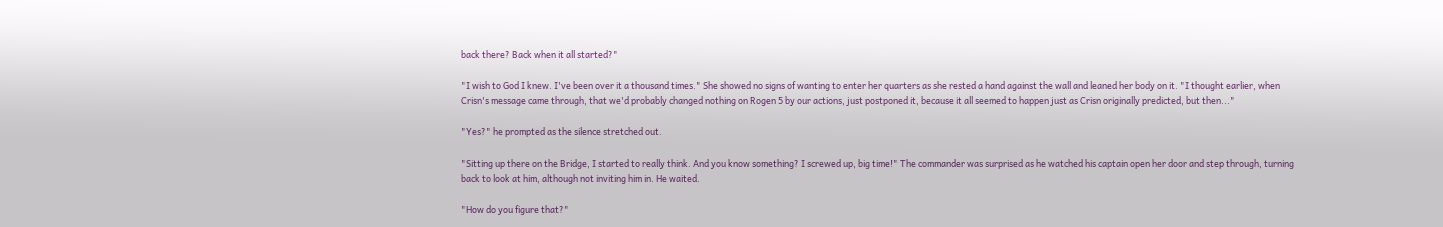back there? Back when it all started?"

"I wish to God I knew. I've been over it a thousand times." She showed no signs of wanting to enter her quarters as she rested a hand against the wall and leaned her body on it. "I thought earlier, when Crisn's message came through, that we'd probably changed nothing on Rogen 5 by our actions, just postponed it, because it all seemed to happen just as Crisn originally predicted, but then..."

"Yes?" he prompted as the silence stretched out.

"Sitting up there on the Bridge, I started to really think. And you know something? I screwed up, big time!" The commander was surprised as he watched his captain open her door and step through, turning back to look at him, although not inviting him in. He waited.

"How do you figure that?"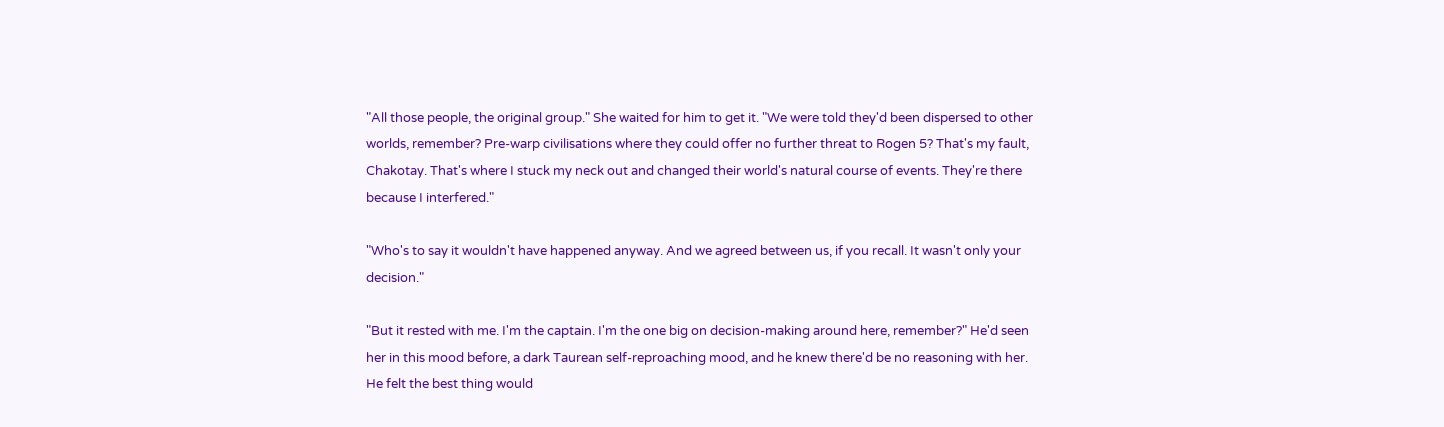"All those people, the original group." She waited for him to get it. "We were told they'd been dispersed to other worlds, remember? Pre-warp civilisations where they could offer no further threat to Rogen 5? That's my fault, Chakotay. That's where I stuck my neck out and changed their world's natural course of events. They're there because I interfered."

"Who's to say it wouldn't have happened anyway. And we agreed between us, if you recall. It wasn't only your decision."

"But it rested with me. I'm the captain. I'm the one big on decision-making around here, remember?" He'd seen her in this mood before, a dark Taurean self-reproaching mood, and he knew there'd be no reasoning with her. He felt the best thing would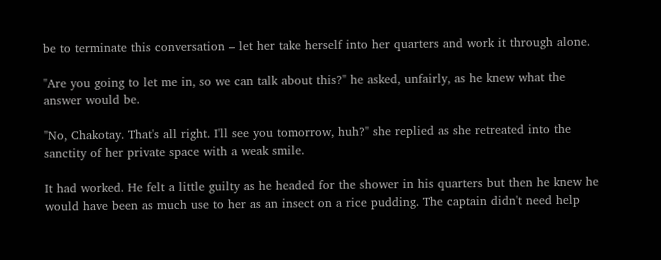be to terminate this conversation – let her take herself into her quarters and work it through alone.

"Are you going to let me in, so we can talk about this?" he asked, unfairly, as he knew what the answer would be.

"No, Chakotay. That's all right. I'll see you tomorrow, huh?" she replied as she retreated into the sanctity of her private space with a weak smile.

It had worked. He felt a little guilty as he headed for the shower in his quarters but then he knew he would have been as much use to her as an insect on a rice pudding. The captain didn't need help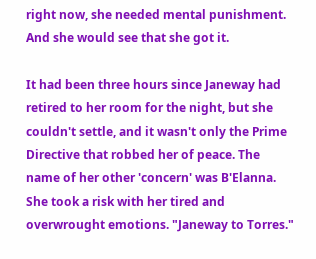right now, she needed mental punishment. And she would see that she got it.

It had been three hours since Janeway had retired to her room for the night, but she couldn't settle, and it wasn't only the Prime Directive that robbed her of peace. The name of her other 'concern' was B'Elanna. She took a risk with her tired and overwrought emotions. "Janeway to Torres."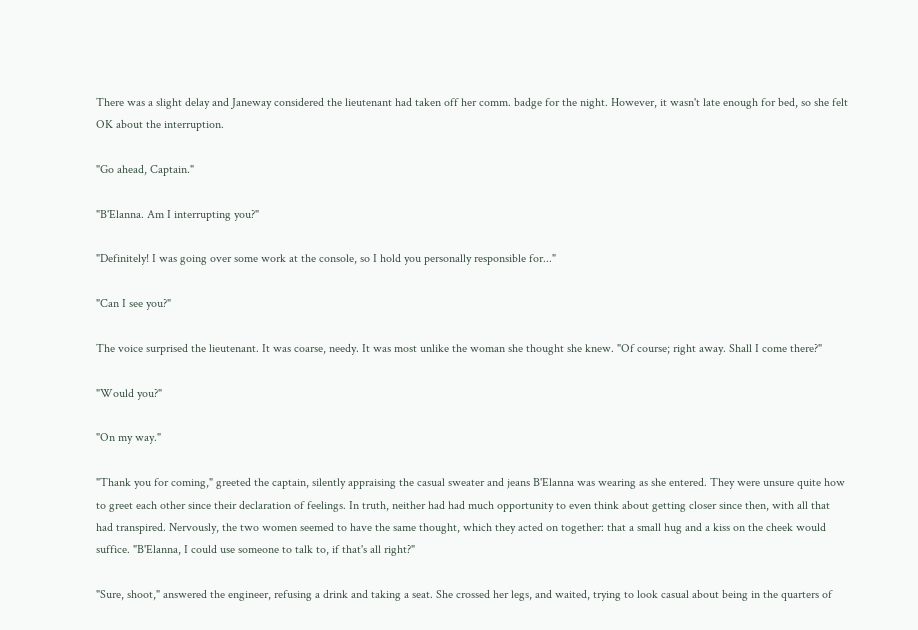There was a slight delay and Janeway considered the lieutenant had taken off her comm. badge for the night. However, it wasn't late enough for bed, so she felt OK about the interruption.

"Go ahead, Captain."

"B'Elanna. Am I interrupting you?"

"Definitely! I was going over some work at the console, so I hold you personally responsible for..."

"Can I see you?"

The voice surprised the lieutenant. It was coarse, needy. It was most unlike the woman she thought she knew. "Of course; right away. Shall I come there?"

"Would you?"

"On my way."

"Thank you for coming," greeted the captain, silently appraising the casual sweater and jeans B'Elanna was wearing as she entered. They were unsure quite how to greet each other since their declaration of feelings. In truth, neither had had much opportunity to even think about getting closer since then, with all that had transpired. Nervously, the two women seemed to have the same thought, which they acted on together: that a small hug and a kiss on the cheek would suffice. "B'Elanna, I could use someone to talk to, if that's all right?"

"Sure, shoot," answered the engineer, refusing a drink and taking a seat. She crossed her legs, and waited, trying to look casual about being in the quarters of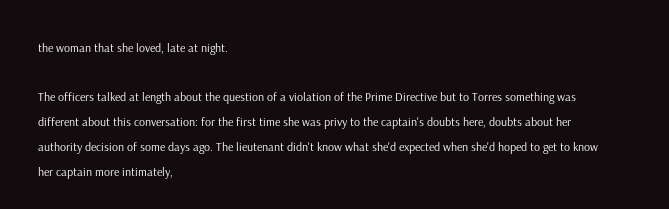the woman that she loved, late at night.

The officers talked at length about the question of a violation of the Prime Directive but to Torres something was different about this conversation: for the first time she was privy to the captain's doubts here, doubts about her authority decision of some days ago. The lieutenant didn't know what she'd expected when she'd hoped to get to know her captain more intimately,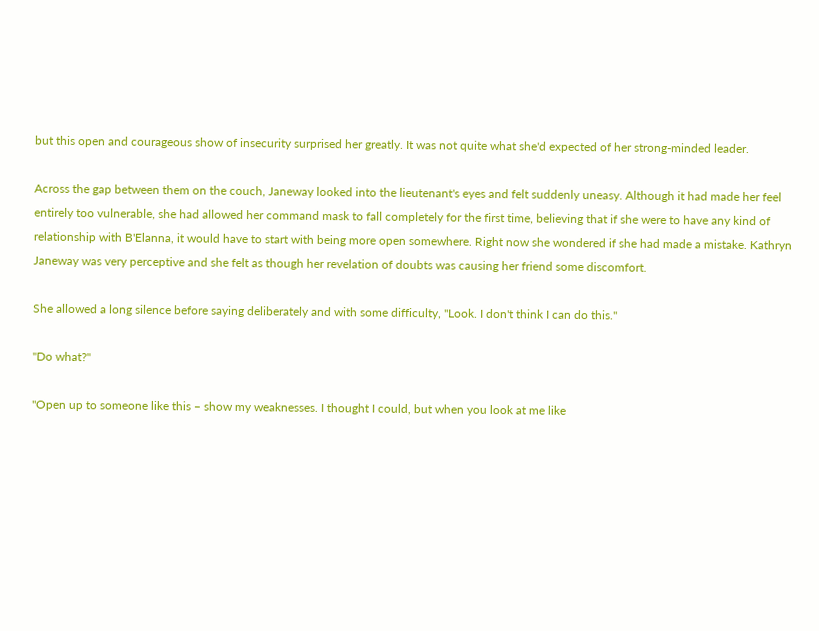but this open and courageous show of insecurity surprised her greatly. It was not quite what she'd expected of her strong-minded leader.

Across the gap between them on the couch, Janeway looked into the lieutenant's eyes and felt suddenly uneasy. Although it had made her feel entirely too vulnerable, she had allowed her command mask to fall completely for the first time, believing that if she were to have any kind of relationship with B'Elanna, it would have to start with being more open somewhere. Right now she wondered if she had made a mistake. Kathryn Janeway was very perceptive and she felt as though her revelation of doubts was causing her friend some discomfort.

She allowed a long silence before saying deliberately and with some difficulty, "Look. I don't think I can do this."

"Do what?"

"Open up to someone like this – show my weaknesses. I thought I could, but when you look at me like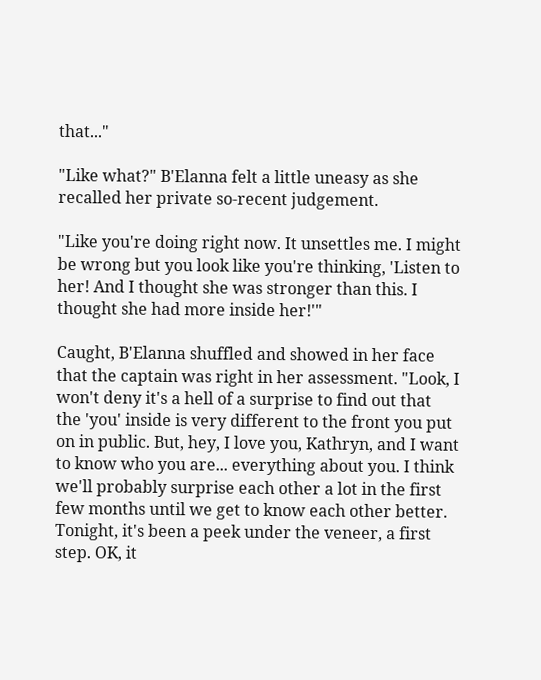that..."

"Like what?" B'Elanna felt a little uneasy as she recalled her private so-recent judgement.

"Like you're doing right now. It unsettles me. I might be wrong but you look like you're thinking, 'Listen to her! And I thought she was stronger than this. I thought she had more inside her!'"

Caught, B'Elanna shuffled and showed in her face that the captain was right in her assessment. "Look, I won't deny it's a hell of a surprise to find out that the 'you' inside is very different to the front you put on in public. But, hey, I love you, Kathryn, and I want to know who you are... everything about you. I think we'll probably surprise each other a lot in the first few months until we get to know each other better. Tonight, it's been a peek under the veneer, a first step. OK, it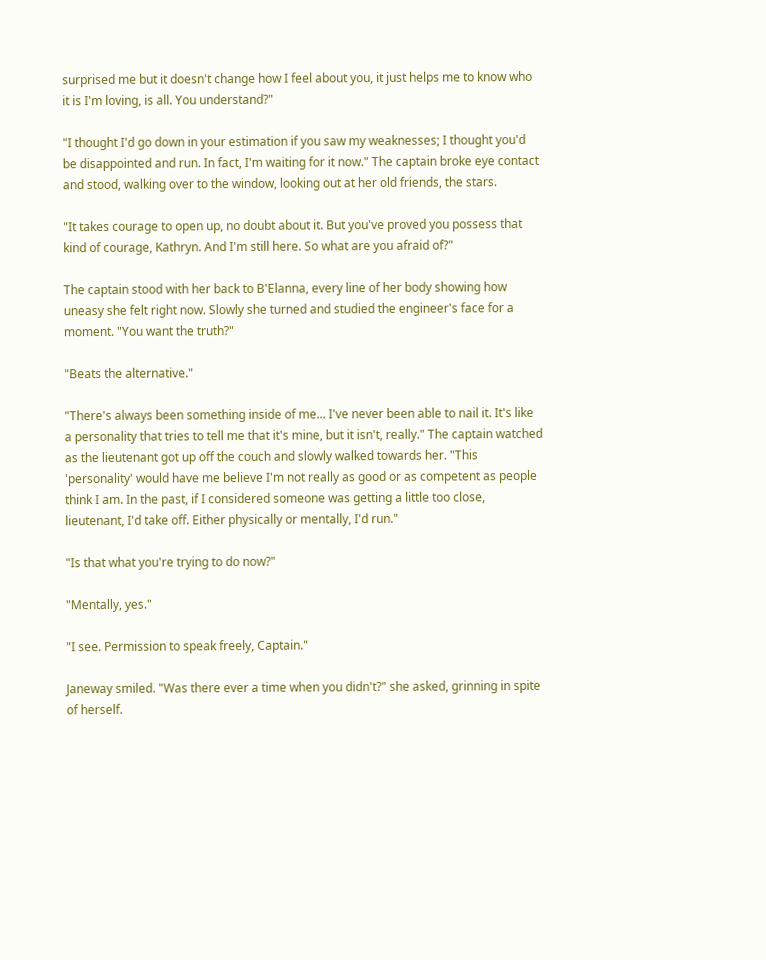surprised me but it doesn't change how I feel about you, it just helps me to know who it is I'm loving, is all. You understand?"

"I thought I'd go down in your estimation if you saw my weaknesses; I thought you'd be disappointed and run. In fact, I'm waiting for it now." The captain broke eye contact and stood, walking over to the window, looking out at her old friends, the stars.

"It takes courage to open up, no doubt about it. But you've proved you possess that kind of courage, Kathryn. And I'm still here. So what are you afraid of?"

The captain stood with her back to B'Elanna, every line of her body showing how uneasy she felt right now. Slowly she turned and studied the engineer's face for a moment. "You want the truth?"

"Beats the alternative."

"There's always been something inside of me... I've never been able to nail it. It's like a personality that tries to tell me that it's mine, but it isn't, really." The captain watched as the lieutenant got up off the couch and slowly walked towards her. "This 'personality' would have me believe I'm not really as good or as competent as people think I am. In the past, if I considered someone was getting a little too close, lieutenant, I'd take off. Either physically or mentally, I'd run."

"Is that what you're trying to do now?"

"Mentally, yes."

"I see. Permission to speak freely, Captain."

Janeway smiled. "Was there ever a time when you didn't?" she asked, grinning in spite of herself.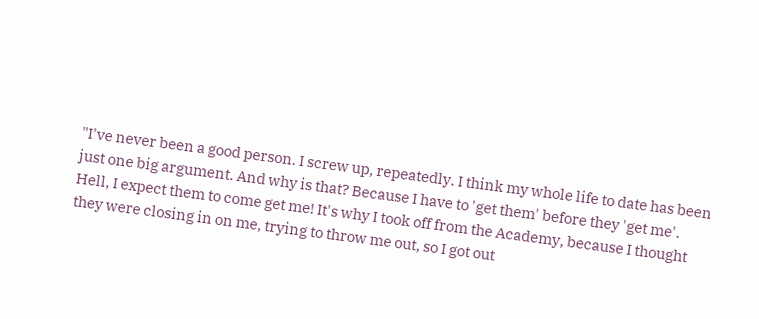"I've never been a good person. I screw up, repeatedly. I think my whole life to date has been just one big argument. And why is that? Because I have to 'get them' before they 'get me'. Hell, I expect them to come get me! It's why I took off from the Academy, because I thought they were closing in on me, trying to throw me out, so I got out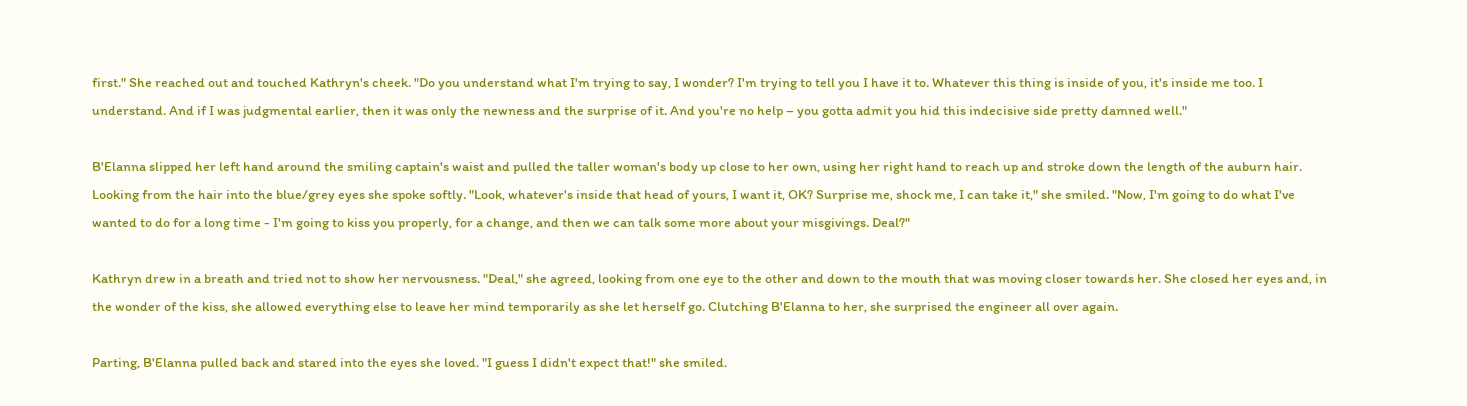first." She reached out and touched Kathryn's cheek. "Do you understand what I'm trying to say, I wonder? I'm trying to tell you I have it to. Whatever this thing is inside of you, it's inside me too. I understand. And if I was judgmental earlier, then it was only the newness and the surprise of it. And you're no help – you gotta admit you hid this indecisive side pretty damned well."

B'Elanna slipped her left hand around the smiling captain's waist and pulled the taller woman's body up close to her own, using her right hand to reach up and stroke down the length of the auburn hair. Looking from the hair into the blue/grey eyes she spoke softly. "Look, whatever's inside that head of yours, I want it, OK? Surprise me, shock me, I can take it," she smiled. "Now, I'm going to do what I've wanted to do for a long time - I'm going to kiss you properly, for a change, and then we can talk some more about your misgivings. Deal?"

Kathryn drew in a breath and tried not to show her nervousness. "Deal," she agreed, looking from one eye to the other and down to the mouth that was moving closer towards her. She closed her eyes and, in the wonder of the kiss, she allowed everything else to leave her mind temporarily as she let herself go. Clutching B'Elanna to her, she surprised the engineer all over again.

Parting, B'Elanna pulled back and stared into the eyes she loved. "I guess I didn't expect that!" she smiled.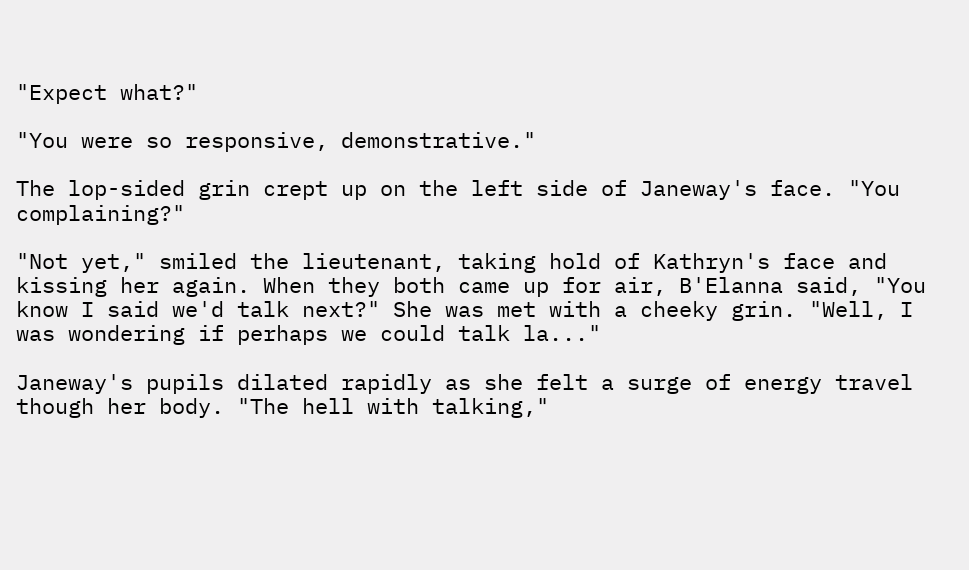"Expect what?"

"You were so responsive, demonstrative."

The lop-sided grin crept up on the left side of Janeway's face. "You complaining?"

"Not yet," smiled the lieutenant, taking hold of Kathryn's face and kissing her again. When they both came up for air, B'Elanna said, "You know I said we'd talk next?" She was met with a cheeky grin. "Well, I was wondering if perhaps we could talk la..."

Janeway's pupils dilated rapidly as she felt a surge of energy travel though her body. "The hell with talking,"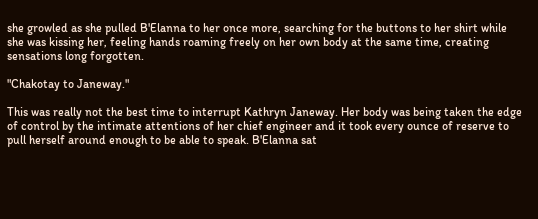she growled as she pulled B'Elanna to her once more, searching for the buttons to her shirt while she was kissing her, feeling hands roaming freely on her own body at the same time, creating sensations long forgotten.

"Chakotay to Janeway."

This was really not the best time to interrupt Kathryn Janeway. Her body was being taken the edge of control by the intimate attentions of her chief engineer and it took every ounce of reserve to pull herself around enough to be able to speak. B'Elanna sat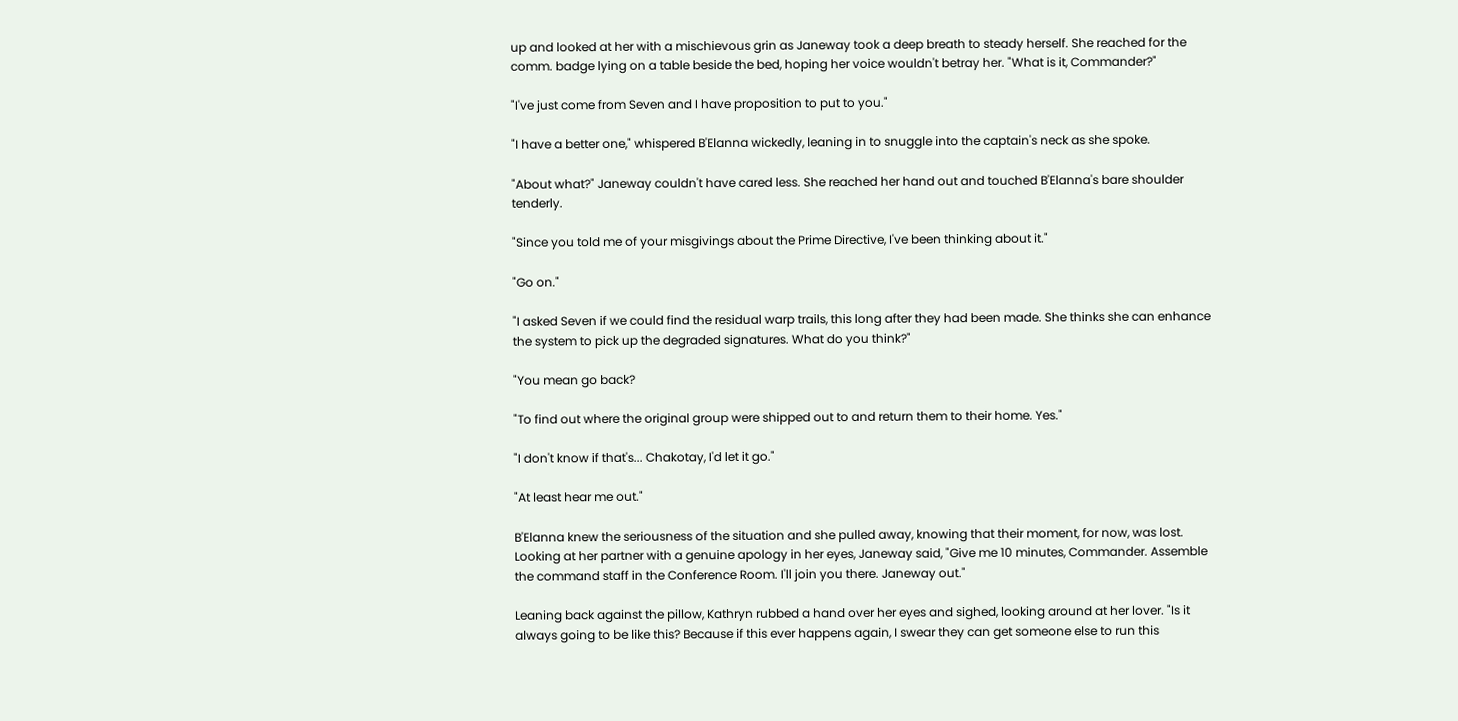up and looked at her with a mischievous grin as Janeway took a deep breath to steady herself. She reached for the comm. badge lying on a table beside the bed, hoping her voice wouldn't betray her. "What is it, Commander?"

"I've just come from Seven and I have proposition to put to you."

"I have a better one," whispered B'Elanna wickedly, leaning in to snuggle into the captain's neck as she spoke.

"About what?" Janeway couldn't have cared less. She reached her hand out and touched B'Elanna's bare shoulder tenderly.

"Since you told me of your misgivings about the Prime Directive, I've been thinking about it."

"Go on."

"I asked Seven if we could find the residual warp trails, this long after they had been made. She thinks she can enhance the system to pick up the degraded signatures. What do you think?"

"You mean go back?

"To find out where the original group were shipped out to and return them to their home. Yes."

"I don't know if that's... Chakotay, I'd let it go."

"At least hear me out."

B'Elanna knew the seriousness of the situation and she pulled away, knowing that their moment, for now, was lost. Looking at her partner with a genuine apology in her eyes, Janeway said, "Give me 10 minutes, Commander. Assemble the command staff in the Conference Room. I'll join you there. Janeway out."

Leaning back against the pillow, Kathryn rubbed a hand over her eyes and sighed, looking around at her lover. "Is it always going to be like this? Because if this ever happens again, I swear they can get someone else to run this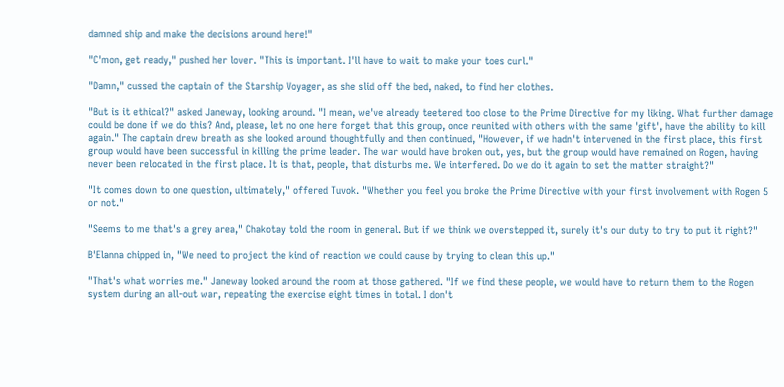damned ship and make the decisions around here!"

"C'mon, get ready," pushed her lover. "This is important. I'll have to wait to make your toes curl."

"Damn," cussed the captain of the Starship Voyager, as she slid off the bed, naked, to find her clothes.

"But is it ethical?" asked Janeway, looking around. "I mean, we've already teetered too close to the Prime Directive for my liking. What further damage could be done if we do this? And, please, let no one here forget that this group, once reunited with others with the same 'gift', have the ability to kill again." The captain drew breath as she looked around thoughtfully and then continued, "However, if we hadn't intervened in the first place, this first group would have been successful in killing the prime leader. The war would have broken out, yes, but the group would have remained on Rogen, having never been relocated in the first place. It is that, people, that disturbs me. We interfered. Do we do it again to set the matter straight?"

"It comes down to one question, ultimately," offered Tuvok. "Whether you feel you broke the Prime Directive with your first involvement with Rogen 5 or not."

"Seems to me that's a grey area," Chakotay told the room in general. But if we think we overstepped it, surely it's our duty to try to put it right?"

B'Elanna chipped in, "We need to project the kind of reaction we could cause by trying to clean this up."

"That's what worries me." Janeway looked around the room at those gathered. "If we find these people, we would have to return them to the Rogen system during an all-out war, repeating the exercise eight times in total. I don't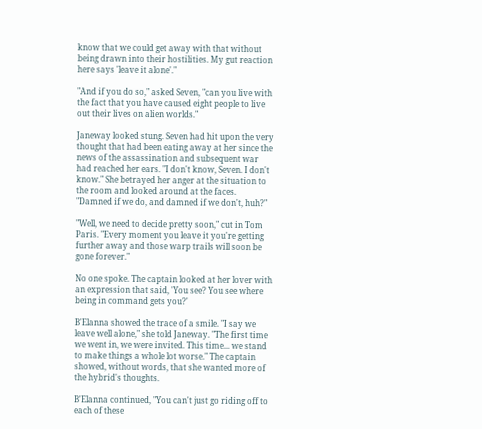know that we could get away with that without being drawn into their hostilities. My gut reaction here says 'leave it alone'."

"And if you do so," asked Seven, "can you live with the fact that you have caused eight people to live out their lives on alien worlds."

Janeway looked stung. Seven had hit upon the very thought that had been eating away at her since the news of the assassination and subsequent war had reached her ears. "I don't know, Seven. I don't know." She betrayed her anger at the situation to the room and looked around at the faces. "Damned if we do, and damned if we don't, huh?"

"Well, we need to decide pretty soon," cut in Tom Paris. "Every moment you leave it you're getting further away and those warp trails will soon be gone forever."

No one spoke. The captain looked at her lover with an expression that said, 'You see? You see where being in command gets you?'

B'Elanna showed the trace of a smile. "I say we leave well alone," she told Janeway. "The first time we went in, we were invited. This time... we stand to make things a whole lot worse." The captain showed, without words, that she wanted more of the hybrid's thoughts.

B'Elanna continued, "You can't just go riding off to each of these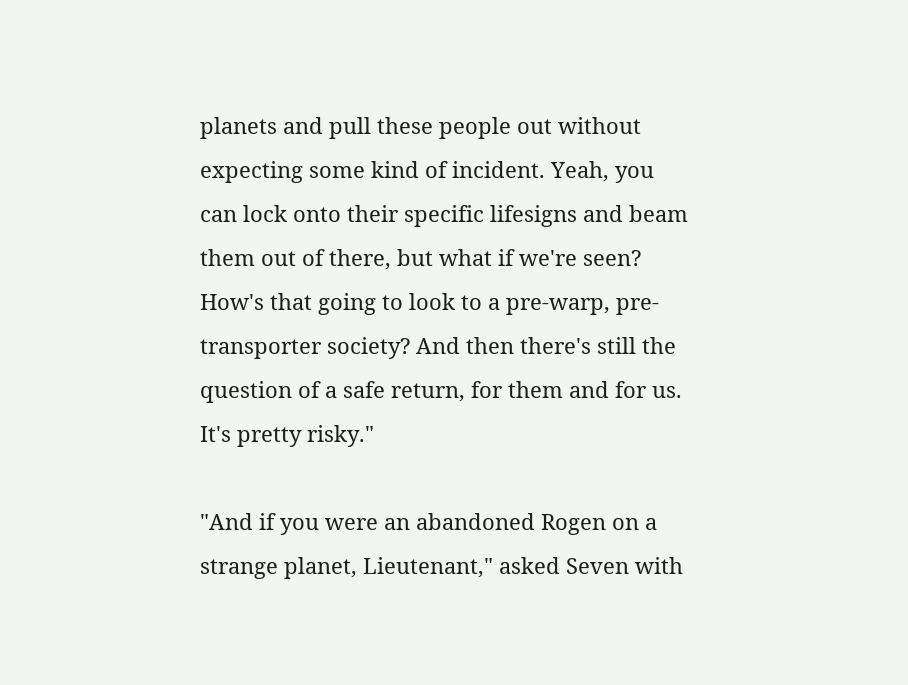planets and pull these people out without expecting some kind of incident. Yeah, you can lock onto their specific lifesigns and beam them out of there, but what if we're seen? How's that going to look to a pre-warp, pre-transporter society? And then there's still the question of a safe return, for them and for us. It's pretty risky."

"And if you were an abandoned Rogen on a strange planet, Lieutenant," asked Seven with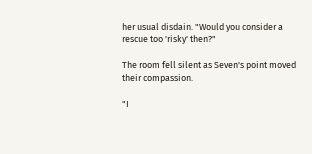her usual disdain. "Would you consider a rescue too 'risky' then?"

The room fell silent as Seven's point moved their compassion.

"I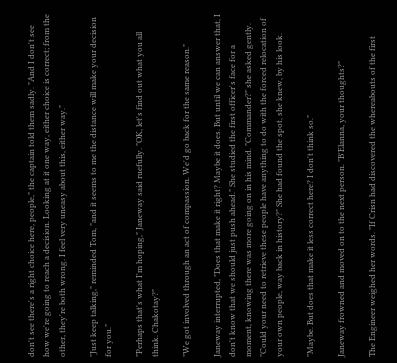don't see there's a right choice here, people," the captain told them sadly. "And I don't see how we're going to reach a decision. Looking at it one way, either choice is correct; from the other, they're both wrong. I feel very uneasy about this, either way."

"Just keep talking," reminded Tom, "and it seems to me the distance will make your decision for you."

"Perhaps that's what I'm hoping," Janeway said ruefully. "OK, let's find out what you all think. Chakotay?"

"We got involved through an act of compassion. We'd go back for the same reason."

Janeway interrupted, "Does that make it right? Maybe it does. But until we can answer that, I don't know that we should just push ahead." She studied the first officer's face for a moment, knowing there was more going on in his mind. "Commander?" she asked gently. "Could your need to retrieve these people have anything to do with the forced relocation of your own people, way back in history?" She had found the spot, she knew, by his look.

"Maybe. But does that make it less correct here? I don't think so."

Janeway frowned and moved on to the next person. "B'Elanna, your thoughts?"

The Engineer weighed her words. "If Crisn had discovered the whereabouts of the first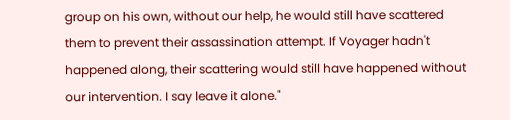group on his own, without our help, he would still have scattered them to prevent their assassination attempt. If Voyager hadn't happened along, their scattering would still have happened without our intervention. I say leave it alone."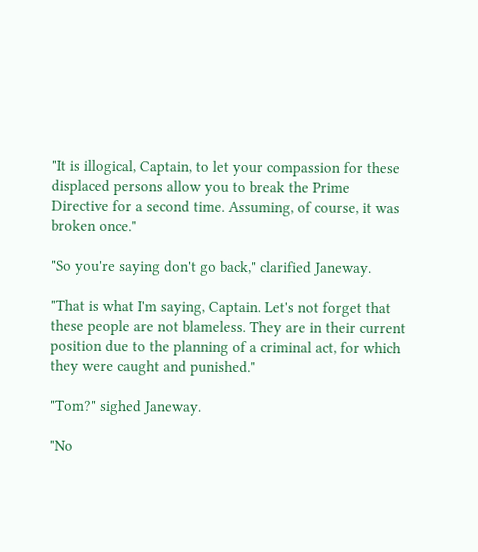"It is illogical, Captain, to let your compassion for these displaced persons allow you to break the Prime Directive for a second time. Assuming, of course, it was broken once."

"So you're saying don't go back," clarified Janeway.

"That is what I'm saying, Captain. Let's not forget that these people are not blameless. They are in their current position due to the planning of a criminal act, for which they were caught and punished."

"Tom?" sighed Janeway.

"No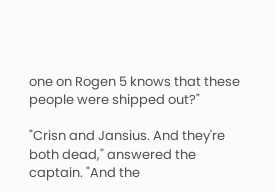one on Rogen 5 knows that these people were shipped out?"

"Crisn and Jansius. And they're both dead," answered the captain. "And the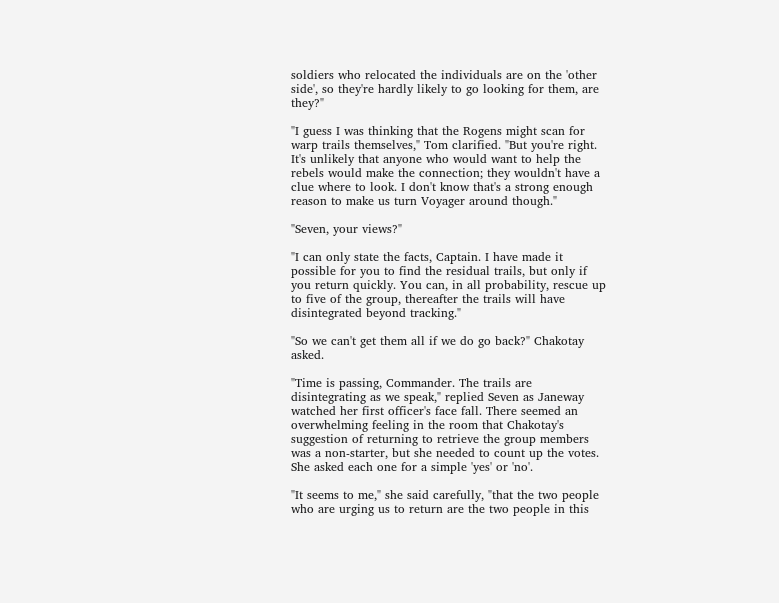soldiers who relocated the individuals are on the 'other side', so they're hardly likely to go looking for them, are they?"

"I guess I was thinking that the Rogens might scan for warp trails themselves," Tom clarified. "But you're right. It's unlikely that anyone who would want to help the rebels would make the connection; they wouldn't have a clue where to look. I don't know that's a strong enough reason to make us turn Voyager around though."

"Seven, your views?"

"I can only state the facts, Captain. I have made it possible for you to find the residual trails, but only if you return quickly. You can, in all probability, rescue up to five of the group, thereafter the trails will have disintegrated beyond tracking."

"So we can't get them all if we do go back?" Chakotay asked.

"Time is passing, Commander. The trails are disintegrating as we speak," replied Seven as Janeway watched her first officer's face fall. There seemed an overwhelming feeling in the room that Chakotay's suggestion of returning to retrieve the group members was a non-starter, but she needed to count up the votes. She asked each one for a simple 'yes' or 'no'.

"It seems to me," she said carefully, "that the two people who are urging us to return are the two people in this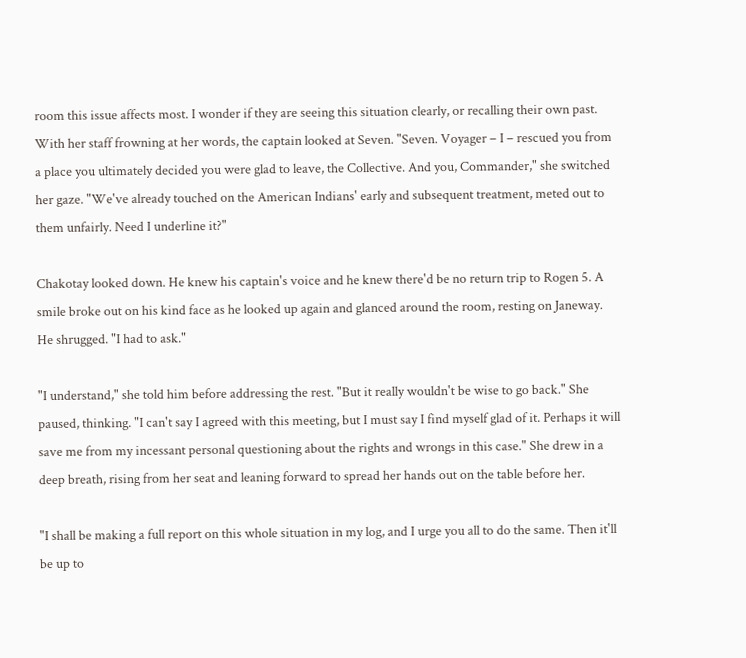room this issue affects most. I wonder if they are seeing this situation clearly, or recalling their own past. With her staff frowning at her words, the captain looked at Seven. "Seven. Voyager – I – rescued you from a place you ultimately decided you were glad to leave, the Collective. And you, Commander," she switched her gaze. "We've already touched on the American Indians' early and subsequent treatment, meted out to them unfairly. Need I underline it?"

Chakotay looked down. He knew his captain's voice and he knew there'd be no return trip to Rogen 5. A smile broke out on his kind face as he looked up again and glanced around the room, resting on Janeway. He shrugged. "I had to ask."

"I understand," she told him before addressing the rest. "But it really wouldn't be wise to go back." She paused, thinking. "I can't say I agreed with this meeting, but I must say I find myself glad of it. Perhaps it will save me from my incessant personal questioning about the rights and wrongs in this case." She drew in a deep breath, rising from her seat and leaning forward to spread her hands out on the table before her.

"I shall be making a full report on this whole situation in my log, and I urge you all to do the same. Then it'll be up to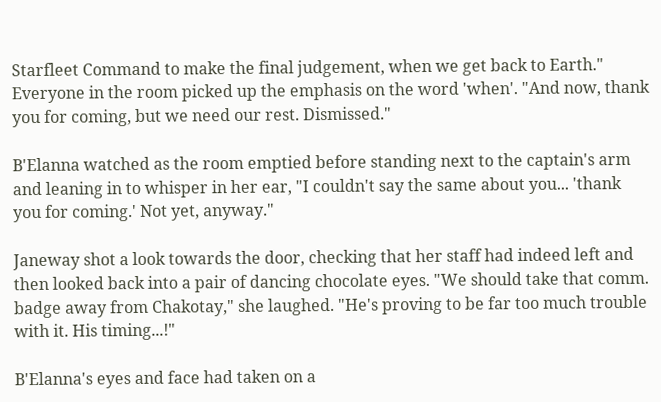Starfleet Command to make the final judgement, when we get back to Earth." Everyone in the room picked up the emphasis on the word 'when'. "And now, thank you for coming, but we need our rest. Dismissed."

B'Elanna watched as the room emptied before standing next to the captain's arm and leaning in to whisper in her ear, "I couldn't say the same about you... 'thank you for coming.' Not yet, anyway."

Janeway shot a look towards the door, checking that her staff had indeed left and then looked back into a pair of dancing chocolate eyes. "We should take that comm. badge away from Chakotay," she laughed. "He's proving to be far too much trouble with it. His timing...!"

B'Elanna's eyes and face had taken on a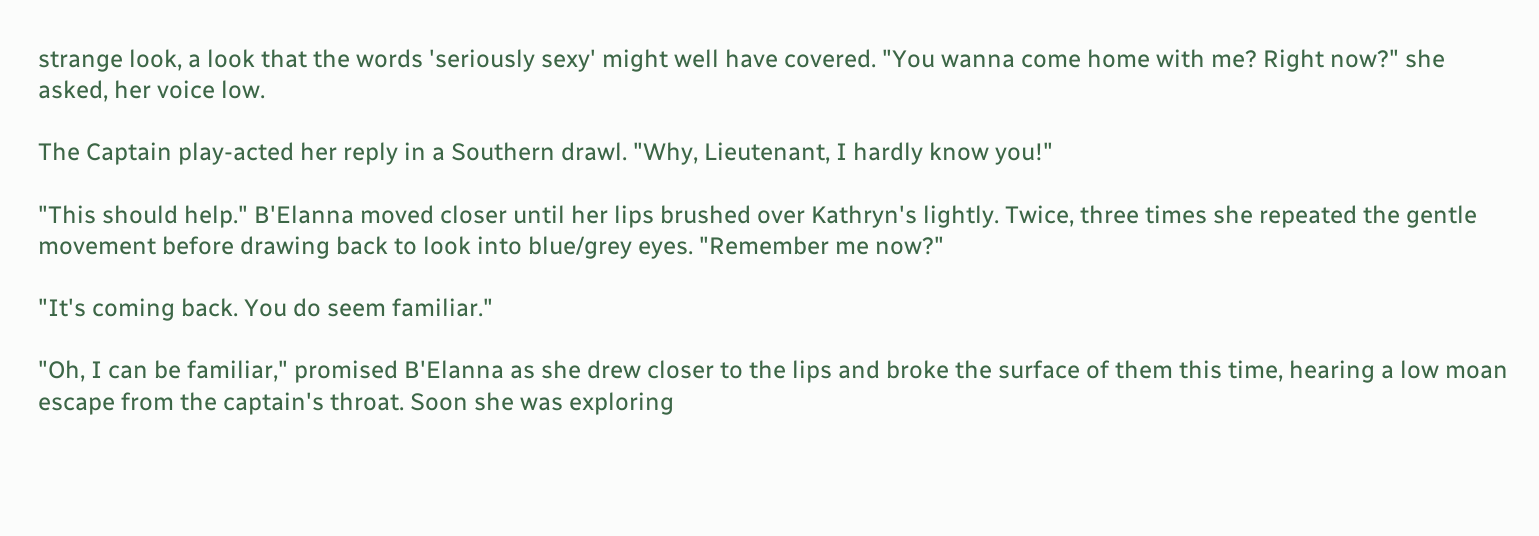strange look, a look that the words 'seriously sexy' might well have covered. "You wanna come home with me? Right now?" she asked, her voice low.

The Captain play-acted her reply in a Southern drawl. "Why, Lieutenant, I hardly know you!"

"This should help." B'Elanna moved closer until her lips brushed over Kathryn's lightly. Twice, three times she repeated the gentle movement before drawing back to look into blue/grey eyes. "Remember me now?"

"It's coming back. You do seem familiar."

"Oh, I can be familiar," promised B'Elanna as she drew closer to the lips and broke the surface of them this time, hearing a low moan escape from the captain's throat. Soon she was exploring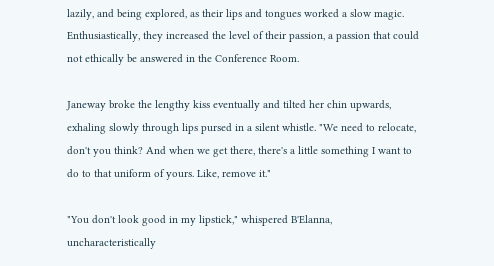lazily, and being explored, as their lips and tongues worked a slow magic. Enthusiastically, they increased the level of their passion, a passion that could not ethically be answered in the Conference Room.

Janeway broke the lengthy kiss eventually and tilted her chin upwards, exhaling slowly through lips pursed in a silent whistle. "We need to relocate, don't you think? And when we get there, there's a little something I want to do to that uniform of yours. Like, remove it."

"You don't look good in my lipstick," whispered B'Elanna, uncharacteristically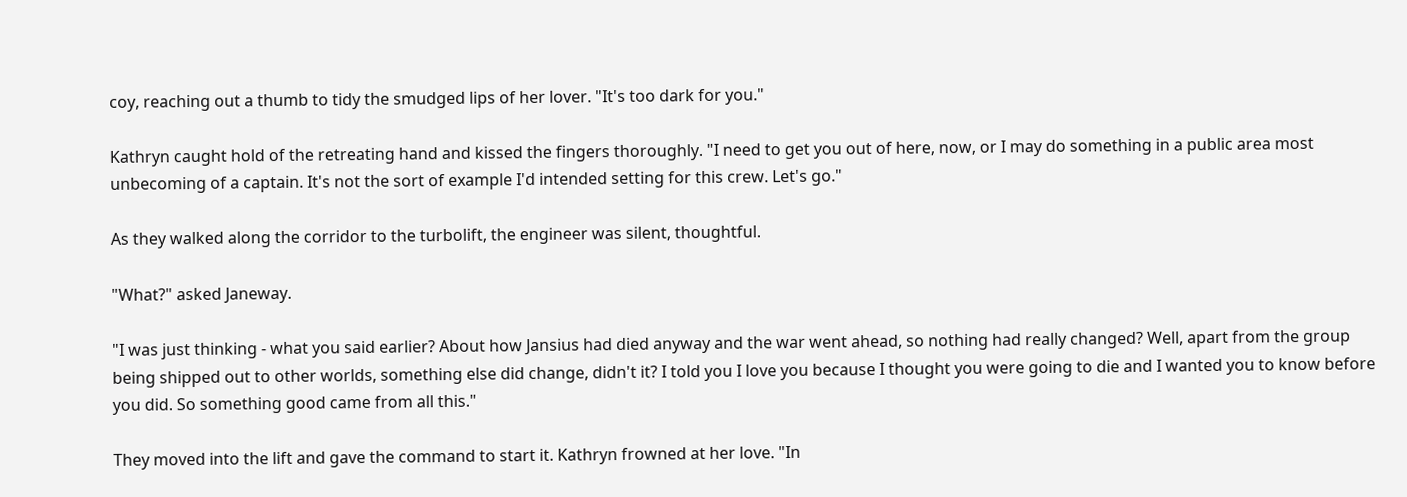coy, reaching out a thumb to tidy the smudged lips of her lover. "It's too dark for you."

Kathryn caught hold of the retreating hand and kissed the fingers thoroughly. "I need to get you out of here, now, or I may do something in a public area most unbecoming of a captain. It's not the sort of example I'd intended setting for this crew. Let's go."

As they walked along the corridor to the turbolift, the engineer was silent, thoughtful.

"What?" asked Janeway.

"I was just thinking - what you said earlier? About how Jansius had died anyway and the war went ahead, so nothing had really changed? Well, apart from the group being shipped out to other worlds, something else did change, didn't it? I told you I love you because I thought you were going to die and I wanted you to know before you did. So something good came from all this."

They moved into the lift and gave the command to start it. Kathryn frowned at her love. "In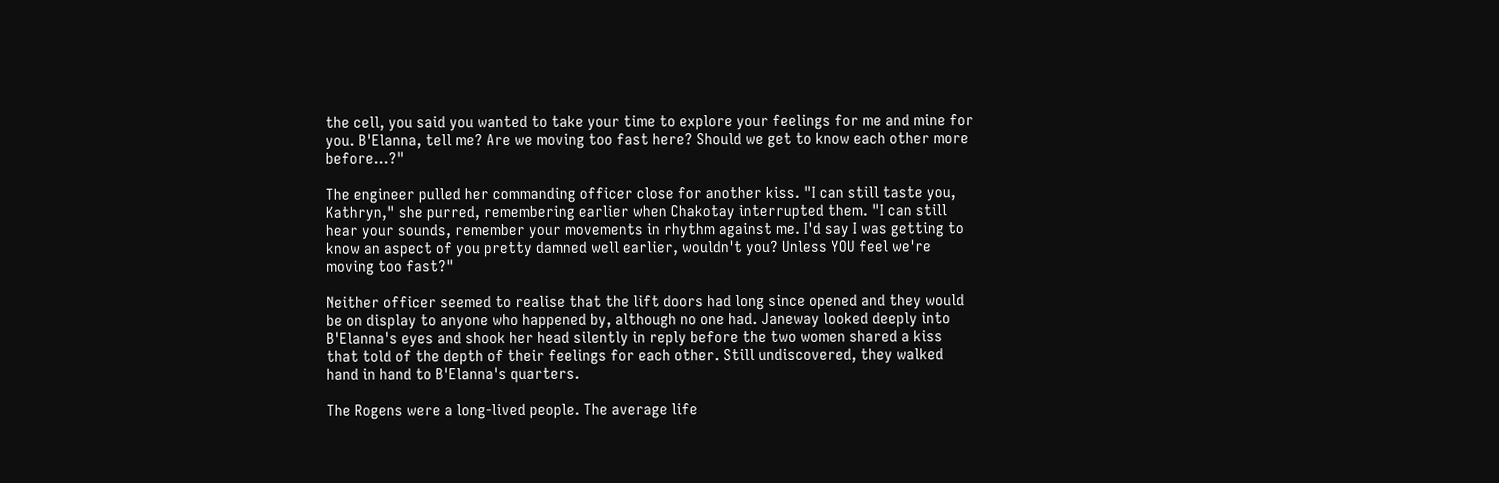the cell, you said you wanted to take your time to explore your feelings for me and mine for you. B'Elanna, tell me? Are we moving too fast here? Should we get to know each other more before...?"

The engineer pulled her commanding officer close for another kiss. "I can still taste you, Kathryn," she purred, remembering earlier when Chakotay interrupted them. "I can still hear your sounds, remember your movements in rhythm against me. I'd say I was getting to know an aspect of you pretty damned well earlier, wouldn't you? Unless YOU feel we're moving too fast?"

Neither officer seemed to realise that the lift doors had long since opened and they would be on display to anyone who happened by, although no one had. Janeway looked deeply into B'Elanna's eyes and shook her head silently in reply before the two women shared a kiss that told of the depth of their feelings for each other. Still undiscovered, they walked hand in hand to B'Elanna's quarters.

The Rogens were a long-lived people. The average life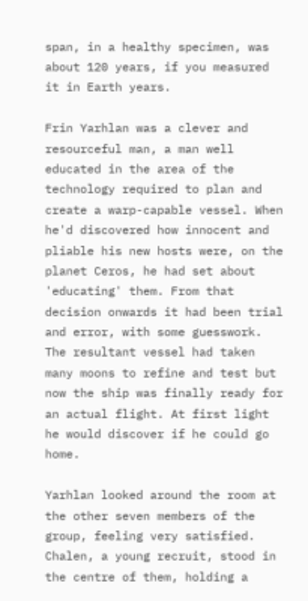span, in a healthy specimen, was about 120 years, if you measured it in Earth years.

Frin Yarhlan was a clever and resourceful man, a man well educated in the area of the technology required to plan and create a warp-capable vessel. When he'd discovered how innocent and pliable his new hosts were, on the planet Ceros, he had set about 'educating' them. From that decision onwards it had been trial and error, with some guesswork. The resultant vessel had taken many moons to refine and test but now the ship was finally ready for an actual flight. At first light he would discover if he could go home.

Yarhlan looked around the room at the other seven members of the group, feeling very satisfied. Chalen, a young recruit, stood in the centre of them, holding a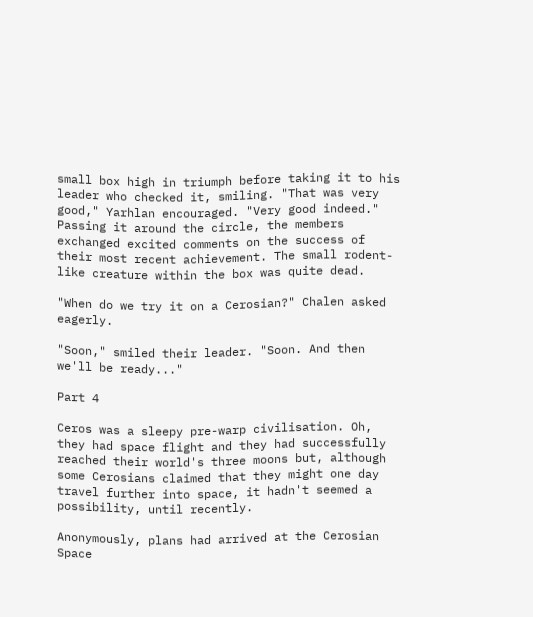small box high in triumph before taking it to his leader who checked it, smiling. "That was very good," Yarhlan encouraged. "Very good indeed." Passing it around the circle, the members exchanged excited comments on the success of their most recent achievement. The small rodent-like creature within the box was quite dead.

"When do we try it on a Cerosian?" Chalen asked eagerly.

"Soon," smiled their leader. "Soon. And then we'll be ready..."

Part 4

Ceros was a sleepy pre-warp civilisation. Oh, they had space flight and they had successfully reached their world's three moons but, although some Cerosians claimed that they might one day travel further into space, it hadn't seemed a possibility, until recently.

Anonymously, plans had arrived at the Cerosian Space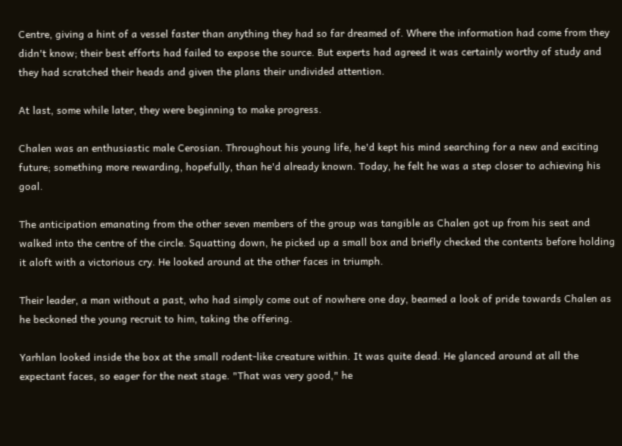Centre, giving a hint of a vessel faster than anything they had so far dreamed of. Where the information had come from they didn't know; their best efforts had failed to expose the source. But experts had agreed it was certainly worthy of study and they had scratched their heads and given the plans their undivided attention.

At last, some while later, they were beginning to make progress.

Chalen was an enthusiastic male Cerosian. Throughout his young life, he'd kept his mind searching for a new and exciting future; something more rewarding, hopefully, than he'd already known. Today, he felt he was a step closer to achieving his goal.

The anticipation emanating from the other seven members of the group was tangible as Chalen got up from his seat and walked into the centre of the circle. Squatting down, he picked up a small box and briefly checked the contents before holding it aloft with a victorious cry. He looked around at the other faces in triumph.

Their leader, a man without a past, who had simply come out of nowhere one day, beamed a look of pride towards Chalen as he beckoned the young recruit to him, taking the offering.

Yarhlan looked inside the box at the small rodent-like creature within. It was quite dead. He glanced around at all the expectant faces, so eager for the next stage. "That was very good," he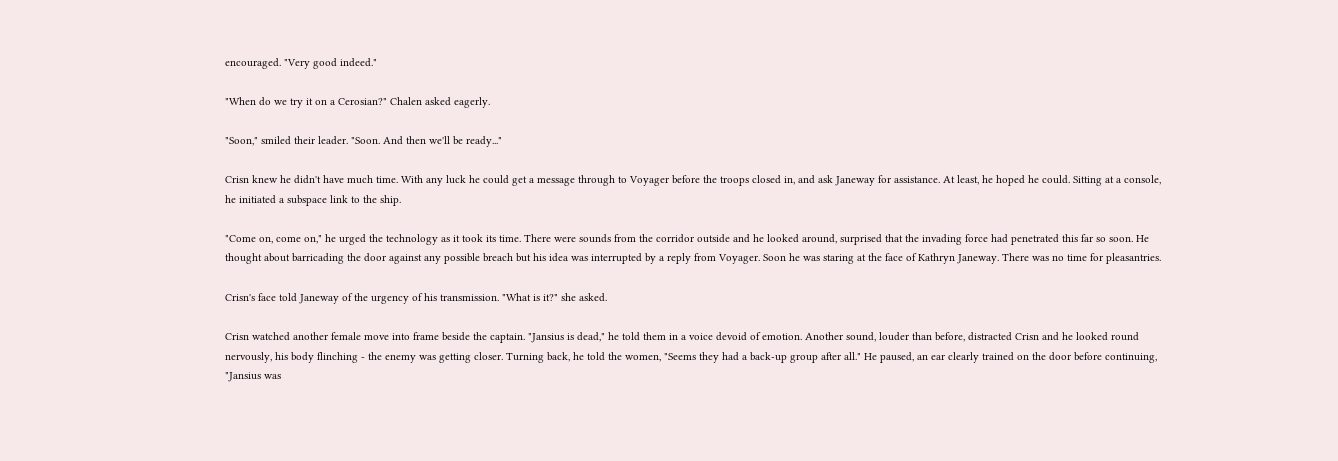encouraged. "Very good indeed."

"When do we try it on a Cerosian?" Chalen asked eagerly.

"Soon," smiled their leader. "Soon. And then we'll be ready..."

Crisn knew he didn't have much time. With any luck he could get a message through to Voyager before the troops closed in, and ask Janeway for assistance. At least, he hoped he could. Sitting at a console, he initiated a subspace link to the ship.

"Come on, come on," he urged the technology as it took its time. There were sounds from the corridor outside and he looked around, surprised that the invading force had penetrated this far so soon. He thought about barricading the door against any possible breach but his idea was interrupted by a reply from Voyager. Soon he was staring at the face of Kathryn Janeway. There was no time for pleasantries.

Crisn's face told Janeway of the urgency of his transmission. "What is it?" she asked.

Crisn watched another female move into frame beside the captain. "Jansius is dead," he told them in a voice devoid of emotion. Another sound, louder than before, distracted Crisn and he looked round nervously, his body flinching - the enemy was getting closer. Turning back, he told the women, "Seems they had a back-up group after all." He paused, an ear clearly trained on the door before continuing, "Jansius was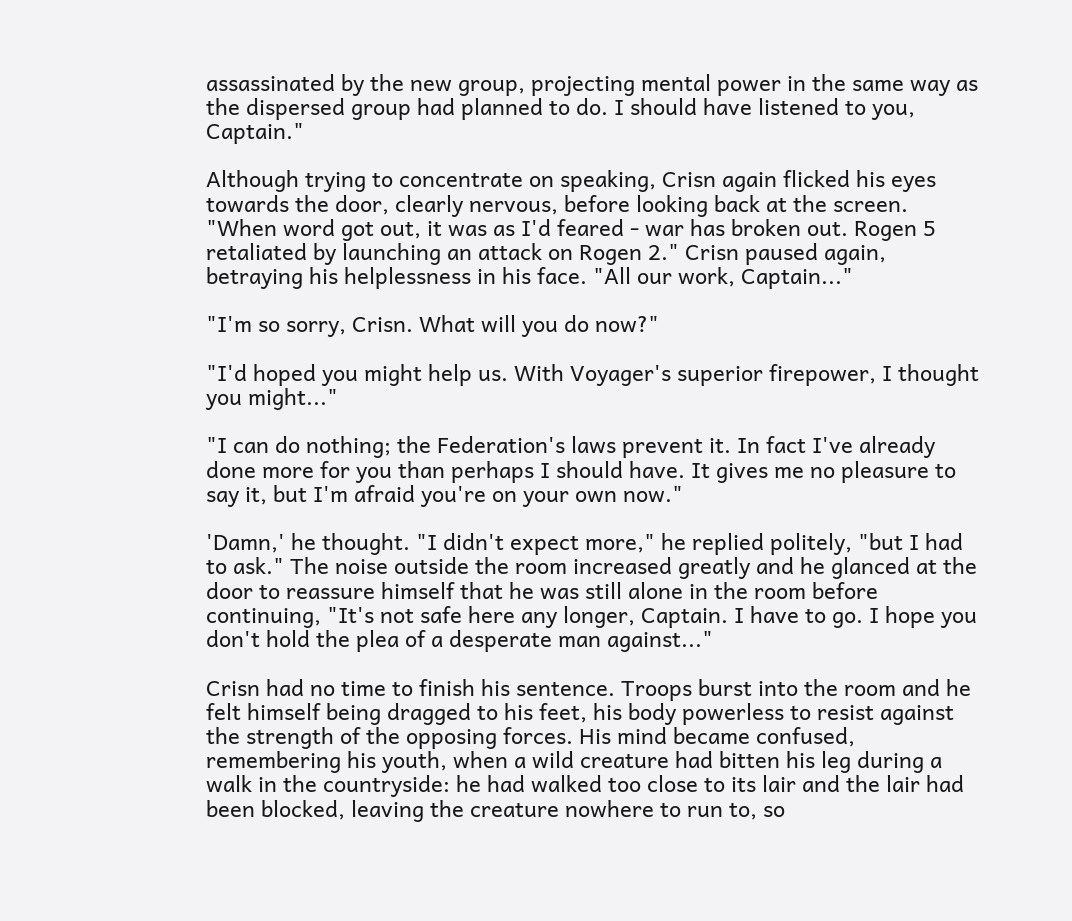assassinated by the new group, projecting mental power in the same way as the dispersed group had planned to do. I should have listened to you, Captain."

Although trying to concentrate on speaking, Crisn again flicked his eyes towards the door, clearly nervous, before looking back at the screen. "When word got out, it was as I'd feared - war has broken out. Rogen 5 retaliated by launching an attack on Rogen 2." Crisn paused again, betraying his helplessness in his face. "All our work, Captain..."

"I'm so sorry, Crisn. What will you do now?"

"I'd hoped you might help us. With Voyager's superior firepower, I thought you might..."

"I can do nothing; the Federation's laws prevent it. In fact I've already done more for you than perhaps I should have. It gives me no pleasure to say it, but I'm afraid you're on your own now."

'Damn,' he thought. "I didn't expect more," he replied politely, "but I had to ask." The noise outside the room increased greatly and he glanced at the door to reassure himself that he was still alone in the room before continuing, "It's not safe here any longer, Captain. I have to go. I hope you don't hold the plea of a desperate man against..."

Crisn had no time to finish his sentence. Troops burst into the room and he felt himself being dragged to his feet, his body powerless to resist against the strength of the opposing forces. His mind became confused, remembering his youth, when a wild creature had bitten his leg during a walk in the countryside: he had walked too close to its lair and the lair had been blocked, leaving the creature nowhere to run to, so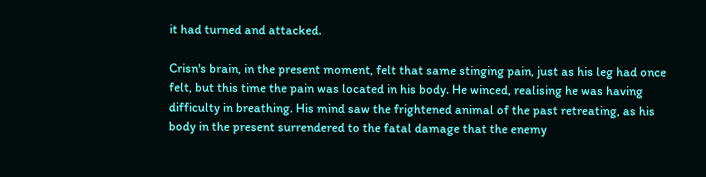it had turned and attacked.

Crisn's brain, in the present moment, felt that same stinging pain, just as his leg had once felt, but this time the pain was located in his body. He winced, realising he was having difficulty in breathing. His mind saw the frightened animal of the past retreating, as his body in the present surrendered to the fatal damage that the enemy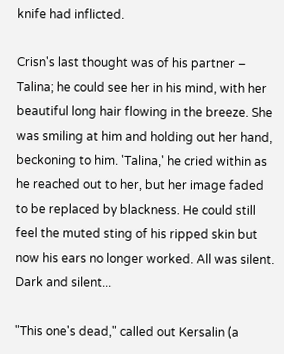knife had inflicted.

Crisn's last thought was of his partner – Talina; he could see her in his mind, with her beautiful long hair flowing in the breeze. She was smiling at him and holding out her hand, beckoning to him. 'Talina,' he cried within as he reached out to her, but her image faded to be replaced by blackness. He could still feel the muted sting of his ripped skin but now his ears no longer worked. All was silent. Dark and silent...

"This one's dead," called out Kersalin (a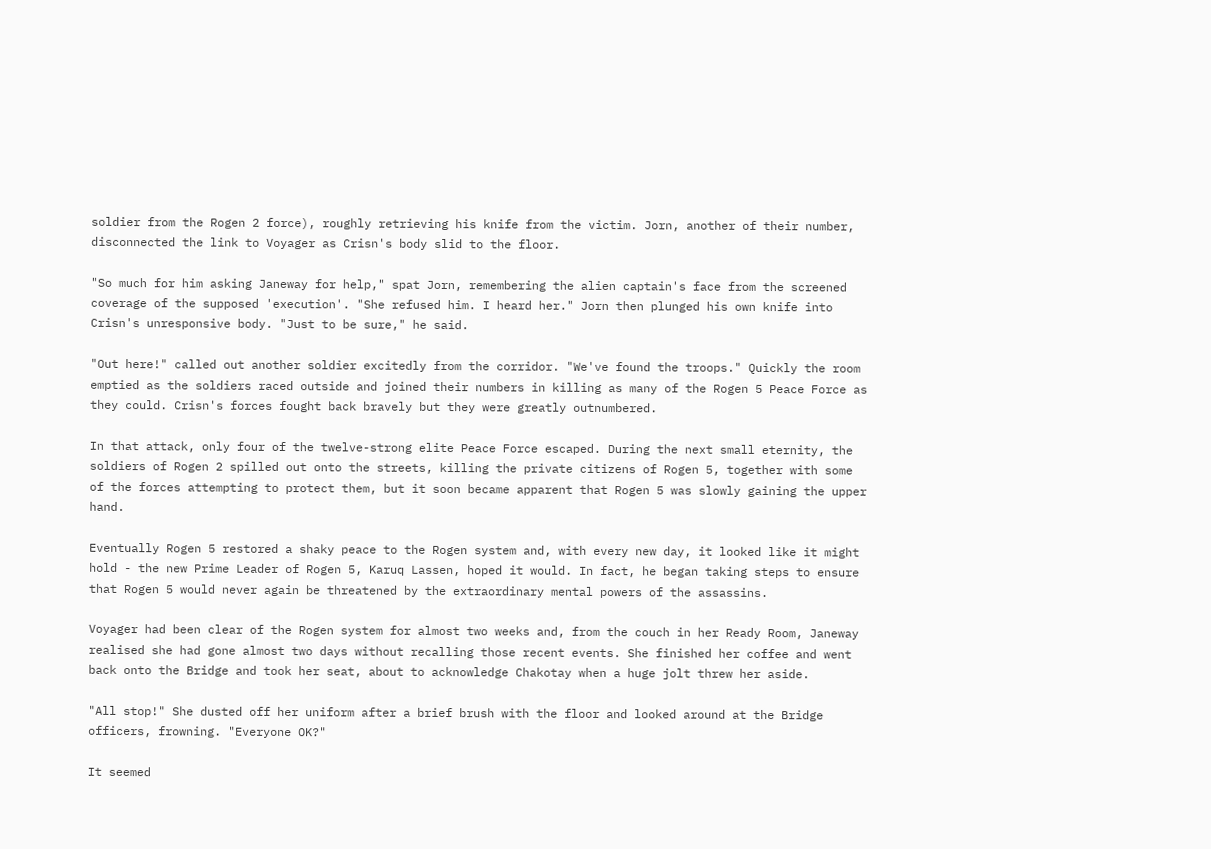soldier from the Rogen 2 force), roughly retrieving his knife from the victim. Jorn, another of their number, disconnected the link to Voyager as Crisn's body slid to the floor.

"So much for him asking Janeway for help," spat Jorn, remembering the alien captain's face from the screened coverage of the supposed 'execution'. "She refused him. I heard her." Jorn then plunged his own knife into Crisn's unresponsive body. "Just to be sure," he said.

"Out here!" called out another soldier excitedly from the corridor. "We've found the troops." Quickly the room emptied as the soldiers raced outside and joined their numbers in killing as many of the Rogen 5 Peace Force as they could. Crisn's forces fought back bravely but they were greatly outnumbered.

In that attack, only four of the twelve-strong elite Peace Force escaped. During the next small eternity, the soldiers of Rogen 2 spilled out onto the streets, killing the private citizens of Rogen 5, together with some of the forces attempting to protect them, but it soon became apparent that Rogen 5 was slowly gaining the upper hand.

Eventually Rogen 5 restored a shaky peace to the Rogen system and, with every new day, it looked like it might hold - the new Prime Leader of Rogen 5, Karuq Lassen, hoped it would. In fact, he began taking steps to ensure that Rogen 5 would never again be threatened by the extraordinary mental powers of the assassins.

Voyager had been clear of the Rogen system for almost two weeks and, from the couch in her Ready Room, Janeway realised she had gone almost two days without recalling those recent events. She finished her coffee and went back onto the Bridge and took her seat, about to acknowledge Chakotay when a huge jolt threw her aside.

"All stop!" She dusted off her uniform after a brief brush with the floor and looked around at the Bridge officers, frowning. "Everyone OK?"

It seemed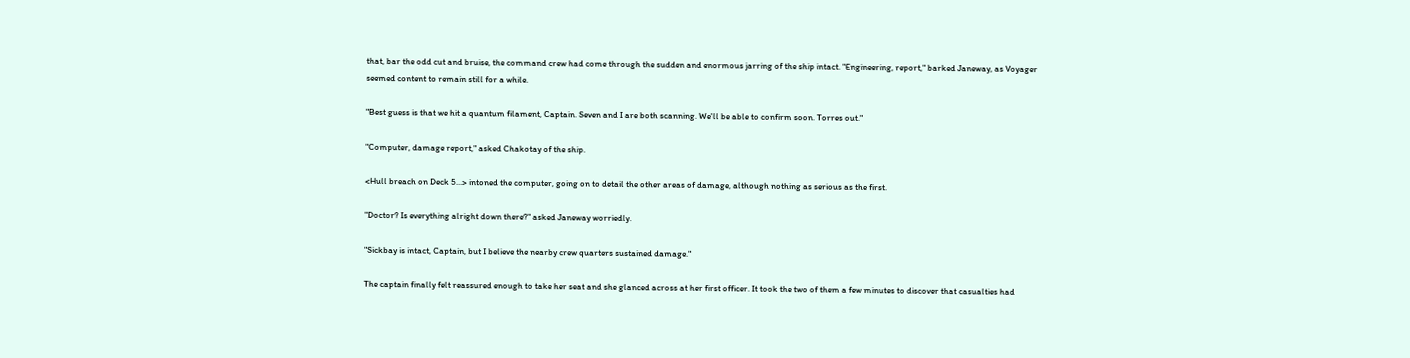that, bar the odd cut and bruise, the command crew had come through the sudden and enormous jarring of the ship intact. "Engineering, report," barked Janeway, as Voyager seemed content to remain still for a while.

"Best guess is that we hit a quantum filament, Captain. Seven and I are both scanning. We'll be able to confirm soon. Torres out."

"Computer, damage report," asked Chakotay of the ship.

<Hull breach on Deck 5...> intoned the computer, going on to detail the other areas of damage, although nothing as serious as the first.

"Doctor? Is everything alright down there?" asked Janeway worriedly.

"Sickbay is intact, Captain, but I believe the nearby crew quarters sustained damage."

The captain finally felt reassured enough to take her seat and she glanced across at her first officer. It took the two of them a few minutes to discover that casualties had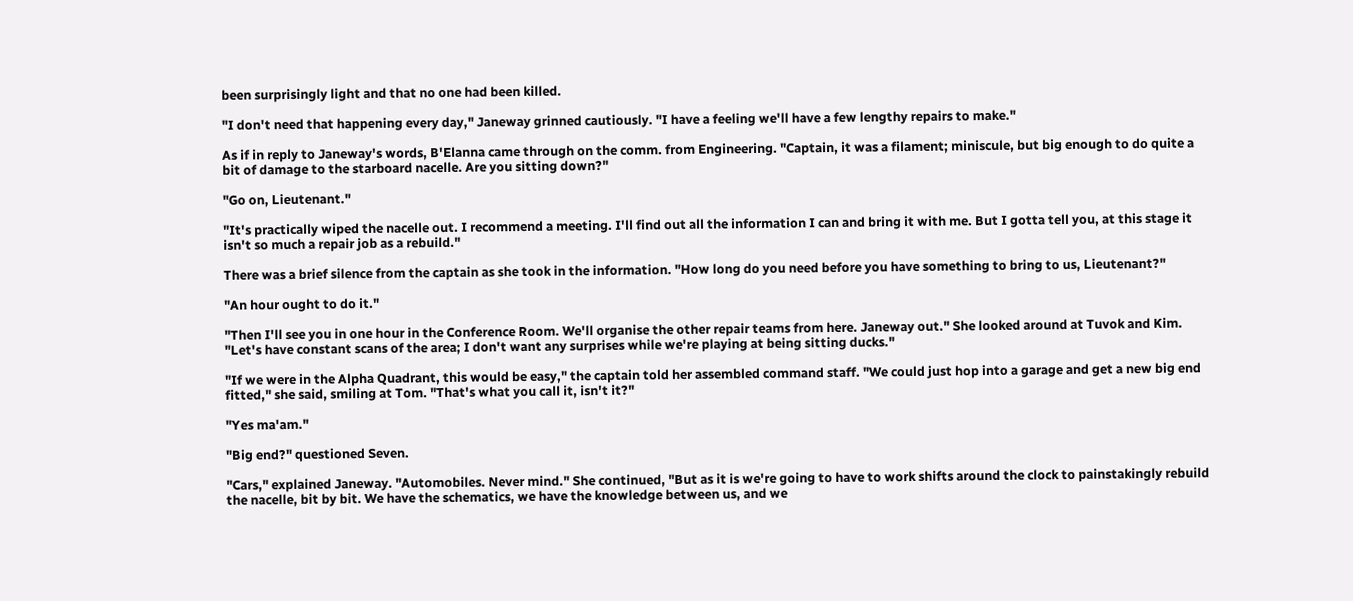been surprisingly light and that no one had been killed.

"I don't need that happening every day," Janeway grinned cautiously. "I have a feeling we'll have a few lengthy repairs to make."

As if in reply to Janeway's words, B'Elanna came through on the comm. from Engineering. "Captain, it was a filament; miniscule, but big enough to do quite a bit of damage to the starboard nacelle. Are you sitting down?"

"Go on, Lieutenant."

"It's practically wiped the nacelle out. I recommend a meeting. I'll find out all the information I can and bring it with me. But I gotta tell you, at this stage it isn't so much a repair job as a rebuild."

There was a brief silence from the captain as she took in the information. "How long do you need before you have something to bring to us, Lieutenant?"

"An hour ought to do it."

"Then I'll see you in one hour in the Conference Room. We'll organise the other repair teams from here. Janeway out." She looked around at Tuvok and Kim. "Let's have constant scans of the area; I don't want any surprises while we're playing at being sitting ducks."

"If we were in the Alpha Quadrant, this would be easy," the captain told her assembled command staff. "We could just hop into a garage and get a new big end fitted," she said, smiling at Tom. "That's what you call it, isn't it?"

"Yes ma'am."

"Big end?" questioned Seven.

"Cars," explained Janeway. "Automobiles. Never mind." She continued, "But as it is we're going to have to work shifts around the clock to painstakingly rebuild the nacelle, bit by bit. We have the schematics, we have the knowledge between us, and we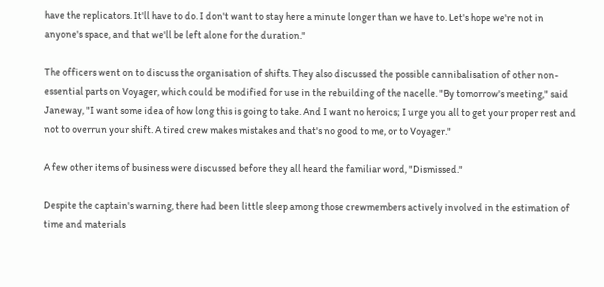have the replicators. It'll have to do. I don't want to stay here a minute longer than we have to. Let's hope we're not in anyone's space, and that we'll be left alone for the duration."

The officers went on to discuss the organisation of shifts. They also discussed the possible cannibalisation of other non-essential parts on Voyager, which could be modified for use in the rebuilding of the nacelle. "By tomorrow's meeting," said Janeway, "I want some idea of how long this is going to take. And I want no heroics; I urge you all to get your proper rest and not to overrun your shift. A tired crew makes mistakes and that's no good to me, or to Voyager."

A few other items of business were discussed before they all heard the familiar word, "Dismissed."

Despite the captain's warning, there had been little sleep among those crewmembers actively involved in the estimation of time and materials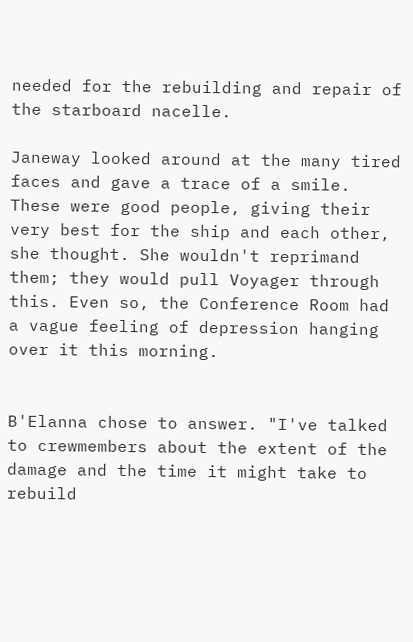needed for the rebuilding and repair of the starboard nacelle.

Janeway looked around at the many tired faces and gave a trace of a smile. These were good people, giving their very best for the ship and each other, she thought. She wouldn't reprimand them; they would pull Voyager through this. Even so, the Conference Room had a vague feeling of depression hanging over it this morning.


B'Elanna chose to answer. "I've talked to crewmembers about the extent of the damage and the time it might take to rebuild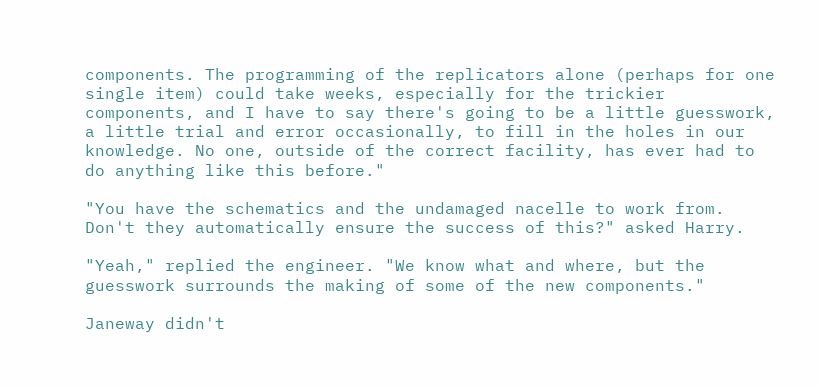components. The programming of the replicators alone (perhaps for one single item) could take weeks, especially for the trickier components, and I have to say there's going to be a little guesswork, a little trial and error occasionally, to fill in the holes in our knowledge. No one, outside of the correct facility, has ever had to do anything like this before."

"You have the schematics and the undamaged nacelle to work from. Don't they automatically ensure the success of this?" asked Harry.

"Yeah," replied the engineer. "We know what and where, but the guesswork surrounds the making of some of the new components."

Janeway didn't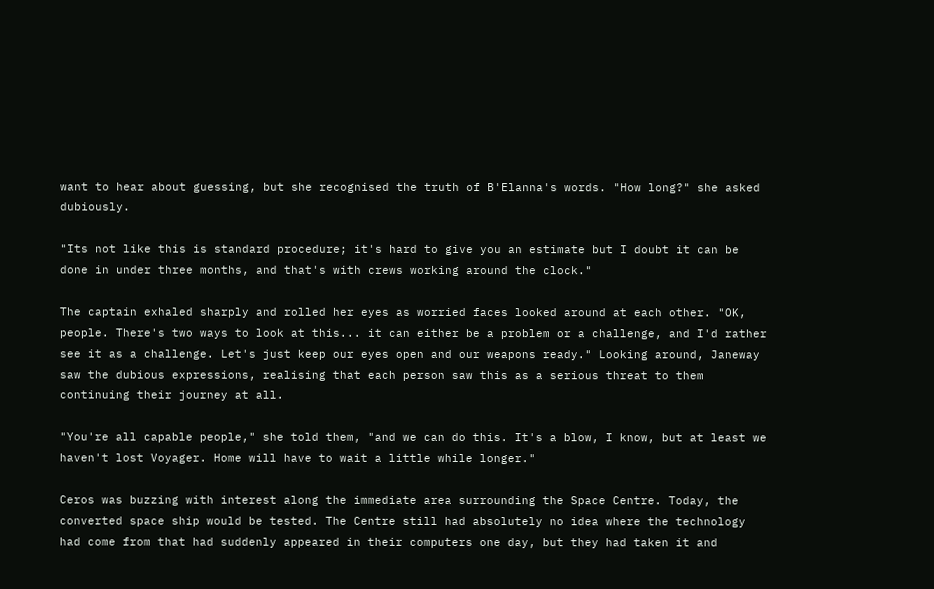want to hear about guessing, but she recognised the truth of B'Elanna's words. "How long?" she asked dubiously.

"Its not like this is standard procedure; it's hard to give you an estimate but I doubt it can be done in under three months, and that's with crews working around the clock."

The captain exhaled sharply and rolled her eyes as worried faces looked around at each other. "OK, people. There's two ways to look at this... it can either be a problem or a challenge, and I'd rather see it as a challenge. Let's just keep our eyes open and our weapons ready." Looking around, Janeway saw the dubious expressions, realising that each person saw this as a serious threat to them continuing their journey at all.

"You're all capable people," she told them, "and we can do this. It's a blow, I know, but at least we haven't lost Voyager. Home will have to wait a little while longer."

Ceros was buzzing with interest along the immediate area surrounding the Space Centre. Today, the converted space ship would be tested. The Centre still had absolutely no idea where the technology had come from that had suddenly appeared in their computers one day, but they had taken it and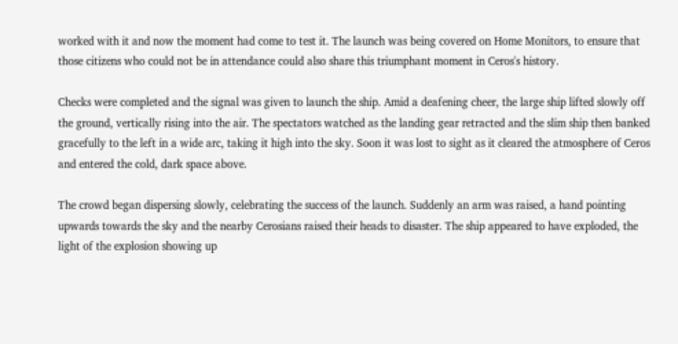worked with it and now the moment had come to test it. The launch was being covered on Home Monitors, to ensure that those citizens who could not be in attendance could also share this triumphant moment in Ceros's history.

Checks were completed and the signal was given to launch the ship. Amid a deafening cheer, the large ship lifted slowly off the ground, vertically rising into the air. The spectators watched as the landing gear retracted and the slim ship then banked gracefully to the left in a wide arc, taking it high into the sky. Soon it was lost to sight as it cleared the atmosphere of Ceros and entered the cold, dark space above.

The crowd began dispersing slowly, celebrating the success of the launch. Suddenly an arm was raised, a hand pointing upwards towards the sky and the nearby Cerosians raised their heads to disaster. The ship appeared to have exploded, the light of the explosion showing up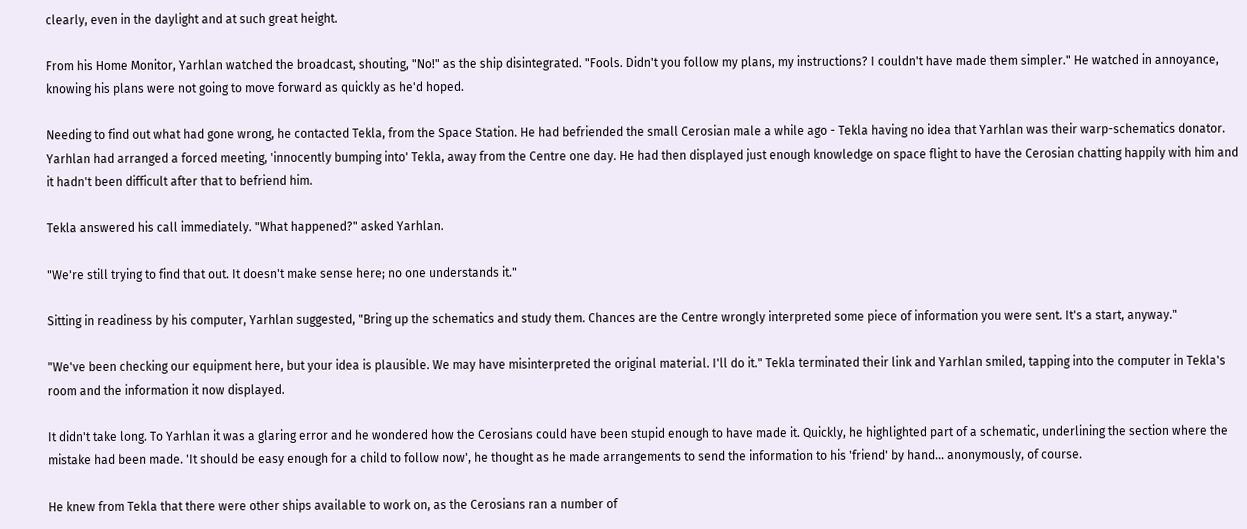clearly, even in the daylight and at such great height.

From his Home Monitor, Yarhlan watched the broadcast, shouting, "No!" as the ship disintegrated. "Fools. Didn't you follow my plans, my instructions? I couldn't have made them simpler." He watched in annoyance, knowing his plans were not going to move forward as quickly as he'd hoped.

Needing to find out what had gone wrong, he contacted Tekla, from the Space Station. He had befriended the small Cerosian male a while ago - Tekla having no idea that Yarhlan was their warp-schematics donator. Yarhlan had arranged a forced meeting, 'innocently bumping into' Tekla, away from the Centre one day. He had then displayed just enough knowledge on space flight to have the Cerosian chatting happily with him and it hadn't been difficult after that to befriend him.

Tekla answered his call immediately. "What happened?" asked Yarhlan.

"We're still trying to find that out. It doesn't make sense here; no one understands it."

Sitting in readiness by his computer, Yarhlan suggested, "Bring up the schematics and study them. Chances are the Centre wrongly interpreted some piece of information you were sent. It's a start, anyway."

"We've been checking our equipment here, but your idea is plausible. We may have misinterpreted the original material. I'll do it." Tekla terminated their link and Yarhlan smiled, tapping into the computer in Tekla's room and the information it now displayed.

It didn't take long. To Yarhlan it was a glaring error and he wondered how the Cerosians could have been stupid enough to have made it. Quickly, he highlighted part of a schematic, underlining the section where the mistake had been made. 'It should be easy enough for a child to follow now', he thought as he made arrangements to send the information to his 'friend' by hand... anonymously, of course.

He knew from Tekla that there were other ships available to work on, as the Cerosians ran a number of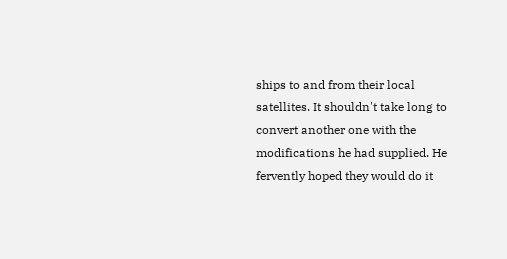ships to and from their local satellites. It shouldn't take long to convert another one with the modifications he had supplied. He fervently hoped they would do it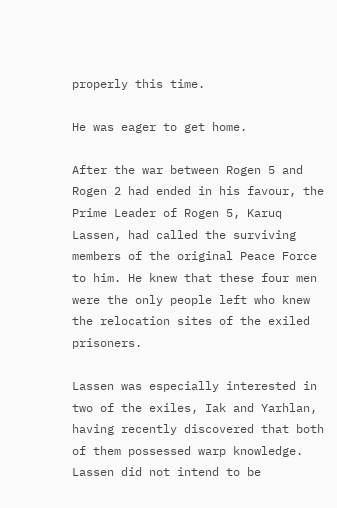properly this time.

He was eager to get home.

After the war between Rogen 5 and Rogen 2 had ended in his favour, the Prime Leader of Rogen 5, Karuq Lassen, had called the surviving members of the original Peace Force to him. He knew that these four men were the only people left who knew the relocation sites of the exiled prisoners.

Lassen was especially interested in two of the exiles, Iak and Yarhlan, having recently discovered that both of them possessed warp knowledge. Lassen did not intend to be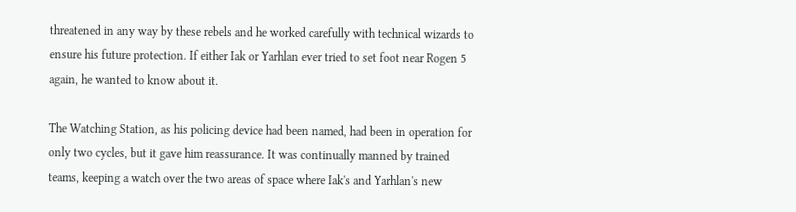threatened in any way by these rebels and he worked carefully with technical wizards to ensure his future protection. If either Iak or Yarhlan ever tried to set foot near Rogen 5 again, he wanted to know about it.

The Watching Station, as his policing device had been named, had been in operation for only two cycles, but it gave him reassurance. It was continually manned by trained teams, keeping a watch over the two areas of space where Iak's and Yarhlan's new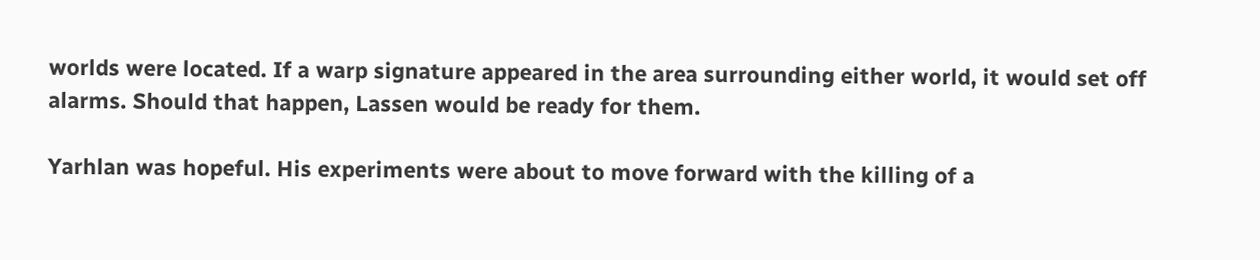worlds were located. If a warp signature appeared in the area surrounding either world, it would set off alarms. Should that happen, Lassen would be ready for them.

Yarhlan was hopeful. His experiments were about to move forward with the killing of a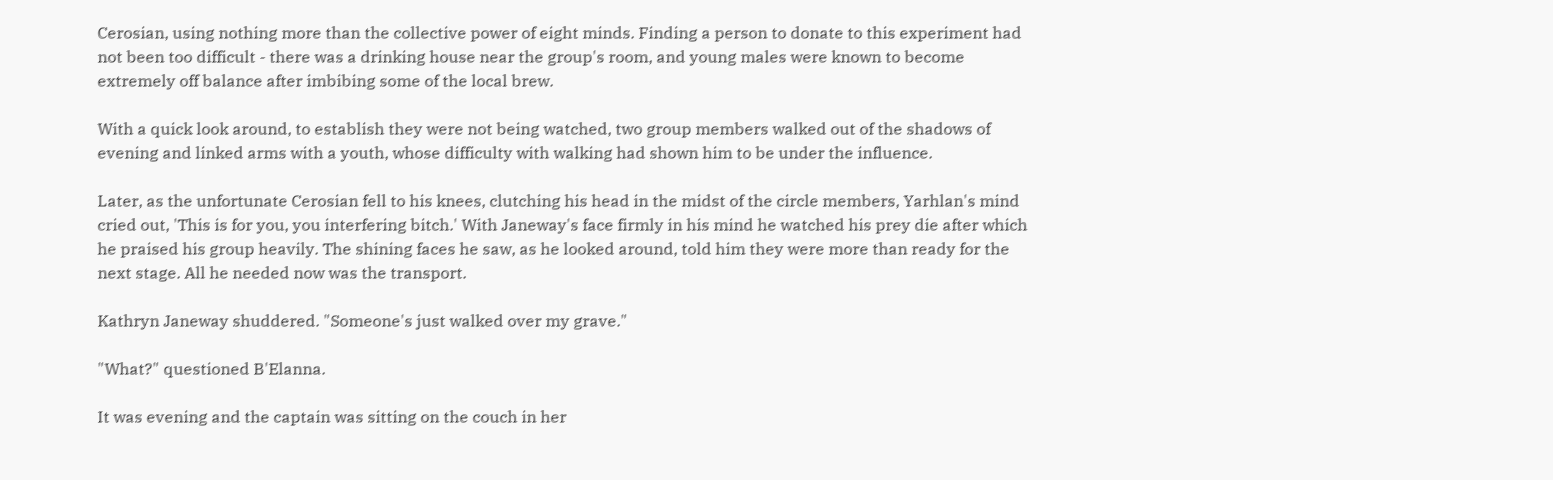Cerosian, using nothing more than the collective power of eight minds. Finding a person to donate to this experiment had not been too difficult - there was a drinking house near the group's room, and young males were known to become extremely off balance after imbibing some of the local brew.

With a quick look around, to establish they were not being watched, two group members walked out of the shadows of evening and linked arms with a youth, whose difficulty with walking had shown him to be under the influence.

Later, as the unfortunate Cerosian fell to his knees, clutching his head in the midst of the circle members, Yarhlan's mind cried out, 'This is for you, you interfering bitch.' With Janeway's face firmly in his mind he watched his prey die after which he praised his group heavily. The shining faces he saw, as he looked around, told him they were more than ready for the next stage. All he needed now was the transport.

Kathryn Janeway shuddered. "Someone's just walked over my grave."

"What?" questioned B'Elanna.

It was evening and the captain was sitting on the couch in her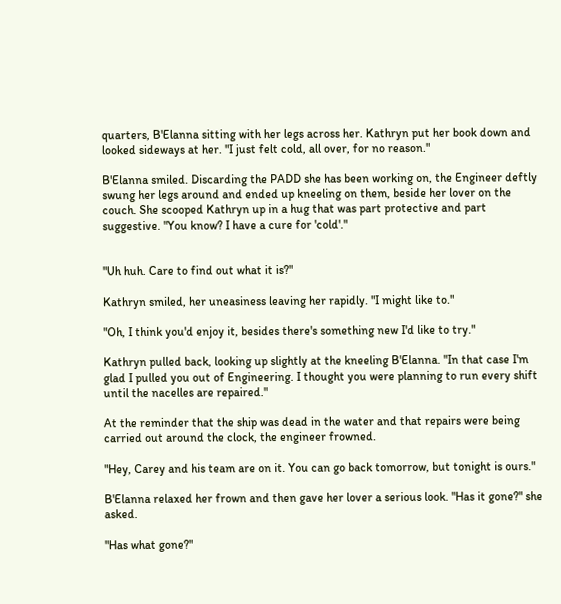quarters, B'Elanna sitting with her legs across her. Kathryn put her book down and looked sideways at her. "I just felt cold, all over, for no reason."

B'Elanna smiled. Discarding the PADD she has been working on, the Engineer deftly swung her legs around and ended up kneeling on them, beside her lover on the couch. She scooped Kathryn up in a hug that was part protective and part suggestive. "You know? I have a cure for 'cold'."


"Uh huh. Care to find out what it is?"

Kathryn smiled, her uneasiness leaving her rapidly. "I might like to."

"Oh, I think you'd enjoy it, besides there's something new I'd like to try."

Kathryn pulled back, looking up slightly at the kneeling B'Elanna. "In that case I'm glad I pulled you out of Engineering. I thought you were planning to run every shift until the nacelles are repaired."

At the reminder that the ship was dead in the water and that repairs were being carried out around the clock, the engineer frowned.

"Hey, Carey and his team are on it. You can go back tomorrow, but tonight is ours."

B'Elanna relaxed her frown and then gave her lover a serious look. "Has it gone?" she asked.

"Has what gone?"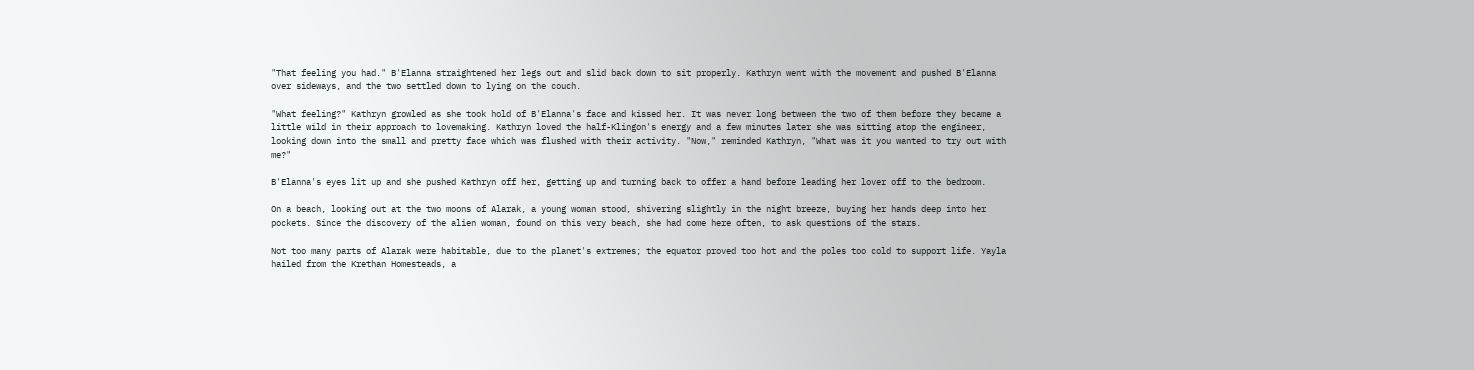"That feeling you had." B'Elanna straightened her legs out and slid back down to sit properly. Kathryn went with the movement and pushed B'Elanna over sideways, and the two settled down to lying on the couch.

"What feeling?" Kathryn growled as she took hold of B'Elanna's face and kissed her. It was never long between the two of them before they became a little wild in their approach to lovemaking. Kathryn loved the half-Klingon's energy and a few minutes later she was sitting atop the engineer, looking down into the small and pretty face which was flushed with their activity. "Now," reminded Kathryn, "What was it you wanted to try out with me?"

B'Elanna's eyes lit up and she pushed Kathryn off her, getting up and turning back to offer a hand before leading her lover off to the bedroom.

On a beach, looking out at the two moons of Alarak, a young woman stood, shivering slightly in the night breeze, buying her hands deep into her pockets. Since the discovery of the alien woman, found on this very beach, she had come here often, to ask questions of the stars.

Not too many parts of Alarak were habitable, due to the planet's extremes; the equator proved too hot and the poles too cold to support life. Yayla hailed from the Krethan Homesteads, a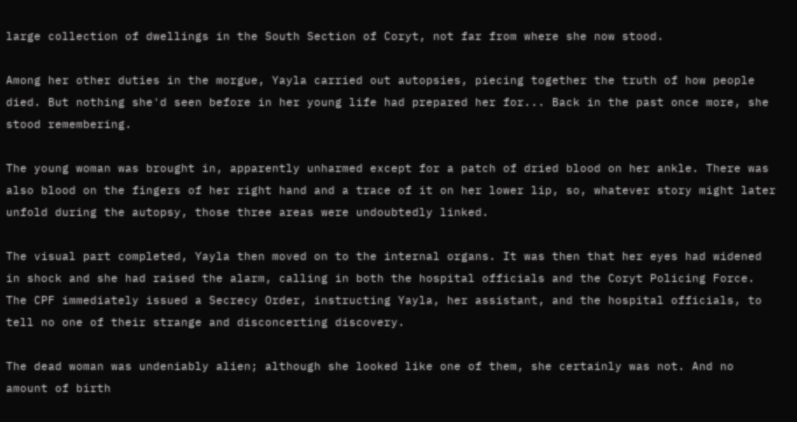large collection of dwellings in the South Section of Coryt, not far from where she now stood.

Among her other duties in the morgue, Yayla carried out autopsies, piecing together the truth of how people died. But nothing she'd seen before in her young life had prepared her for... Back in the past once more, she stood remembering.

The young woman was brought in, apparently unharmed except for a patch of dried blood on her ankle. There was also blood on the fingers of her right hand and a trace of it on her lower lip, so, whatever story might later unfold during the autopsy, those three areas were undoubtedly linked.

The visual part completed, Yayla then moved on to the internal organs. It was then that her eyes had widened in shock and she had raised the alarm, calling in both the hospital officials and the Coryt Policing Force. The CPF immediately issued a Secrecy Order, instructing Yayla, her assistant, and the hospital officials, to tell no one of their strange and disconcerting discovery.

The dead woman was undeniably alien; although she looked like one of them, she certainly was not. And no amount of birth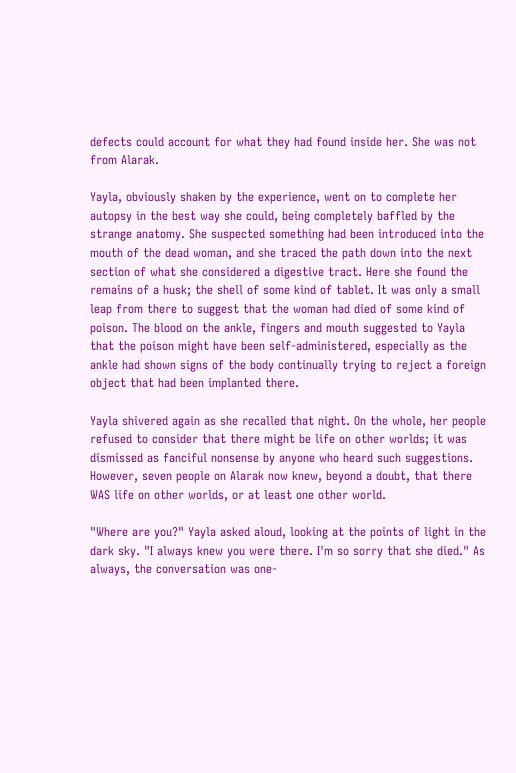defects could account for what they had found inside her. She was not from Alarak.

Yayla, obviously shaken by the experience, went on to complete her autopsy in the best way she could, being completely baffled by the strange anatomy. She suspected something had been introduced into the mouth of the dead woman, and she traced the path down into the next section of what she considered a digestive tract. Here she found the remains of a husk; the shell of some kind of tablet. It was only a small leap from there to suggest that the woman had died of some kind of poison. The blood on the ankle, fingers and mouth suggested to Yayla that the poison might have been self-administered, especially as the ankle had shown signs of the body continually trying to reject a foreign object that had been implanted there.

Yayla shivered again as she recalled that night. On the whole, her people refused to consider that there might be life on other worlds; it was dismissed as fanciful nonsense by anyone who heard such suggestions. However, seven people on Alarak now knew, beyond a doubt, that there WAS life on other worlds, or at least one other world.

"Where are you?" Yayla asked aloud, looking at the points of light in the dark sky. "I always knew you were there. I'm so sorry that she died." As always, the conversation was one-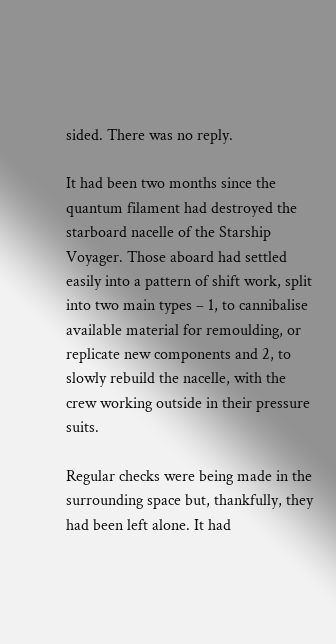sided. There was no reply.

It had been two months since the quantum filament had destroyed the starboard nacelle of the Starship Voyager. Those aboard had settled easily into a pattern of shift work, split into two main types – 1, to cannibalise available material for remoulding, or replicate new components and 2, to slowly rebuild the nacelle, with the crew working outside in their pressure suits.

Regular checks were being made in the surrounding space but, thankfully, they had been left alone. It had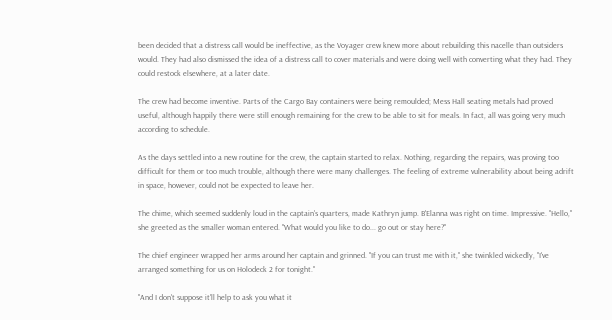been decided that a distress call would be ineffective, as the Voyager crew knew more about rebuilding this nacelle than outsiders would. They had also dismissed the idea of a distress call to cover materials and were doing well with converting what they had. They could restock elsewhere, at a later date.

The crew had become inventive. Parts of the Cargo Bay containers were being remoulded; Mess Hall seating metals had proved useful, although happily there were still enough remaining for the crew to be able to sit for meals. In fact, all was going very much according to schedule.

As the days settled into a new routine for the crew, the captain started to relax. Nothing, regarding the repairs, was proving too difficult for them or too much trouble, although there were many challenges. The feeling of extreme vulnerability about being adrift in space, however, could not be expected to leave her.

The chime, which seemed suddenly loud in the captain's quarters, made Kathryn jump. B'Elanna was right on time. Impressive. "Hello," she greeted as the smaller woman entered. "What would you like to do... go out or stay here?"

The chief engineer wrapped her arms around her captain and grinned. "If you can trust me with it," she twinkled wickedly, "I've arranged something for us on Holodeck 2 for tonight."

"And I don't suppose it'll help to ask you what it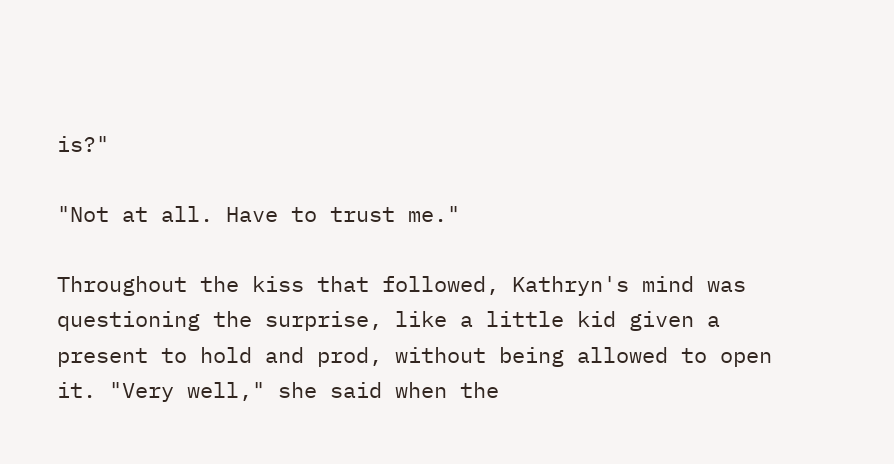is?"

"Not at all. Have to trust me."

Throughout the kiss that followed, Kathryn's mind was questioning the surprise, like a little kid given a present to hold and prod, without being allowed to open it. "Very well," she said when the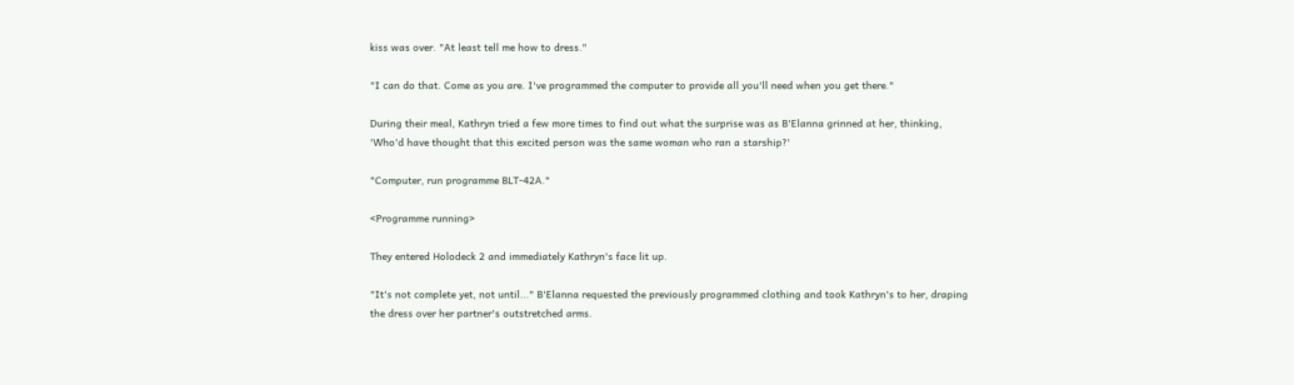kiss was over. "At least tell me how to dress."

"I can do that. Come as you are. I've programmed the computer to provide all you'll need when you get there."

During their meal, Kathryn tried a few more times to find out what the surprise was as B'Elanna grinned at her, thinking, 'Who'd have thought that this excited person was the same woman who ran a starship?'

"Computer, run programme BLT-42A."

<Programme running>

They entered Holodeck 2 and immediately Kathryn's face lit up.

"It's not complete yet, not until..." B'Elanna requested the previously programmed clothing and took Kathryn's to her, draping the dress over her partner's outstretched arms.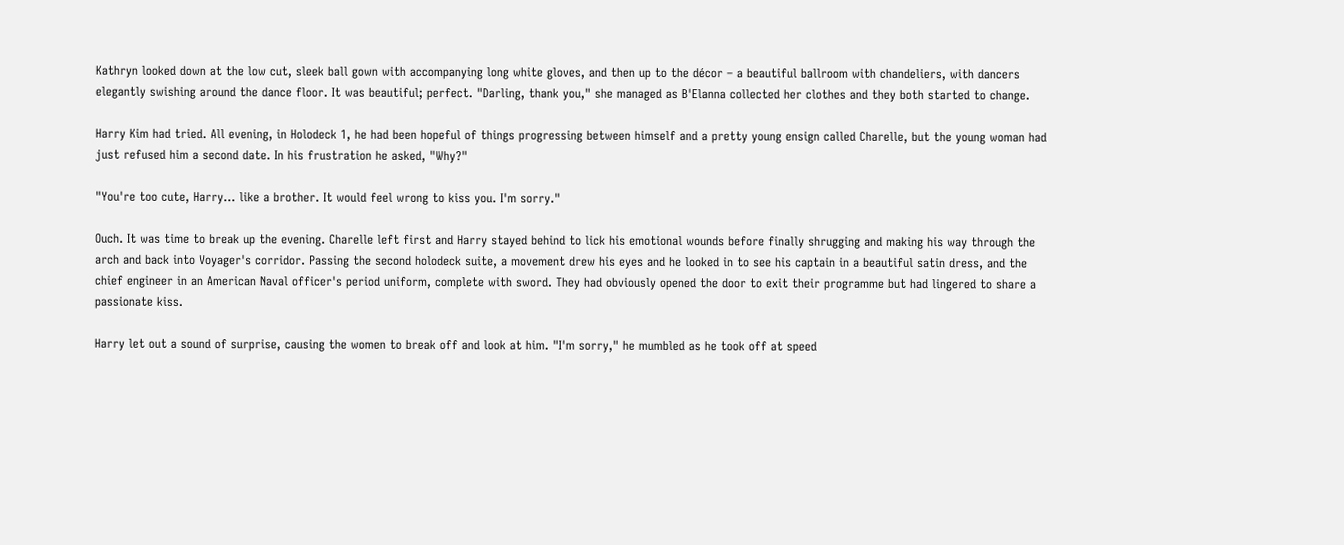Kathryn looked down at the low cut, sleek ball gown with accompanying long white gloves, and then up to the décor – a beautiful ballroom with chandeliers, with dancers elegantly swishing around the dance floor. It was beautiful; perfect. "Darling, thank you," she managed as B'Elanna collected her clothes and they both started to change.

Harry Kim had tried. All evening, in Holodeck 1, he had been hopeful of things progressing between himself and a pretty young ensign called Charelle, but the young woman had just refused him a second date. In his frustration he asked, "Why?"

"You're too cute, Harry... like a brother. It would feel wrong to kiss you. I'm sorry."

Ouch. It was time to break up the evening. Charelle left first and Harry stayed behind to lick his emotional wounds before finally shrugging and making his way through the arch and back into Voyager's corridor. Passing the second holodeck suite, a movement drew his eyes and he looked in to see his captain in a beautiful satin dress, and the chief engineer in an American Naval officer's period uniform, complete with sword. They had obviously opened the door to exit their programme but had lingered to share a passionate kiss.

Harry let out a sound of surprise, causing the women to break off and look at him. "I'm sorry," he mumbled as he took off at speed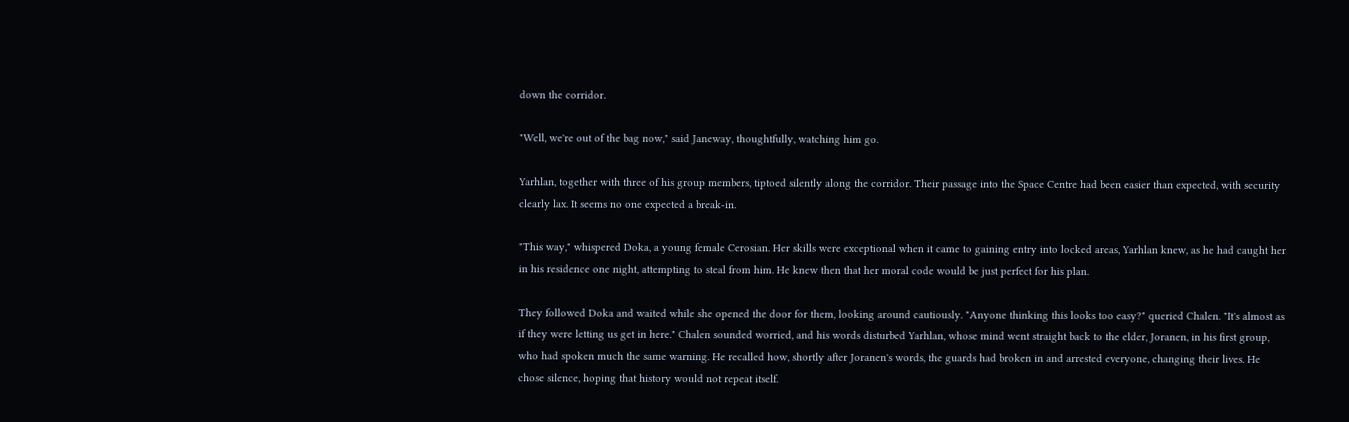down the corridor.

"Well, we're out of the bag now," said Janeway, thoughtfully, watching him go.

Yarhlan, together with three of his group members, tiptoed silently along the corridor. Their passage into the Space Centre had been easier than expected, with security clearly lax. It seems no one expected a break-in.

"This way," whispered Doka, a young female Cerosian. Her skills were exceptional when it came to gaining entry into locked areas, Yarhlan knew, as he had caught her in his residence one night, attempting to steal from him. He knew then that her moral code would be just perfect for his plan.

They followed Doka and waited while she opened the door for them, looking around cautiously. "Anyone thinking this looks too easy?" queried Chalen. "It's almost as if they were letting us get in here." Chalen sounded worried, and his words disturbed Yarhlan, whose mind went straight back to the elder, Joranen, in his first group, who had spoken much the same warning. He recalled how, shortly after Joranen's words, the guards had broken in and arrested everyone, changing their lives. He chose silence, hoping that history would not repeat itself.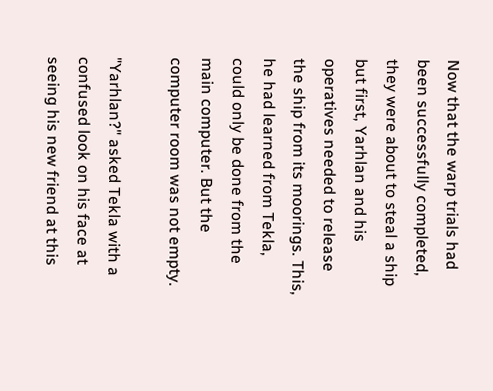Now that the warp trials had been successfully completed, they were about to steal a ship but first, Yarhlan and his operatives needed to release the ship from its moorings. This, he had learned from Tekla, could only be done from the main computer. But the computer room was not empty.

"Yarhlan?" asked Tekla with a confused look on his face at seeing his new friend at this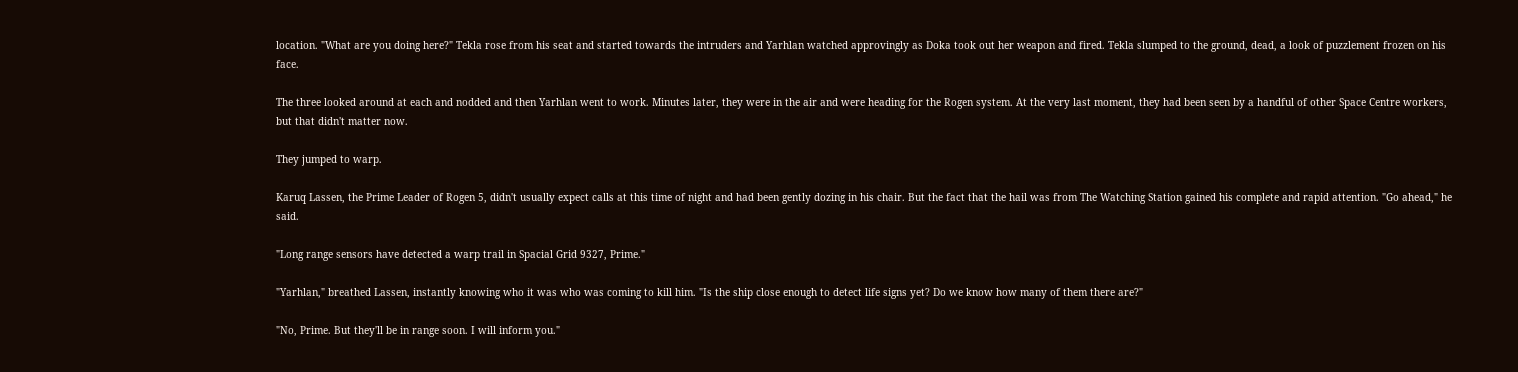location. "What are you doing here?" Tekla rose from his seat and started towards the intruders and Yarhlan watched approvingly as Doka took out her weapon and fired. Tekla slumped to the ground, dead, a look of puzzlement frozen on his face.

The three looked around at each and nodded and then Yarhlan went to work. Minutes later, they were in the air and were heading for the Rogen system. At the very last moment, they had been seen by a handful of other Space Centre workers, but that didn't matter now.

They jumped to warp.

Karuq Lassen, the Prime Leader of Rogen 5, didn't usually expect calls at this time of night and had been gently dozing in his chair. But the fact that the hail was from The Watching Station gained his complete and rapid attention. "Go ahead," he said.

"Long range sensors have detected a warp trail in Spacial Grid 9327, Prime."

"Yarhlan," breathed Lassen, instantly knowing who it was who was coming to kill him. "Is the ship close enough to detect life signs yet? Do we know how many of them there are?"

"No, Prime. But they'll be in range soon. I will inform you."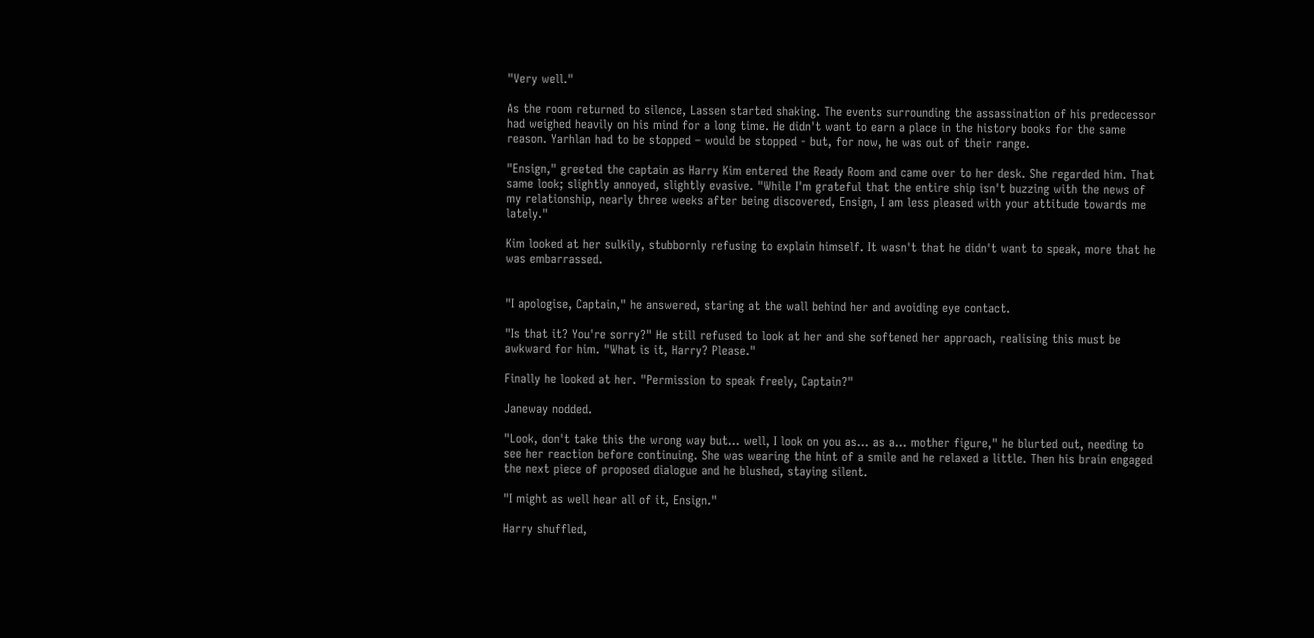"Very well."

As the room returned to silence, Lassen started shaking. The events surrounding the assassination of his predecessor had weighed heavily on his mind for a long time. He didn't want to earn a place in the history books for the same reason. Yarhlan had to be stopped – would be stopped - but, for now, he was out of their range.

"Ensign," greeted the captain as Harry Kim entered the Ready Room and came over to her desk. She regarded him. That same look; slightly annoyed, slightly evasive. "While I'm grateful that the entire ship isn't buzzing with the news of my relationship, nearly three weeks after being discovered, Ensign, I am less pleased with your attitude towards me lately."

Kim looked at her sulkily, stubbornly refusing to explain himself. It wasn't that he didn't want to speak, more that he was embarrassed.


"I apologise, Captain," he answered, staring at the wall behind her and avoiding eye contact.

"Is that it? You're sorry?" He still refused to look at her and she softened her approach, realising this must be awkward for him. "What is it, Harry? Please."

Finally he looked at her. "Permission to speak freely, Captain?"

Janeway nodded.

"Look, don't take this the wrong way but... well, I look on you as... as a... mother figure," he blurted out, needing to see her reaction before continuing. She was wearing the hint of a smile and he relaxed a little. Then his brain engaged the next piece of proposed dialogue and he blushed, staying silent.

"I might as well hear all of it, Ensign."

Harry shuffled,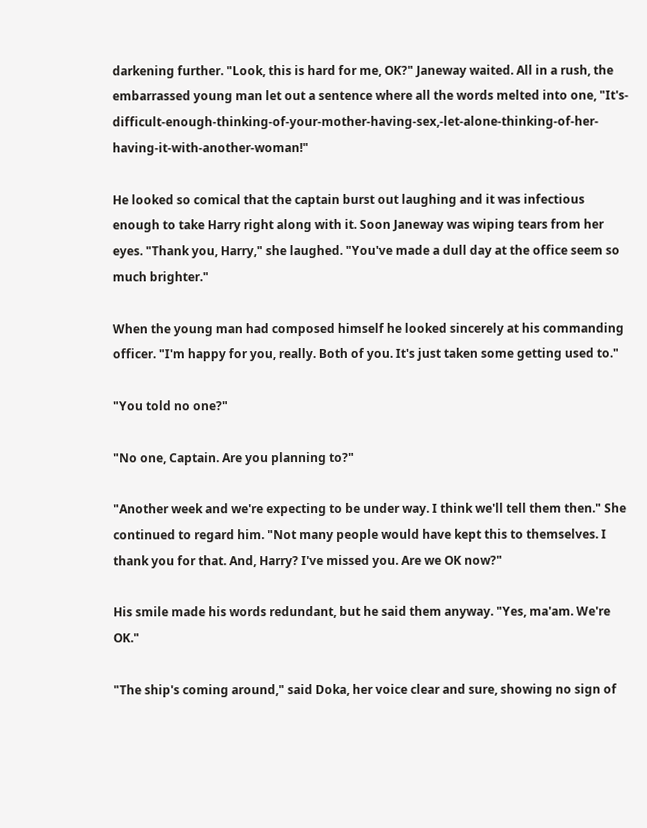darkening further. "Look, this is hard for me, OK?" Janeway waited. All in a rush, the embarrassed young man let out a sentence where all the words melted into one, "It's-difficult-enough-thinking-of-your-mother-having-sex,-let-alone-thinking-of-her-having-it-with-another-woman!"

He looked so comical that the captain burst out laughing and it was infectious enough to take Harry right along with it. Soon Janeway was wiping tears from her eyes. "Thank you, Harry," she laughed. "You've made a dull day at the office seem so much brighter."

When the young man had composed himself he looked sincerely at his commanding officer. "I'm happy for you, really. Both of you. It's just taken some getting used to."

"You told no one?"

"No one, Captain. Are you planning to?"

"Another week and we're expecting to be under way. I think we'll tell them then." She continued to regard him. "Not many people would have kept this to themselves. I thank you for that. And, Harry? I've missed you. Are we OK now?"

His smile made his words redundant, but he said them anyway. "Yes, ma'am. We're OK."

"The ship's coming around," said Doka, her voice clear and sure, showing no sign of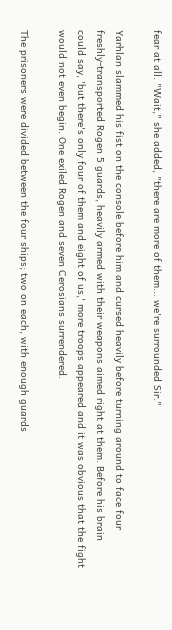fear at all. "Wait," she added, "there are more of them... we're surrounded Sir."

Yarhlan slammed his fist on the console before him and cursed heavily before turning around to face four freshly-transported Rogen 5 guards, heavily armed with their weapons aimed right at them. Before his brain could say, 'but there's only four of them and eight of us,' more troops appeared and it was obvious that the fight would not even begin. One exiled Rogen and seven Cerosians surrendered.

The prisoners were divided between the four ships; two on each, with enough guards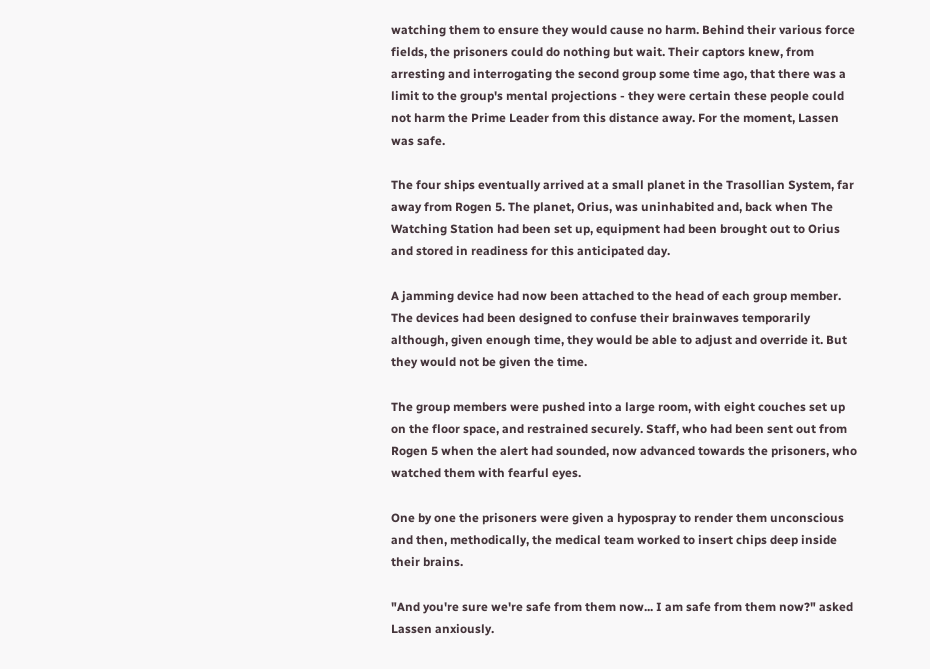watching them to ensure they would cause no harm. Behind their various force fields, the prisoners could do nothing but wait. Their captors knew, from arresting and interrogating the second group some time ago, that there was a limit to the group's mental projections - they were certain these people could not harm the Prime Leader from this distance away. For the moment, Lassen was safe.

The four ships eventually arrived at a small planet in the Trasollian System, far away from Rogen 5. The planet, Orius, was uninhabited and, back when The Watching Station had been set up, equipment had been brought out to Orius and stored in readiness for this anticipated day.

A jamming device had now been attached to the head of each group member. The devices had been designed to confuse their brainwaves temporarily although, given enough time, they would be able to adjust and override it. But they would not be given the time.

The group members were pushed into a large room, with eight couches set up on the floor space, and restrained securely. Staff, who had been sent out from Rogen 5 when the alert had sounded, now advanced towards the prisoners, who watched them with fearful eyes.

One by one the prisoners were given a hypospray to render them unconscious and then, methodically, the medical team worked to insert chips deep inside their brains.

"And you're sure we're safe from them now... I am safe from them now?" asked Lassen anxiously.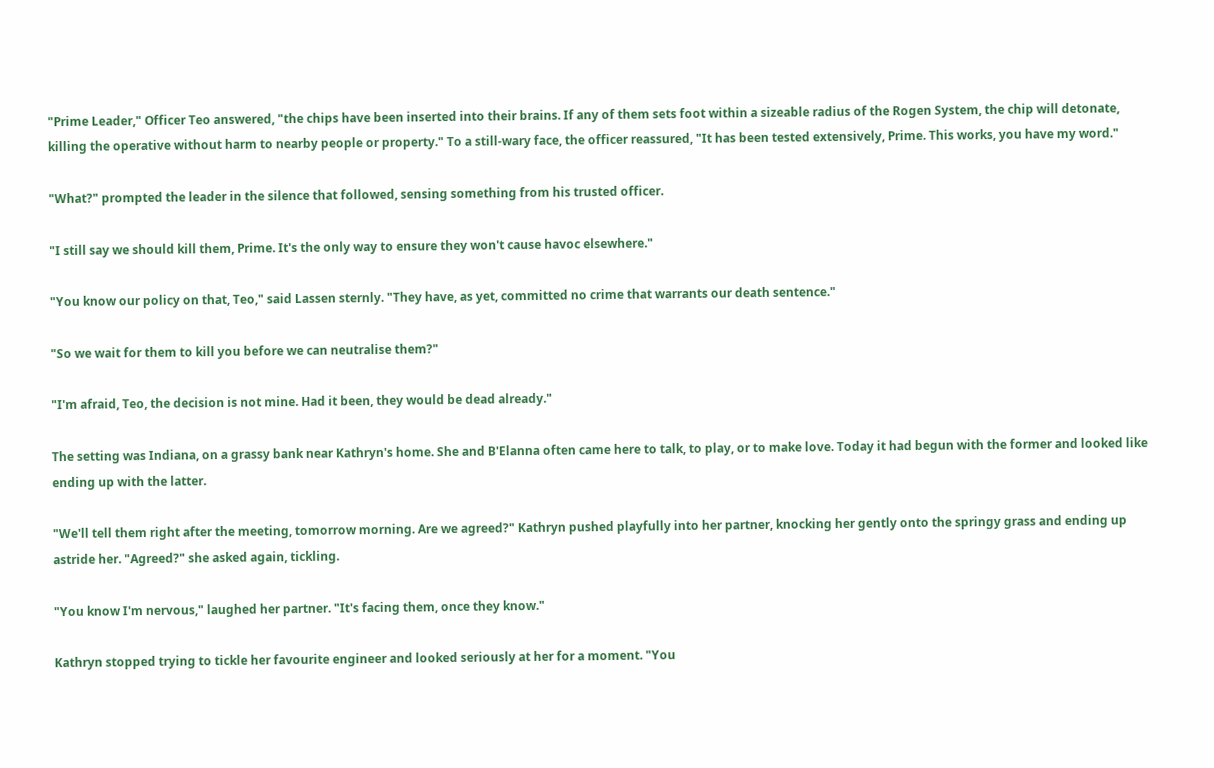"Prime Leader," Officer Teo answered, "the chips have been inserted into their brains. If any of them sets foot within a sizeable radius of the Rogen System, the chip will detonate, killing the operative without harm to nearby people or property." To a still-wary face, the officer reassured, "It has been tested extensively, Prime. This works, you have my word."

"What?" prompted the leader in the silence that followed, sensing something from his trusted officer.

"I still say we should kill them, Prime. It's the only way to ensure they won't cause havoc elsewhere."

"You know our policy on that, Teo," said Lassen sternly. "They have, as yet, committed no crime that warrants our death sentence."

"So we wait for them to kill you before we can neutralise them?"

"I'm afraid, Teo, the decision is not mine. Had it been, they would be dead already."

The setting was Indiana, on a grassy bank near Kathryn's home. She and B'Elanna often came here to talk, to play, or to make love. Today it had begun with the former and looked like ending up with the latter.

"We'll tell them right after the meeting, tomorrow morning. Are we agreed?" Kathryn pushed playfully into her partner, knocking her gently onto the springy grass and ending up astride her. "Agreed?" she asked again, tickling.

"You know I'm nervous," laughed her partner. "It's facing them, once they know."

Kathryn stopped trying to tickle her favourite engineer and looked seriously at her for a moment. "You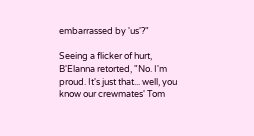embarrassed by 'us'?"

Seeing a flicker of hurt, B'Elanna retorted, "No. I'm proud. It's just that... well, you know our crewmates' Tom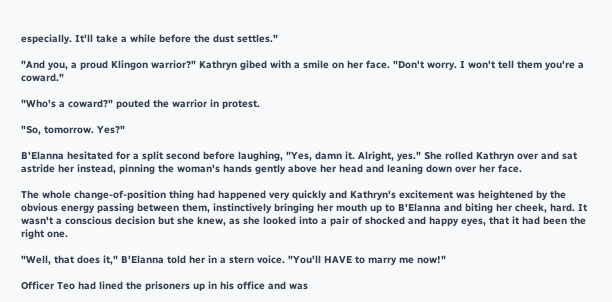especially. It'll take a while before the dust settles."

"And you, a proud Klingon warrior?" Kathryn gibed with a smile on her face. "Don't worry. I won't tell them you're a coward."

"Who's a coward?" pouted the warrior in protest.

"So, tomorrow. Yes?"

B'Elanna hesitated for a split second before laughing, "Yes, damn it. Alright, yes." She rolled Kathryn over and sat astride her instead, pinning the woman's hands gently above her head and leaning down over her face.

The whole change-of-position thing had happened very quickly and Kathryn's excitement was heightened by the obvious energy passing between them, instinctively bringing her mouth up to B'Elanna and biting her cheek, hard. It wasn't a conscious decision but she knew, as she looked into a pair of shocked and happy eyes, that it had been the right one.

"Well, that does it," B'Elanna told her in a stern voice. "You'll HAVE to marry me now!"

Officer Teo had lined the prisoners up in his office and was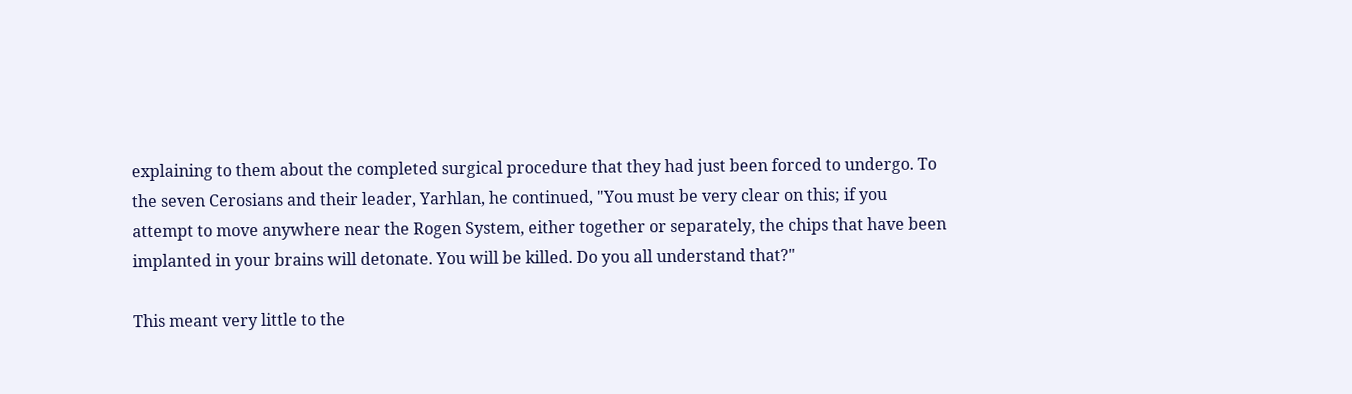explaining to them about the completed surgical procedure that they had just been forced to undergo. To the seven Cerosians and their leader, Yarhlan, he continued, "You must be very clear on this; if you attempt to move anywhere near the Rogen System, either together or separately, the chips that have been implanted in your brains will detonate. You will be killed. Do you all understand that?"

This meant very little to the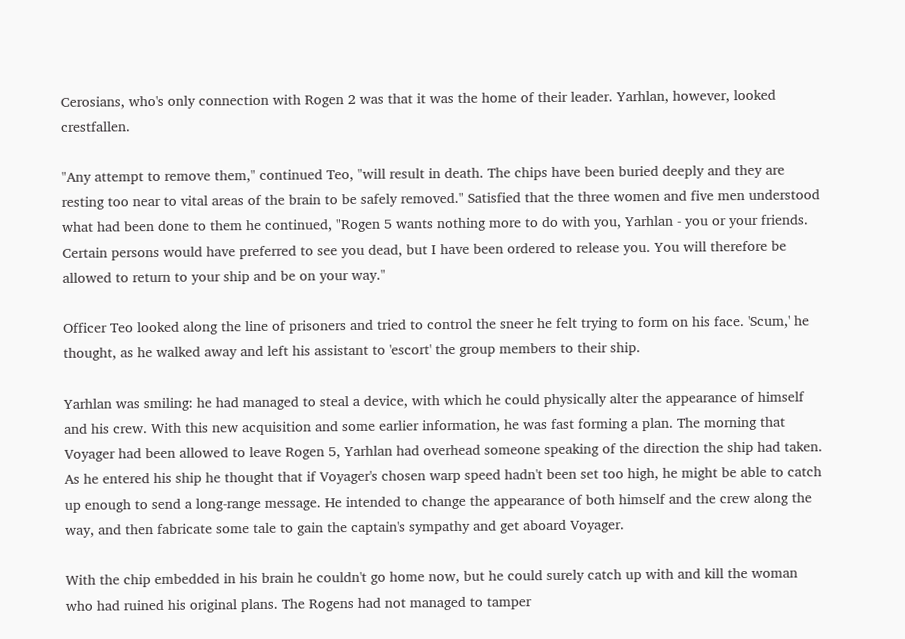Cerosians, who's only connection with Rogen 2 was that it was the home of their leader. Yarhlan, however, looked crestfallen.

"Any attempt to remove them," continued Teo, "will result in death. The chips have been buried deeply and they are resting too near to vital areas of the brain to be safely removed." Satisfied that the three women and five men understood what had been done to them he continued, "Rogen 5 wants nothing more to do with you, Yarhlan - you or your friends. Certain persons would have preferred to see you dead, but I have been ordered to release you. You will therefore be allowed to return to your ship and be on your way."

Officer Teo looked along the line of prisoners and tried to control the sneer he felt trying to form on his face. 'Scum,' he thought, as he walked away and left his assistant to 'escort' the group members to their ship.

Yarhlan was smiling: he had managed to steal a device, with which he could physically alter the appearance of himself and his crew. With this new acquisition and some earlier information, he was fast forming a plan. The morning that Voyager had been allowed to leave Rogen 5, Yarhlan had overhead someone speaking of the direction the ship had taken. As he entered his ship he thought that if Voyager's chosen warp speed hadn't been set too high, he might be able to catch up enough to send a long-range message. He intended to change the appearance of both himself and the crew along the way, and then fabricate some tale to gain the captain's sympathy and get aboard Voyager.

With the chip embedded in his brain he couldn't go home now, but he could surely catch up with and kill the woman who had ruined his original plans. The Rogens had not managed to tamper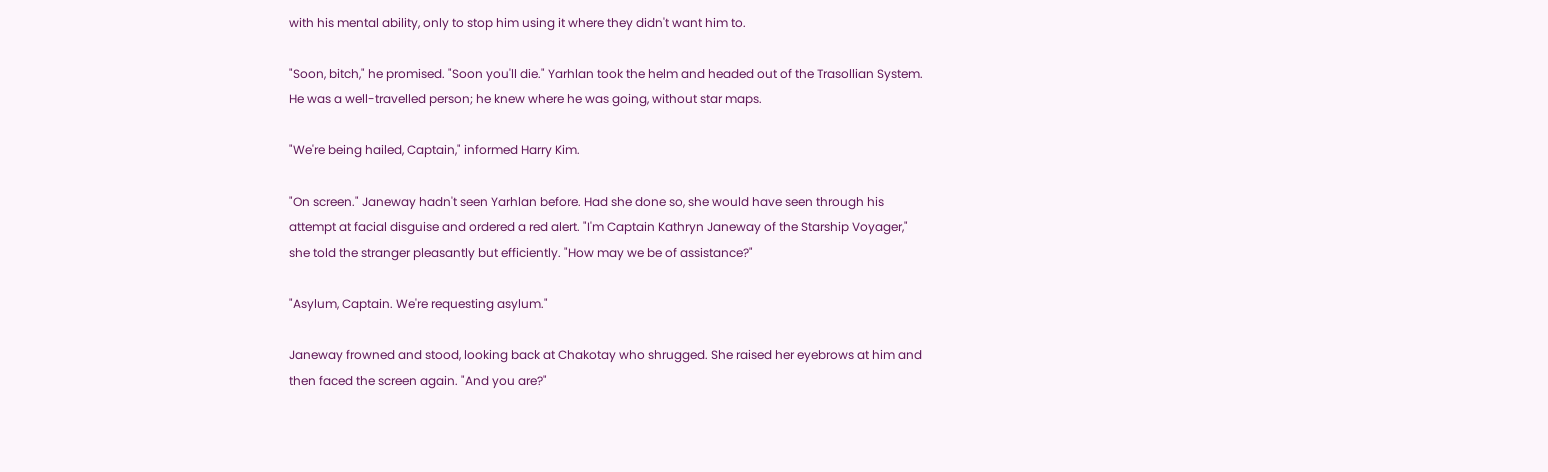with his mental ability, only to stop him using it where they didn't want him to.

"Soon, bitch," he promised. "Soon you'll die." Yarhlan took the helm and headed out of the Trasollian System. He was a well-travelled person; he knew where he was going, without star maps.

"We're being hailed, Captain," informed Harry Kim.

"On screen." Janeway hadn't seen Yarhlan before. Had she done so, she would have seen through his attempt at facial disguise and ordered a red alert. "I'm Captain Kathryn Janeway of the Starship Voyager," she told the stranger pleasantly but efficiently. "How may we be of assistance?"

"Asylum, Captain. We're requesting asylum."

Janeway frowned and stood, looking back at Chakotay who shrugged. She raised her eyebrows at him and then faced the screen again. "And you are?"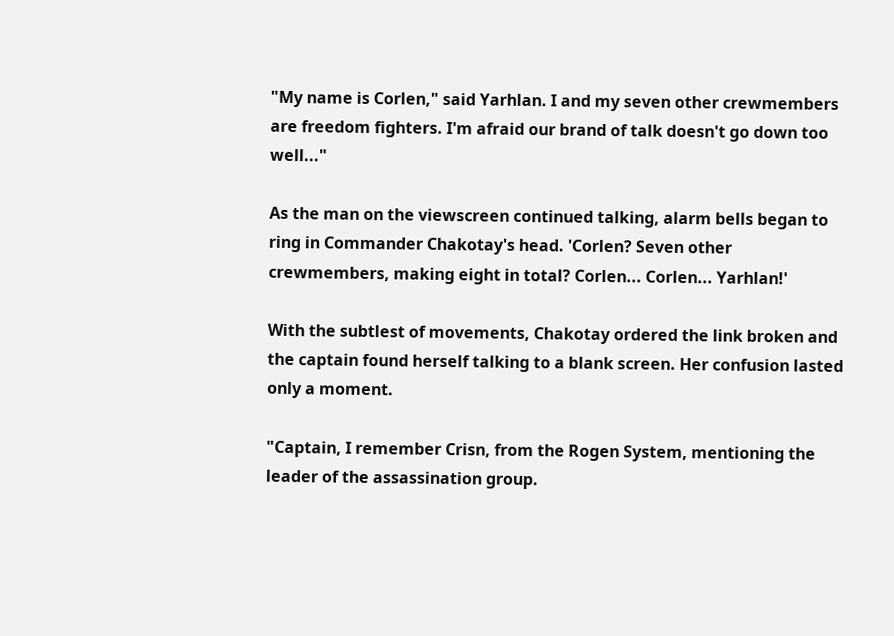"My name is Corlen," said Yarhlan. I and my seven other crewmembers are freedom fighters. I'm afraid our brand of talk doesn't go down too well..."

As the man on the viewscreen continued talking, alarm bells began to ring in Commander Chakotay's head. 'Corlen? Seven other crewmembers, making eight in total? Corlen... Corlen... Yarhlan!'

With the subtlest of movements, Chakotay ordered the link broken and the captain found herself talking to a blank screen. Her confusion lasted only a moment.

"Captain, I remember Crisn, from the Rogen System, mentioning the leader of the assassination group.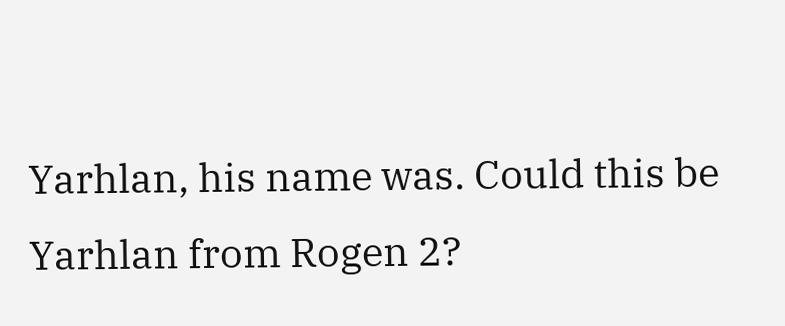Yarhlan, his name was. Could this be Yarhlan from Rogen 2?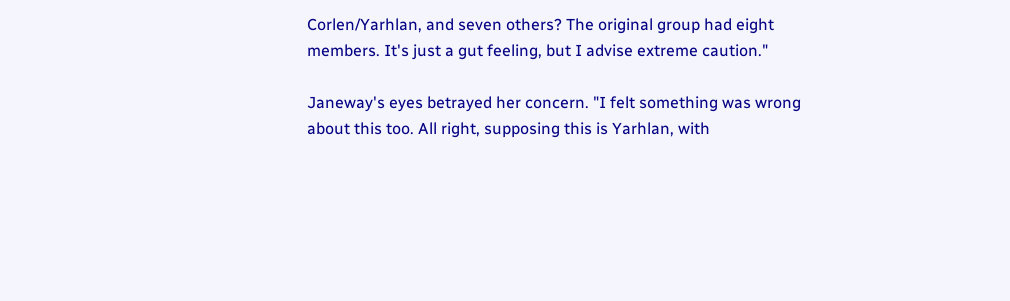Corlen/Yarhlan, and seven others? The original group had eight members. It's just a gut feeling, but I advise extreme caution."

Janeway's eyes betrayed her concern. "I felt something was wrong about this too. All right, supposing this is Yarhlan, with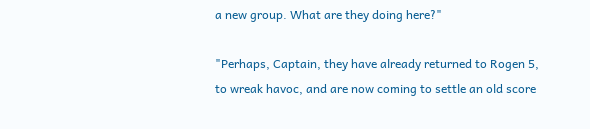a new group. What are they doing here?"

"Perhaps, Captain, they have already returned to Rogen 5, to wreak havoc, and are now coming to settle an old score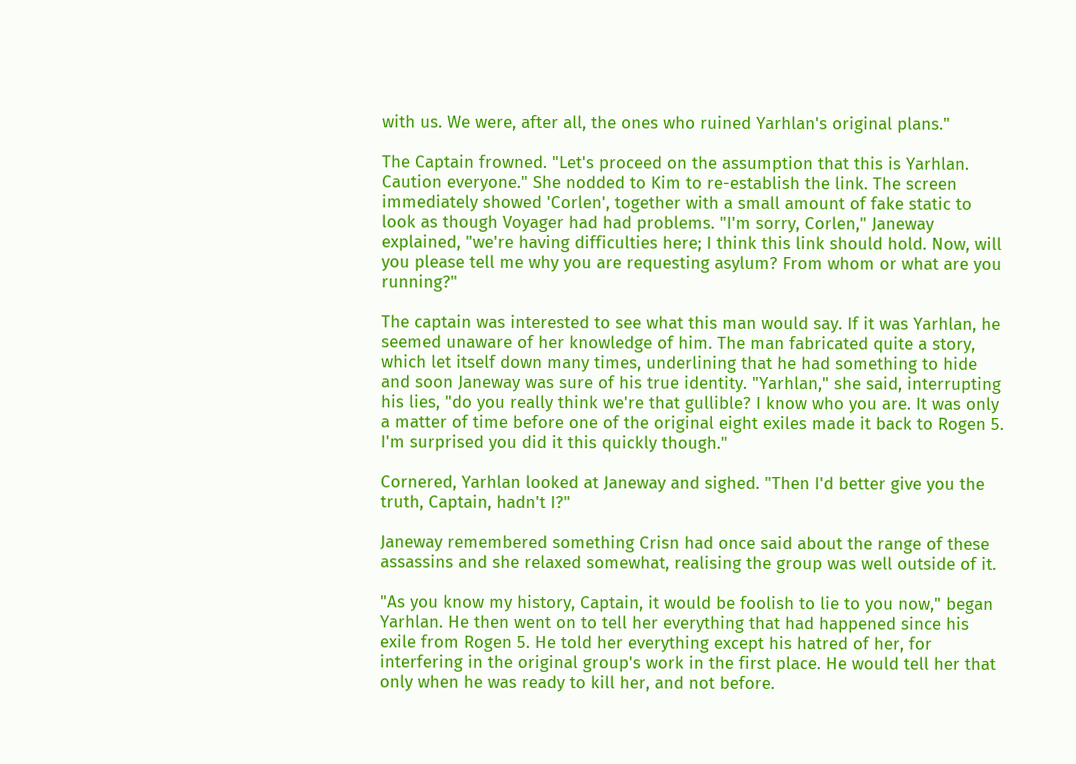with us. We were, after all, the ones who ruined Yarhlan's original plans."

The Captain frowned. "Let's proceed on the assumption that this is Yarhlan. Caution everyone." She nodded to Kim to re-establish the link. The screen immediately showed 'Corlen', together with a small amount of fake static to look as though Voyager had had problems. "I'm sorry, Corlen," Janeway explained, "we're having difficulties here; I think this link should hold. Now, will you please tell me why you are requesting asylum? From whom or what are you running?"

The captain was interested to see what this man would say. If it was Yarhlan, he seemed unaware of her knowledge of him. The man fabricated quite a story, which let itself down many times, underlining that he had something to hide and soon Janeway was sure of his true identity. "Yarhlan," she said, interrupting his lies, "do you really think we're that gullible? I know who you are. It was only a matter of time before one of the original eight exiles made it back to Rogen 5. I'm surprised you did it this quickly though."

Cornered, Yarhlan looked at Janeway and sighed. "Then I'd better give you the truth, Captain, hadn't I?"

Janeway remembered something Crisn had once said about the range of these assassins and she relaxed somewhat, realising the group was well outside of it.

"As you know my history, Captain, it would be foolish to lie to you now," began Yarhlan. He then went on to tell her everything that had happened since his exile from Rogen 5. He told her everything except his hatred of her, for interfering in the original group's work in the first place. He would tell her that only when he was ready to kill her, and not before.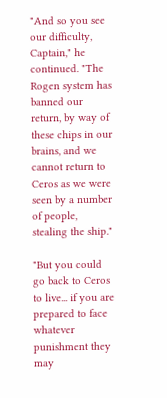"And so you see our difficulty, Captain," he continued. "The Rogen system has banned our return, by way of these chips in our brains, and we cannot return to Ceros as we were seen by a number of people, stealing the ship."

"But you could go back to Ceros to live... if you are prepared to face whatever punishment they may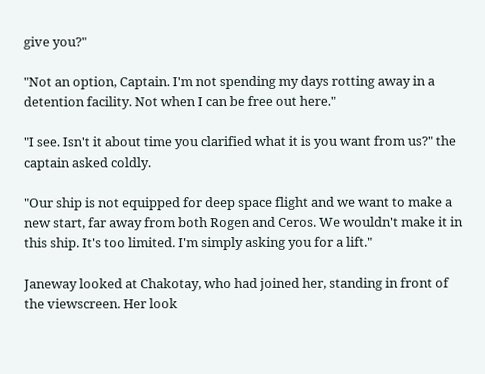give you?"

"Not an option, Captain. I'm not spending my days rotting away in a detention facility. Not when I can be free out here."

"I see. Isn't it about time you clarified what it is you want from us?" the captain asked coldly.

"Our ship is not equipped for deep space flight and we want to make a new start, far away from both Rogen and Ceros. We wouldn't make it in this ship. It's too limited. I'm simply asking you for a lift."

Janeway looked at Chakotay, who had joined her, standing in front of the viewscreen. Her look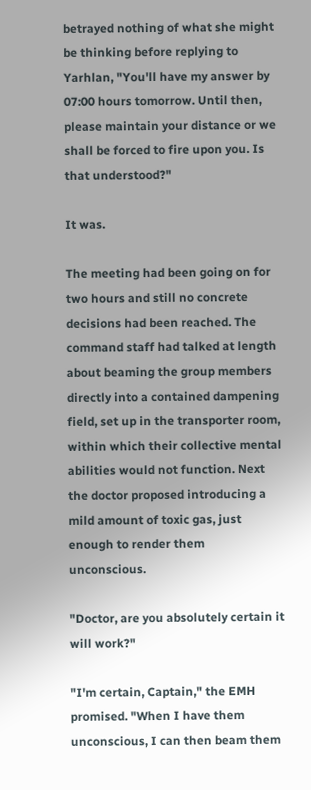betrayed nothing of what she might be thinking before replying to Yarhlan, "You'll have my answer by 07:00 hours tomorrow. Until then, please maintain your distance or we shall be forced to fire upon you. Is that understood?"

It was.

The meeting had been going on for two hours and still no concrete decisions had been reached. The command staff had talked at length about beaming the group members directly into a contained dampening field, set up in the transporter room, within which their collective mental abilities would not function. Next the doctor proposed introducing a mild amount of toxic gas, just enough to render them unconscious.

"Doctor, are you absolutely certain it will work?"

"I'm certain, Captain," the EMH promised. "When I have them unconscious, I can then beam them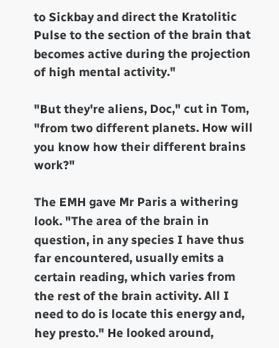to Sickbay and direct the Kratolitic Pulse to the section of the brain that becomes active during the projection of high mental activity."

"But they're aliens, Doc," cut in Tom, "from two different planets. How will you know how their different brains work?"

The EMH gave Mr Paris a withering look. "The area of the brain in question, in any species I have thus far encountered, usually emits a certain reading, which varies from the rest of the brain activity. All I need to do is locate this energy and, hey presto." He looked around,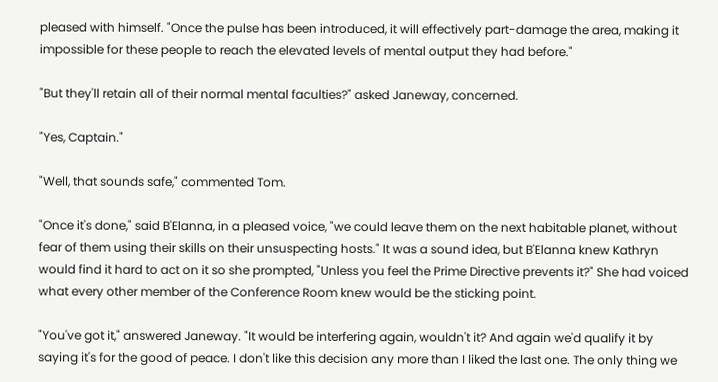pleased with himself. "Once the pulse has been introduced, it will effectively part-damage the area, making it impossible for these people to reach the elevated levels of mental output they had before."

"But they'll retain all of their normal mental faculties?" asked Janeway, concerned.

"Yes, Captain."

"Well, that sounds safe," commented Tom.

"Once it's done," said B'Elanna, in a pleased voice, "we could leave them on the next habitable planet, without fear of them using their skills on their unsuspecting hosts." It was a sound idea, but B'Elanna knew Kathryn would find it hard to act on it so she prompted, "Unless you feel the Prime Directive prevents it?" She had voiced what every other member of the Conference Room knew would be the sticking point.

"You've got it," answered Janeway. "It would be interfering again, wouldn't it? And again we'd qualify it by saying it's for the good of peace. I don't like this decision any more than I liked the last one. The only thing we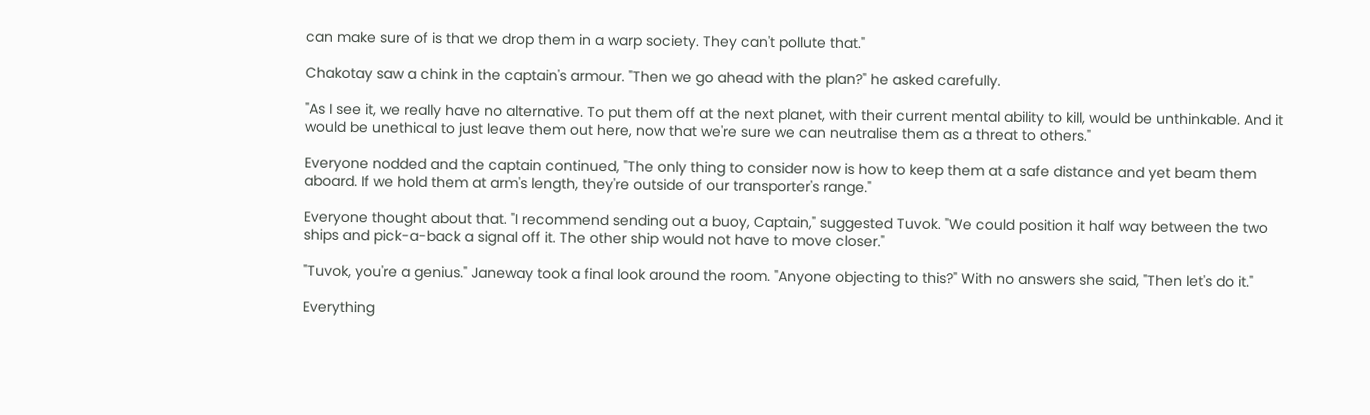can make sure of is that we drop them in a warp society. They can't pollute that."

Chakotay saw a chink in the captain's armour. "Then we go ahead with the plan?" he asked carefully.

"As I see it, we really have no alternative. To put them off at the next planet, with their current mental ability to kill, would be unthinkable. And it would be unethical to just leave them out here, now that we're sure we can neutralise them as a threat to others."

Everyone nodded and the captain continued, "The only thing to consider now is how to keep them at a safe distance and yet beam them aboard. If we hold them at arm's length, they're outside of our transporter's range."

Everyone thought about that. "I recommend sending out a buoy, Captain," suggested Tuvok. "We could position it half way between the two ships and pick-a-back a signal off it. The other ship would not have to move closer."

"Tuvok, you're a genius." Janeway took a final look around the room. "Anyone objecting to this?" With no answers she said, "Then let's do it."

Everything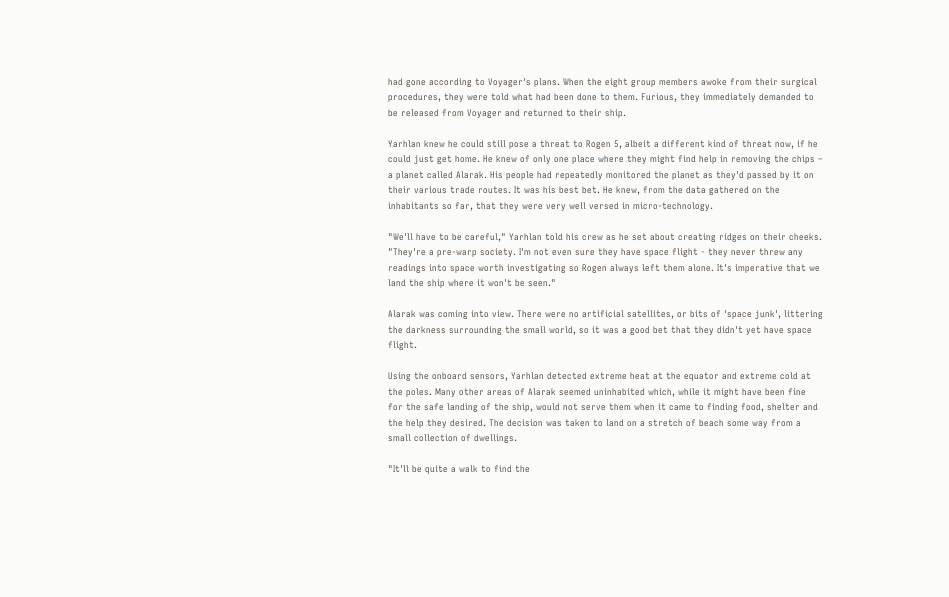had gone according to Voyager's plans. When the eight group members awoke from their surgical procedures, they were told what had been done to them. Furious, they immediately demanded to be released from Voyager and returned to their ship.

Yarhlan knew he could still pose a threat to Rogen 5, albeit a different kind of threat now, if he could just get home. He knew of only one place where they might find help in removing the chips – a planet called Alarak. His people had repeatedly monitored the planet as they'd passed by it on their various trade routes. It was his best bet. He knew, from the data gathered on the inhabitants so far, that they were very well versed in micro-technology.

"We'll have to be careful," Yarhlan told his crew as he set about creating ridges on their cheeks. "They're a pre-warp society. I'm not even sure they have space flight - they never threw any readings into space worth investigating so Rogen always left them alone. It's imperative that we land the ship where it won't be seen."

Alarak was coming into view. There were no artificial satellites, or bits of 'space junk', littering the darkness surrounding the small world, so it was a good bet that they didn't yet have space flight.

Using the onboard sensors, Yarhlan detected extreme heat at the equator and extreme cold at the poles. Many other areas of Alarak seemed uninhabited which, while it might have been fine for the safe landing of the ship, would not serve them when it came to finding food, shelter and the help they desired. The decision was taken to land on a stretch of beach some way from a small collection of dwellings.

"It'll be quite a walk to find the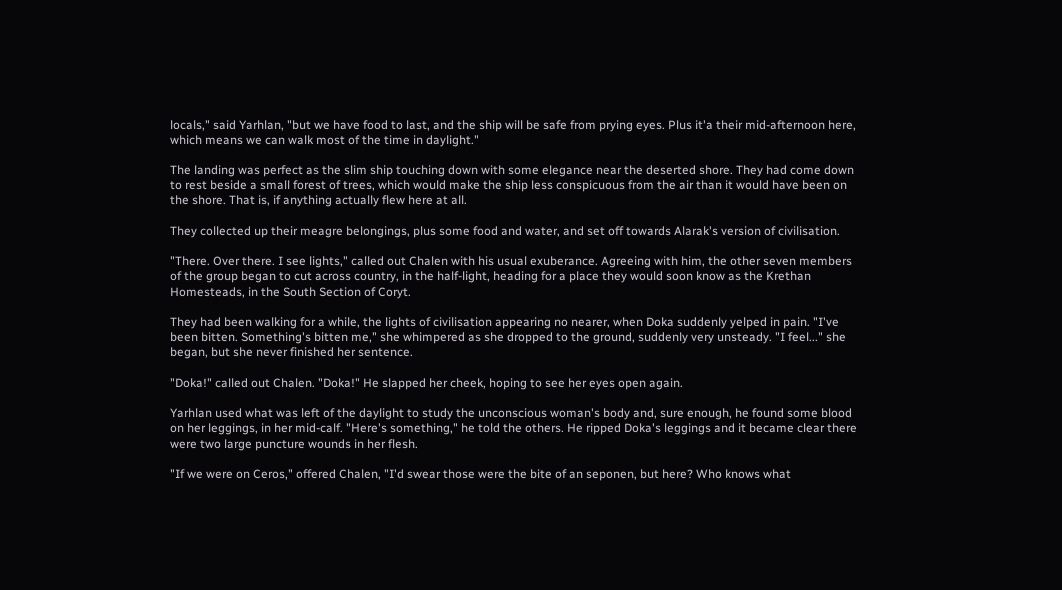locals," said Yarhlan, "but we have food to last, and the ship will be safe from prying eyes. Plus it'a their mid-afternoon here, which means we can walk most of the time in daylight."

The landing was perfect as the slim ship touching down with some elegance near the deserted shore. They had come down to rest beside a small forest of trees, which would make the ship less conspicuous from the air than it would have been on the shore. That is, if anything actually flew here at all.

They collected up their meagre belongings, plus some food and water, and set off towards Alarak's version of civilisation.

"There. Over there. I see lights," called out Chalen with his usual exuberance. Agreeing with him, the other seven members of the group began to cut across country, in the half-light, heading for a place they would soon know as the Krethan Homesteads, in the South Section of Coryt.

They had been walking for a while, the lights of civilisation appearing no nearer, when Doka suddenly yelped in pain. "I've been bitten. Something's bitten me," she whimpered as she dropped to the ground, suddenly very unsteady. "I feel..." she began, but she never finished her sentence.

"Doka!" called out Chalen. "Doka!" He slapped her cheek, hoping to see her eyes open again.

Yarhlan used what was left of the daylight to study the unconscious woman's body and, sure enough, he found some blood on her leggings, in her mid-calf. "Here's something," he told the others. He ripped Doka's leggings and it became clear there were two large puncture wounds in her flesh.

"If we were on Ceros," offered Chalen, "I'd swear those were the bite of an seponen, but here? Who knows what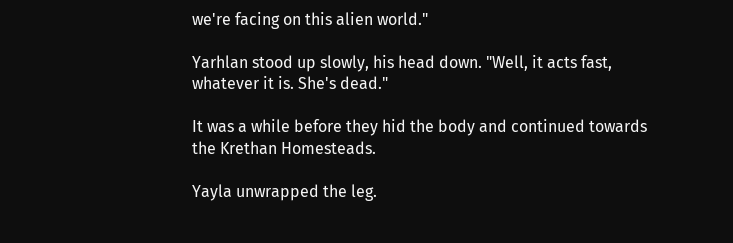we're facing on this alien world."

Yarhlan stood up slowly, his head down. "Well, it acts fast, whatever it is. She's dead."

It was a while before they hid the body and continued towards the Krethan Homesteads.

Yayla unwrapped the leg.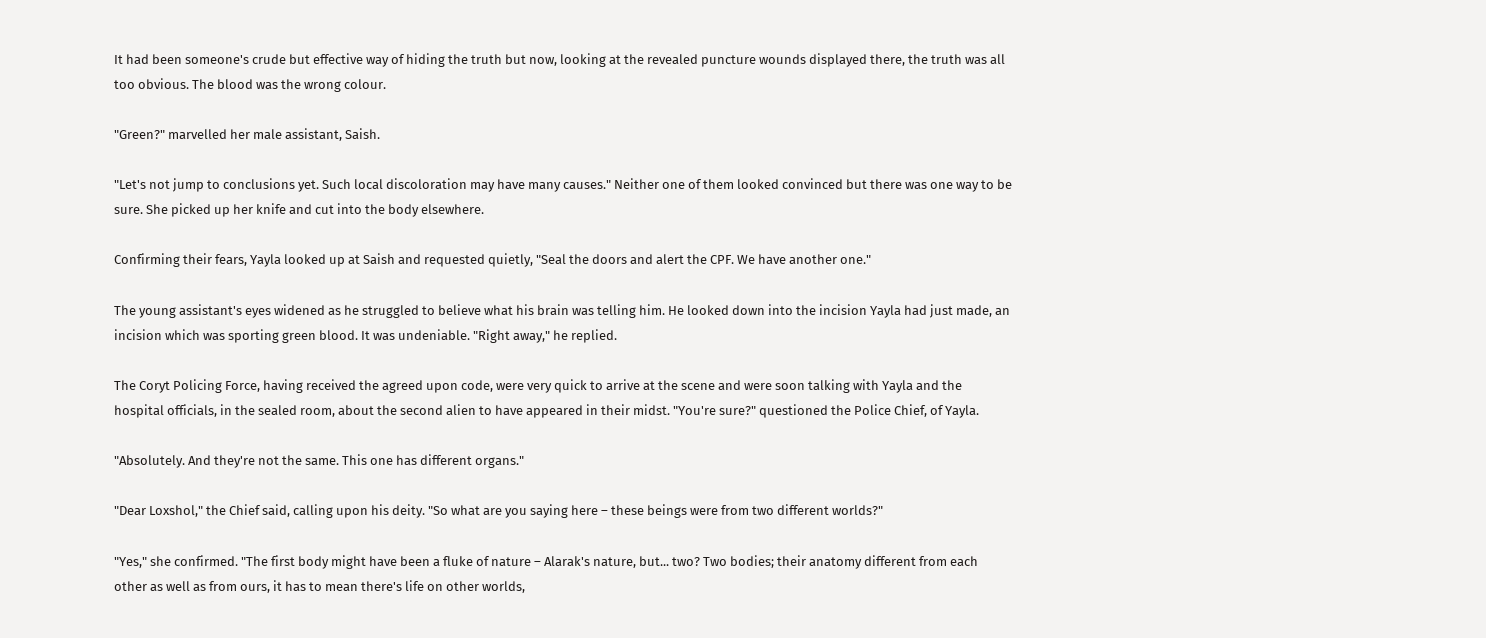It had been someone's crude but effective way of hiding the truth but now, looking at the revealed puncture wounds displayed there, the truth was all too obvious. The blood was the wrong colour.

"Green?" marvelled her male assistant, Saish.

"Let's not jump to conclusions yet. Such local discoloration may have many causes." Neither one of them looked convinced but there was one way to be sure. She picked up her knife and cut into the body elsewhere.

Confirming their fears, Yayla looked up at Saish and requested quietly, "Seal the doors and alert the CPF. We have another one."

The young assistant's eyes widened as he struggled to believe what his brain was telling him. He looked down into the incision Yayla had just made, an incision which was sporting green blood. It was undeniable. "Right away," he replied.

The Coryt Policing Force, having received the agreed upon code, were very quick to arrive at the scene and were soon talking with Yayla and the hospital officials, in the sealed room, about the second alien to have appeared in their midst. "You're sure?" questioned the Police Chief, of Yayla.

"Absolutely. And they're not the same. This one has different organs."

"Dear Loxshol," the Chief said, calling upon his deity. "So what are you saying here – these beings were from two different worlds?"

"Yes," she confirmed. "The first body might have been a fluke of nature – Alarak's nature, but... two? Two bodies; their anatomy different from each other as well as from ours, it has to mean there's life on other worlds,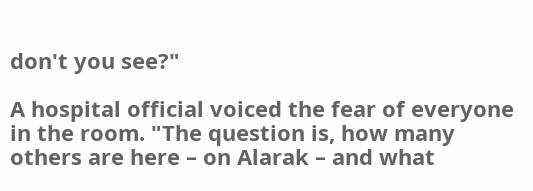don't you see?"

A hospital official voiced the fear of everyone in the room. "The question is, how many others are here – on Alarak – and what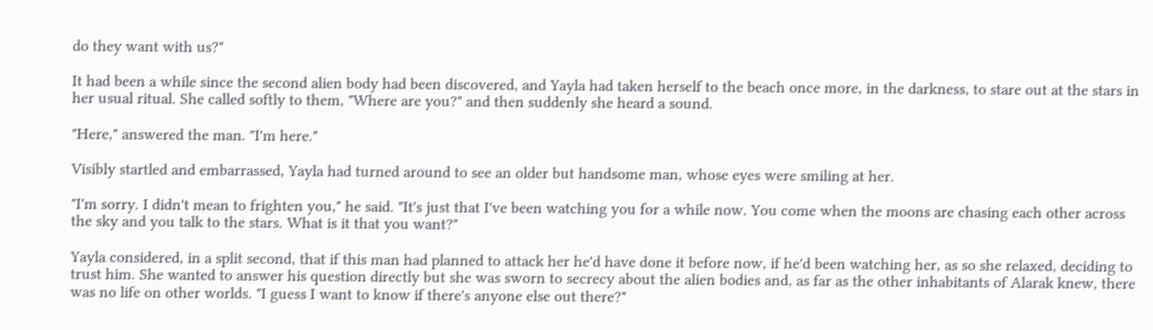do they want with us?"

It had been a while since the second alien body had been discovered, and Yayla had taken herself to the beach once more, in the darkness, to stare out at the stars in her usual ritual. She called softly to them, "Where are you?" and then suddenly she heard a sound.

"Here," answered the man. "I'm here."

Visibly startled and embarrassed, Yayla had turned around to see an older but handsome man, whose eyes were smiling at her.

"I'm sorry. I didn't mean to frighten you," he said. "It's just that I've been watching you for a while now. You come when the moons are chasing each other across the sky and you talk to the stars. What is it that you want?"

Yayla considered, in a split second, that if this man had planned to attack her he'd have done it before now, if he'd been watching her, as so she relaxed, deciding to trust him. She wanted to answer his question directly but she was sworn to secrecy about the alien bodies and, as far as the other inhabitants of Alarak knew, there was no life on other worlds. "I guess I want to know if there's anyone else out there?"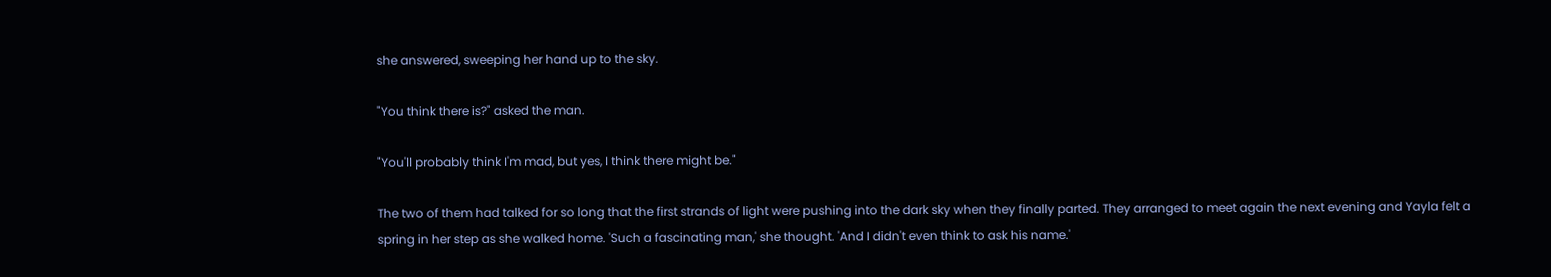she answered, sweeping her hand up to the sky.

"You think there is?" asked the man.

"You'll probably think I'm mad, but yes, I think there might be."

The two of them had talked for so long that the first strands of light were pushing into the dark sky when they finally parted. They arranged to meet again the next evening and Yayla felt a spring in her step as she walked home. 'Such a fascinating man,' she thought. 'And I didn't even think to ask his name.'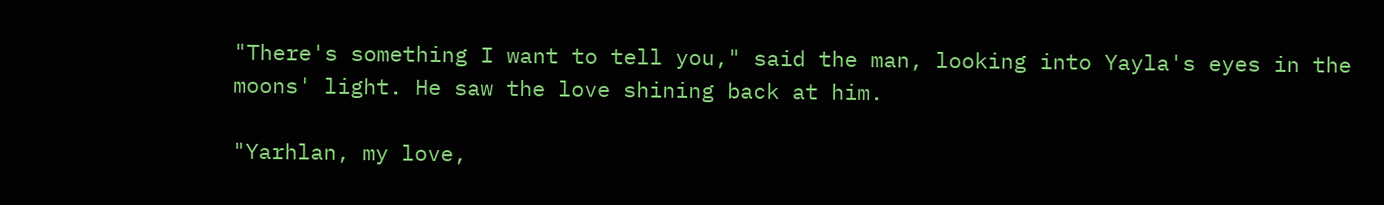"There's something I want to tell you," said the man, looking into Yayla's eyes in the moons' light. He saw the love shining back at him.

"Yarhlan, my love,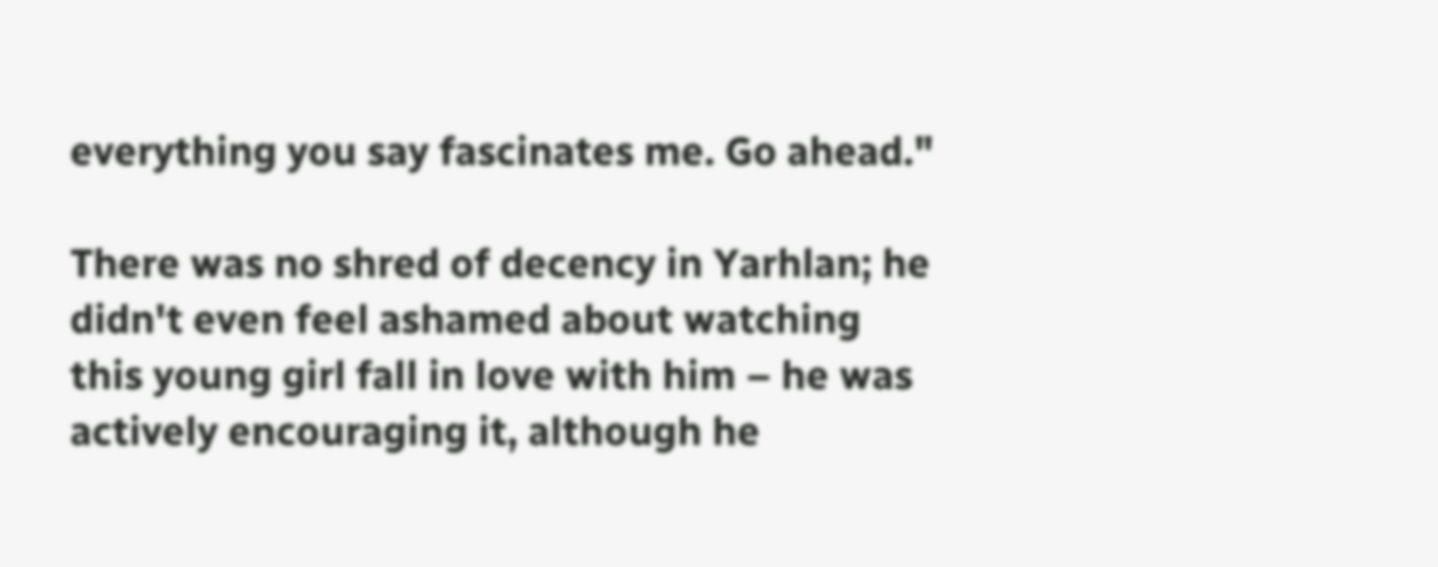everything you say fascinates me. Go ahead."

There was no shred of decency in Yarhlan; he didn't even feel ashamed about watching this young girl fall in love with him – he was actively encouraging it, although he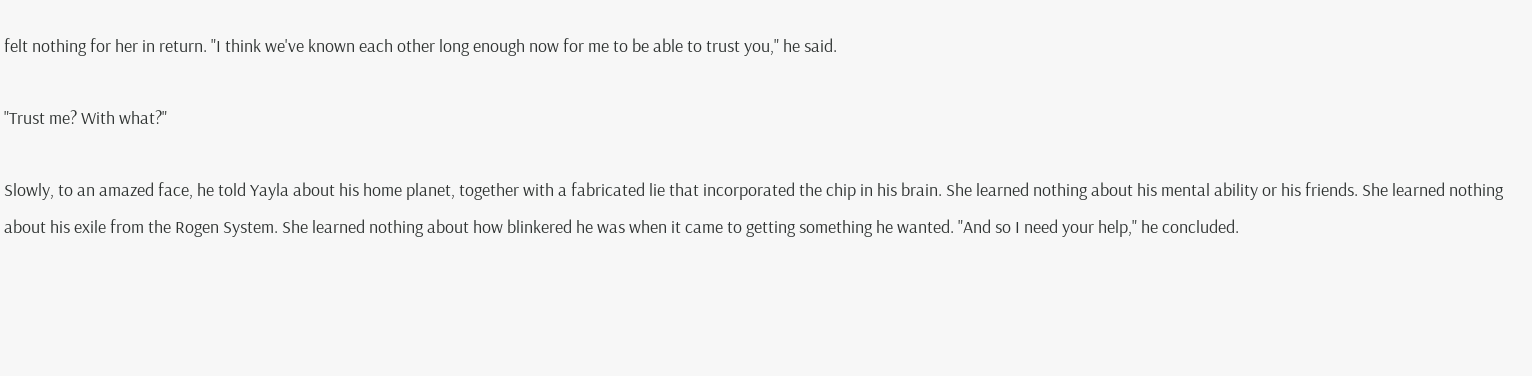felt nothing for her in return. "I think we've known each other long enough now for me to be able to trust you," he said.

"Trust me? With what?"

Slowly, to an amazed face, he told Yayla about his home planet, together with a fabricated lie that incorporated the chip in his brain. She learned nothing about his mental ability or his friends. She learned nothing about his exile from the Rogen System. She learned nothing about how blinkered he was when it came to getting something he wanted. "And so I need your help," he concluded.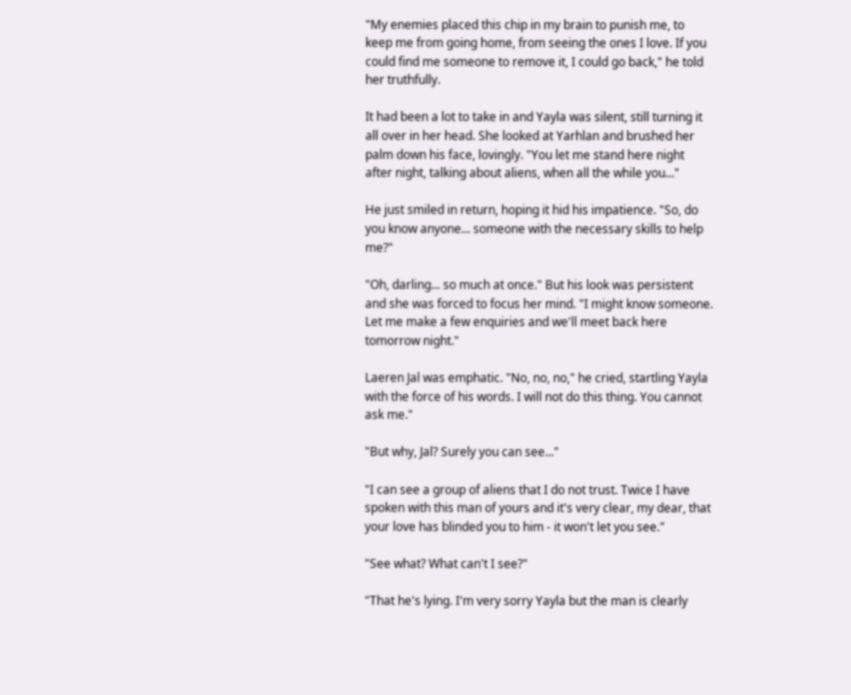"My enemies placed this chip in my brain to punish me, to keep me from going home, from seeing the ones I love. If you could find me someone to remove it, I could go back," he told her truthfully.

It had been a lot to take in and Yayla was silent, still turning it all over in her head. She looked at Yarhlan and brushed her palm down his face, lovingly. "You let me stand here night after night, talking about aliens, when all the while you..."

He just smiled in return, hoping it hid his impatience. "So, do you know anyone... someone with the necessary skills to help me?"

"Oh, darling... so much at once." But his look was persistent and she was forced to focus her mind. "I might know someone. Let me make a few enquiries and we'll meet back here tomorrow night."

Laeren Jal was emphatic. "No, no, no," he cried, startling Yayla with the force of his words. I will not do this thing. You cannot ask me."

"But why, Jal? Surely you can see..."

"I can see a group of aliens that I do not trust. Twice I have spoken with this man of yours and it's very clear, my dear, that your love has blinded you to him - it won't let you see."

"See what? What can't I see?"

"That he's lying. I'm very sorry Yayla but the man is clearly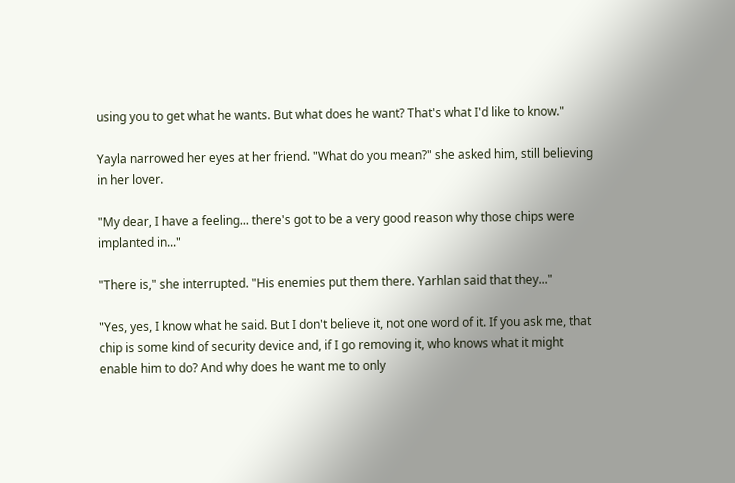using you to get what he wants. But what does he want? That's what I'd like to know."

Yayla narrowed her eyes at her friend. "What do you mean?" she asked him, still believing in her lover.

"My dear, I have a feeling... there's got to be a very good reason why those chips were implanted in..."

"There is," she interrupted. "His enemies put them there. Yarhlan said that they..."

"Yes, yes, I know what he said. But I don't believe it, not one word of it. If you ask me, that chip is some kind of security device and, if I go removing it, who knows what it might enable him to do? And why does he want me to only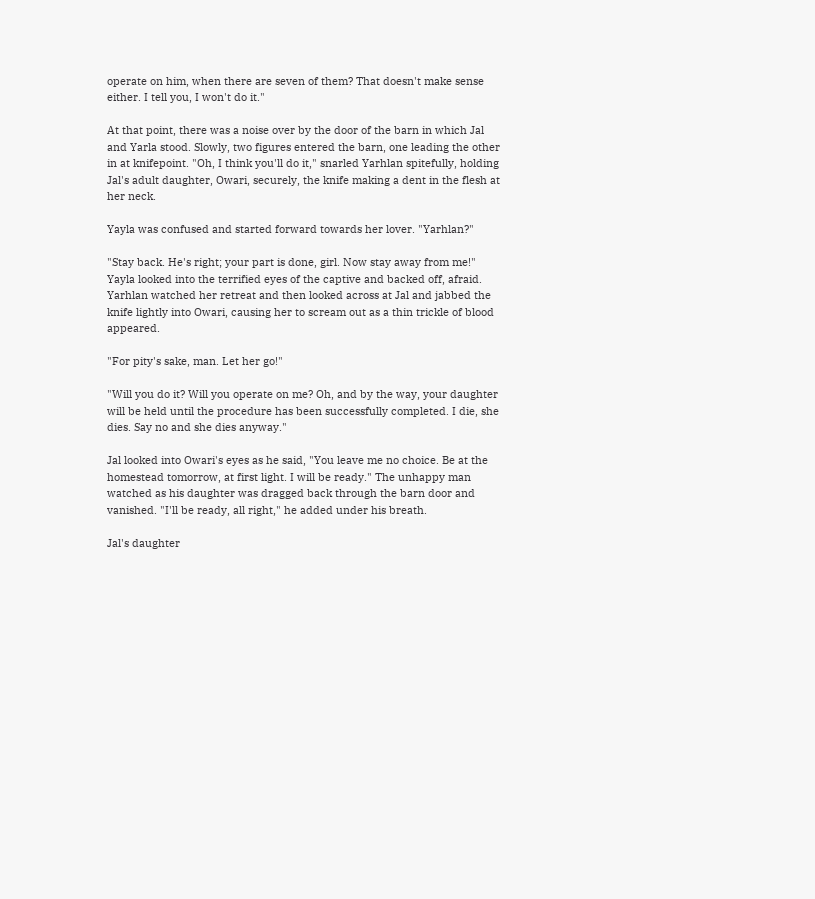operate on him, when there are seven of them? That doesn't make sense either. I tell you, I won't do it."

At that point, there was a noise over by the door of the barn in which Jal and Yarla stood. Slowly, two figures entered the barn, one leading the other in at knifepoint. "Oh, I think you'll do it," snarled Yarhlan spitefully, holding Jal's adult daughter, Owari, securely, the knife making a dent in the flesh at her neck.

Yayla was confused and started forward towards her lover. "Yarhlan?"

"Stay back. He's right; your part is done, girl. Now stay away from me!" Yayla looked into the terrified eyes of the captive and backed off, afraid. Yarhlan watched her retreat and then looked across at Jal and jabbed the knife lightly into Owari, causing her to scream out as a thin trickle of blood appeared.

"For pity's sake, man. Let her go!"

"Will you do it? Will you operate on me? Oh, and by the way, your daughter will be held until the procedure has been successfully completed. I die, she dies. Say no and she dies anyway."

Jal looked into Owari's eyes as he said, "You leave me no choice. Be at the homestead tomorrow, at first light. I will be ready." The unhappy man watched as his daughter was dragged back through the barn door and vanished. "I'll be ready, all right," he added under his breath.

Jal's daughter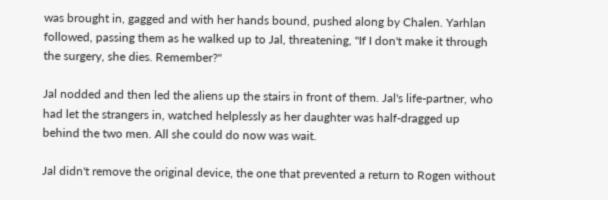was brought in, gagged and with her hands bound, pushed along by Chalen. Yarhlan followed, passing them as he walked up to Jal, threatening, "If I don't make it through the surgery, she dies. Remember?"

Jal nodded and then led the aliens up the stairs in front of them. Jal's life-partner, who had let the strangers in, watched helplessly as her daughter was half-dragged up behind the two men. All she could do now was wait.

Jal didn't remove the original device, the one that prevented a return to Rogen without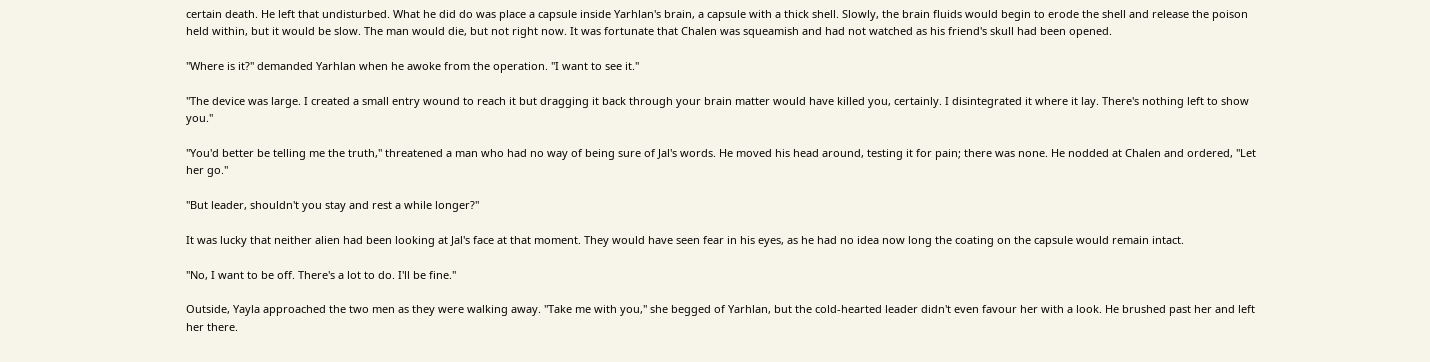certain death. He left that undisturbed. What he did do was place a capsule inside Yarhlan's brain, a capsule with a thick shell. Slowly, the brain fluids would begin to erode the shell and release the poison held within, but it would be slow. The man would die, but not right now. It was fortunate that Chalen was squeamish and had not watched as his friend's skull had been opened.

"Where is it?" demanded Yarhlan when he awoke from the operation. "I want to see it."

"The device was large. I created a small entry wound to reach it but dragging it back through your brain matter would have killed you, certainly. I disintegrated it where it lay. There's nothing left to show you."

"You'd better be telling me the truth," threatened a man who had no way of being sure of Jal's words. He moved his head around, testing it for pain; there was none. He nodded at Chalen and ordered, "Let her go."

"But leader, shouldn't you stay and rest a while longer?"

It was lucky that neither alien had been looking at Jal's face at that moment. They would have seen fear in his eyes, as he had no idea now long the coating on the capsule would remain intact.

"No, I want to be off. There's a lot to do. I'll be fine."

Outside, Yayla approached the two men as they were walking away. "Take me with you," she begged of Yarhlan, but the cold-hearted leader didn't even favour her with a look. He brushed past her and left her there.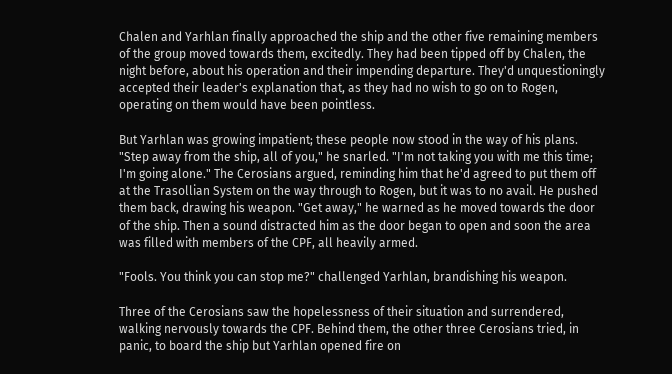Chalen and Yarhlan finally approached the ship and the other five remaining members of the group moved towards them, excitedly. They had been tipped off by Chalen, the night before, about his operation and their impending departure. They'd unquestioningly accepted their leader's explanation that, as they had no wish to go on to Rogen, operating on them would have been pointless.

But Yarhlan was growing impatient; these people now stood in the way of his plans. "Step away from the ship, all of you," he snarled. "I'm not taking you with me this time; I'm going alone." The Cerosians argued, reminding him that he'd agreed to put them off at the Trasollian System on the way through to Rogen, but it was to no avail. He pushed them back, drawing his weapon. "Get away," he warned as he moved towards the door of the ship. Then a sound distracted him as the door began to open and soon the area was filled with members of the CPF, all heavily armed.

"Fools. You think you can stop me?" challenged Yarhlan, brandishing his weapon.

Three of the Cerosians saw the hopelessness of their situation and surrendered, walking nervously towards the CPF. Behind them, the other three Cerosians tried, in panic, to board the ship but Yarhlan opened fire on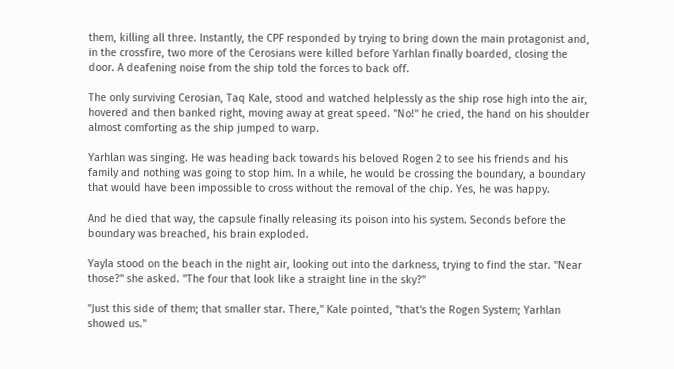them, killing all three. Instantly, the CPF responded by trying to bring down the main protagonist and, in the crossfire, two more of the Cerosians were killed before Yarhlan finally boarded, closing the door. A deafening noise from the ship told the forces to back off.

The only surviving Cerosian, Taq Kale, stood and watched helplessly as the ship rose high into the air, hovered and then banked right, moving away at great speed. "No!" he cried, the hand on his shoulder almost comforting as the ship jumped to warp.

Yarhlan was singing. He was heading back towards his beloved Rogen 2 to see his friends and his family and nothing was going to stop him. In a while, he would be crossing the boundary, a boundary that would have been impossible to cross without the removal of the chip. Yes, he was happy.

And he died that way, the capsule finally releasing its poison into his system. Seconds before the boundary was breached, his brain exploded.

Yayla stood on the beach in the night air, looking out into the darkness, trying to find the star. "Near those?" she asked. "The four that look like a straight line in the sky?"

"Just this side of them; that smaller star. There," Kale pointed, "that's the Rogen System; Yarhlan showed us."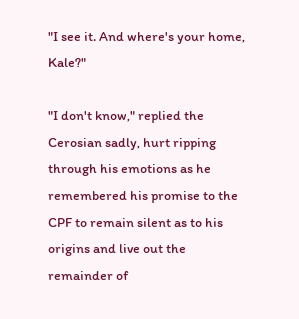"I see it. And where's your home, Kale?"

"I don't know," replied the Cerosian sadly, hurt ripping through his emotions as he remembered his promise to the CPF to remain silent as to his origins and live out the remainder of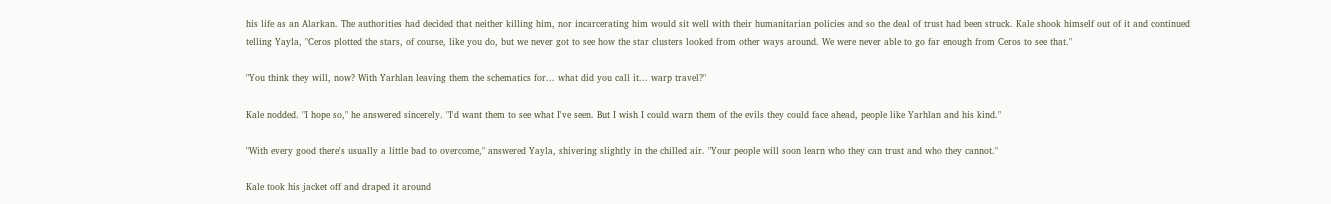his life as an Alarkan. The authorities had decided that neither killing him, nor incarcerating him would sit well with their humanitarian policies and so the deal of trust had been struck. Kale shook himself out of it and continued telling Yayla, "Ceros plotted the stars, of course, like you do, but we never got to see how the star clusters looked from other ways around. We were never able to go far enough from Ceros to see that."

"You think they will, now? With Yarhlan leaving them the schematics for... what did you call it... warp travel?"

Kale nodded. "I hope so," he answered sincerely. "I'd want them to see what I've seen. But I wish I could warn them of the evils they could face ahead, people like Yarhlan and his kind."

"With every good there's usually a little bad to overcome," answered Yayla, shivering slightly in the chilled air. "Your people will soon learn who they can trust and who they cannot."

Kale took his jacket off and draped it around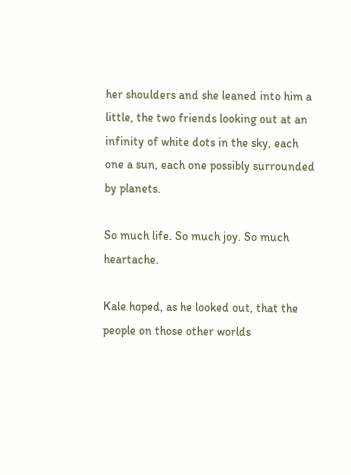her shoulders and she leaned into him a little, the two friends looking out at an infinity of white dots in the sky, each one a sun, each one possibly surrounded by planets.

So much life. So much joy. So much heartache.

Kale hoped, as he looked out, that the people on those other worlds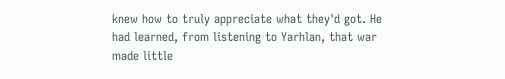knew how to truly appreciate what they'd got. He had learned, from listening to Yarhlan, that war made little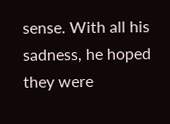sense. With all his sadness, he hoped they were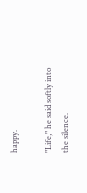happy.

"Life," he said softly into the silence.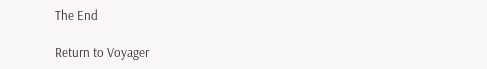The End

Return to Voyager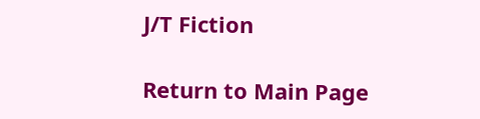J/T Fiction

Return to Main Page